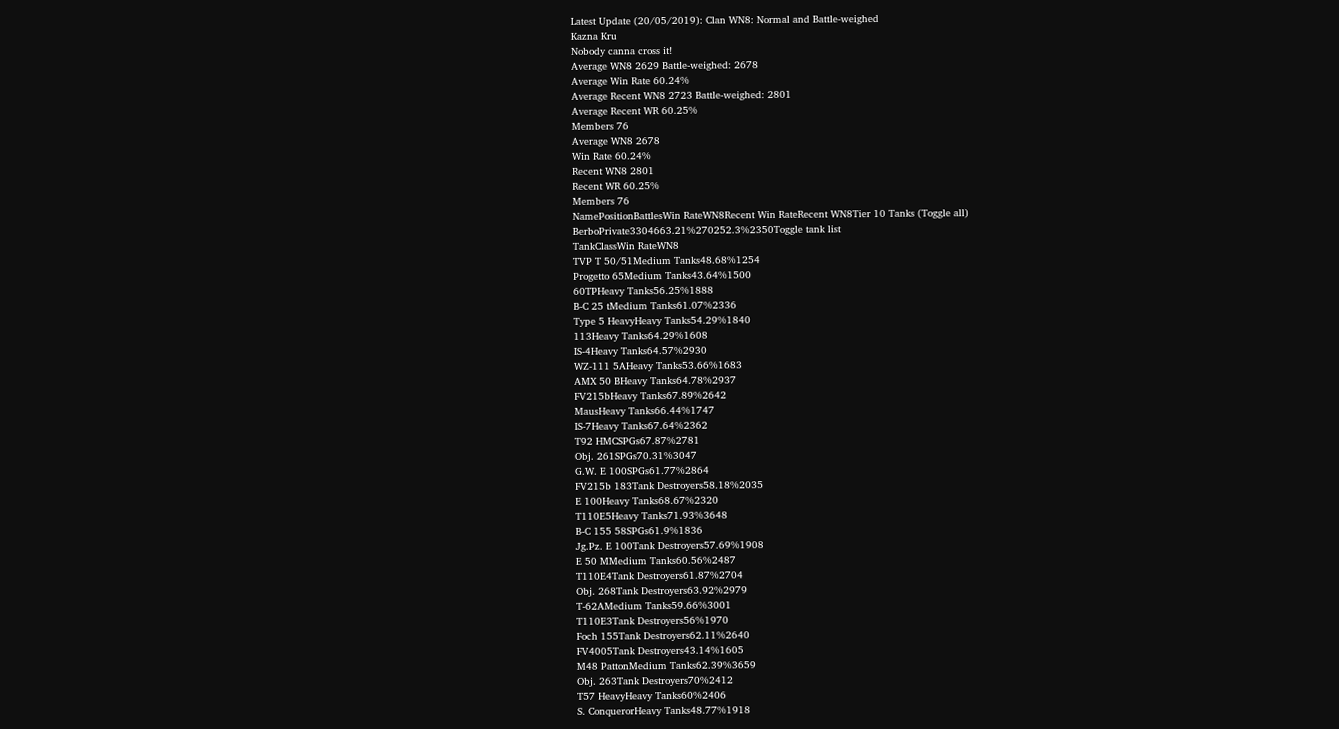Latest Update (20/05/2019): Clan WN8: Normal and Battle-weighed
Kazna Kru
Nobody canna cross it!
Average WN8 2629 Battle-weighed: 2678
Average Win Rate 60.24%
Average Recent WN8 2723 Battle-weighed: 2801
Average Recent WR 60.25%
Members 76
Average WN8 2678
Win Rate 60.24%
Recent WN8 2801
Recent WR 60.25%
Members 76
NamePositionBattlesWin RateWN8Recent Win RateRecent WN8Tier 10 Tanks (Toggle all)
BerboPrivate3304663.21%270252.3%2350Toggle tank list
TankClassWin RateWN8
TVP T 50/51Medium Tanks48.68%1254
Progetto 65Medium Tanks43.64%1500
60TPHeavy Tanks56.25%1888
B-C 25 tMedium Tanks61.07%2336
Type 5 HeavyHeavy Tanks54.29%1840
113Heavy Tanks64.29%1608
IS-4Heavy Tanks64.57%2930
WZ-111 5AHeavy Tanks53.66%1683
AMX 50 BHeavy Tanks64.78%2937
FV215bHeavy Tanks67.89%2642
MausHeavy Tanks66.44%1747
IS-7Heavy Tanks67.64%2362
T92 HMCSPGs67.87%2781
Obj. 261SPGs70.31%3047
G.W. E 100SPGs61.77%2864
FV215b 183Tank Destroyers58.18%2035
E 100Heavy Tanks68.67%2320
T110E5Heavy Tanks71.93%3648
B-C 155 58SPGs61.9%1836
Jg.Pz. E 100Tank Destroyers57.69%1908
E 50 MMedium Tanks60.56%2487
T110E4Tank Destroyers61.87%2704
Obj. 268Tank Destroyers63.92%2979
T-62AMedium Tanks59.66%3001
T110E3Tank Destroyers56%1970
Foch 155Tank Destroyers62.11%2640
FV4005Tank Destroyers43.14%1605
M48 PattonMedium Tanks62.39%3659
Obj. 263Tank Destroyers70%2412
T57 HeavyHeavy Tanks60%2406
S. ConquerorHeavy Tanks48.77%1918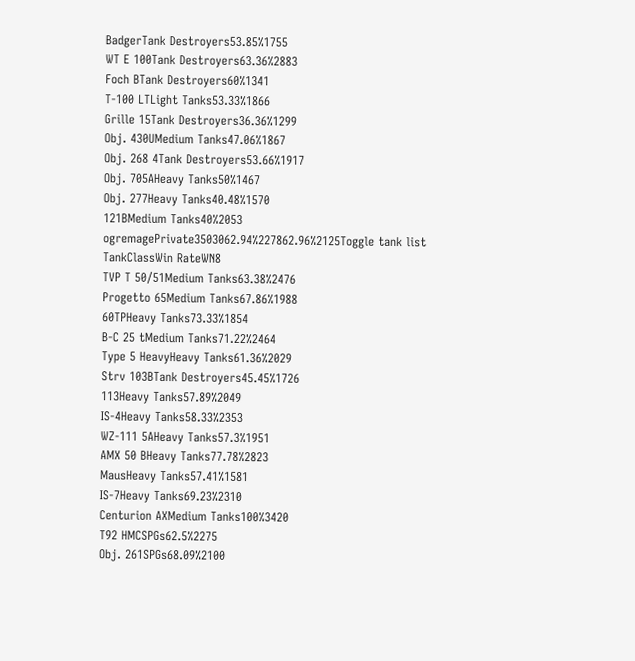BadgerTank Destroyers53.85%1755
WT E 100Tank Destroyers63.36%2883
Foch BTank Destroyers60%1341
T-100 LTLight Tanks53.33%1866
Grille 15Tank Destroyers36.36%1299
Obj. 430UMedium Tanks47.06%1867
Obj. 268 4Tank Destroyers53.66%1917
Obj. 705AHeavy Tanks50%1467
Obj. 277Heavy Tanks40.48%1570
121BMedium Tanks40%2053
ogremagePrivate3503062.94%227862.96%2125Toggle tank list
TankClassWin RateWN8
TVP T 50/51Medium Tanks63.38%2476
Progetto 65Medium Tanks67.86%1988
60TPHeavy Tanks73.33%1854
B-C 25 tMedium Tanks71.22%2464
Type 5 HeavyHeavy Tanks61.36%2029
Strv 103BTank Destroyers45.45%1726
113Heavy Tanks57.89%2049
IS-4Heavy Tanks58.33%2353
WZ-111 5AHeavy Tanks57.3%1951
AMX 50 BHeavy Tanks77.78%2823
MausHeavy Tanks57.41%1581
IS-7Heavy Tanks69.23%2310
Centurion AXMedium Tanks100%3420
T92 HMCSPGs62.5%2275
Obj. 261SPGs68.09%2100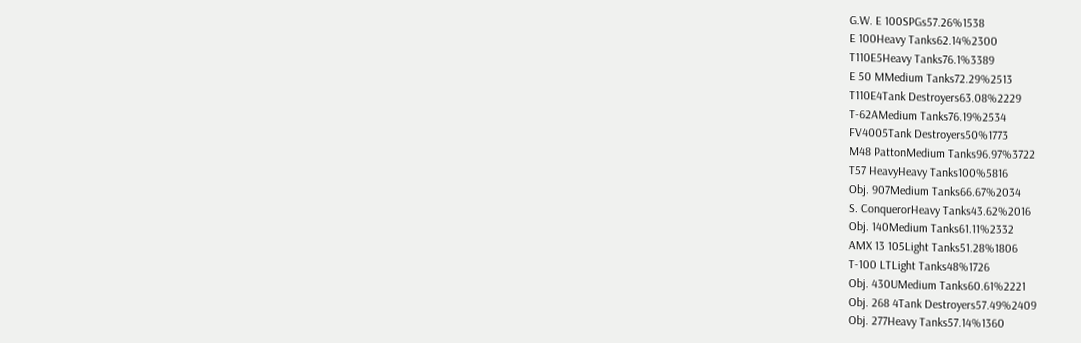G.W. E 100SPGs57.26%1538
E 100Heavy Tanks62.14%2300
T110E5Heavy Tanks76.1%3389
E 50 MMedium Tanks72.29%2513
T110E4Tank Destroyers63.08%2229
T-62AMedium Tanks76.19%2534
FV4005Tank Destroyers50%1773
M48 PattonMedium Tanks96.97%3722
T57 HeavyHeavy Tanks100%5816
Obj. 907Medium Tanks66.67%2034
S. ConquerorHeavy Tanks43.62%2016
Obj. 140Medium Tanks61.11%2332
AMX 13 105Light Tanks51.28%1806
T-100 LTLight Tanks48%1726
Obj. 430UMedium Tanks60.61%2221
Obj. 268 4Tank Destroyers57.49%2409
Obj. 277Heavy Tanks57.14%1360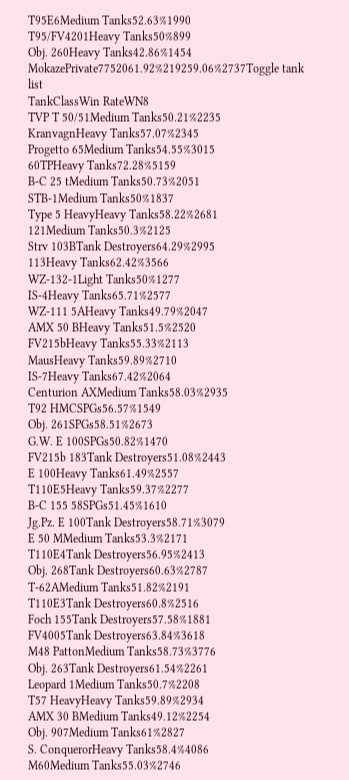T95E6Medium Tanks52.63%1990
T95/FV4201Heavy Tanks50%899
Obj. 260Heavy Tanks42.86%1454
MokazePrivate7752061.92%219259.06%2737Toggle tank list
TankClassWin RateWN8
TVP T 50/51Medium Tanks50.21%2235
KranvagnHeavy Tanks57.07%2345
Progetto 65Medium Tanks54.55%3015
60TPHeavy Tanks72.28%5159
B-C 25 tMedium Tanks50.73%2051
STB-1Medium Tanks50%1837
Type 5 HeavyHeavy Tanks58.22%2681
121Medium Tanks50.3%2125
Strv 103BTank Destroyers64.29%2995
113Heavy Tanks62.42%3566
WZ-132-1Light Tanks50%1277
IS-4Heavy Tanks65.71%2577
WZ-111 5AHeavy Tanks49.79%2047
AMX 50 BHeavy Tanks51.5%2520
FV215bHeavy Tanks55.33%2113
MausHeavy Tanks59.89%2710
IS-7Heavy Tanks67.42%2064
Centurion AXMedium Tanks58.03%2935
T92 HMCSPGs56.57%1549
Obj. 261SPGs58.51%2673
G.W. E 100SPGs50.82%1470
FV215b 183Tank Destroyers51.08%2443
E 100Heavy Tanks61.49%2557
T110E5Heavy Tanks59.37%2277
B-C 155 58SPGs51.45%1610
Jg.Pz. E 100Tank Destroyers58.71%3079
E 50 MMedium Tanks53.3%2171
T110E4Tank Destroyers56.95%2413
Obj. 268Tank Destroyers60.63%2787
T-62AMedium Tanks51.82%2191
T110E3Tank Destroyers60.8%2516
Foch 155Tank Destroyers57.58%1881
FV4005Tank Destroyers63.84%3618
M48 PattonMedium Tanks58.73%3776
Obj. 263Tank Destroyers61.54%2261
Leopard 1Medium Tanks50.7%2208
T57 HeavyHeavy Tanks59.89%2934
AMX 30 BMedium Tanks49.12%2254
Obj. 907Medium Tanks61%2827
S. ConquerorHeavy Tanks58.4%4086
M60Medium Tanks55.03%2746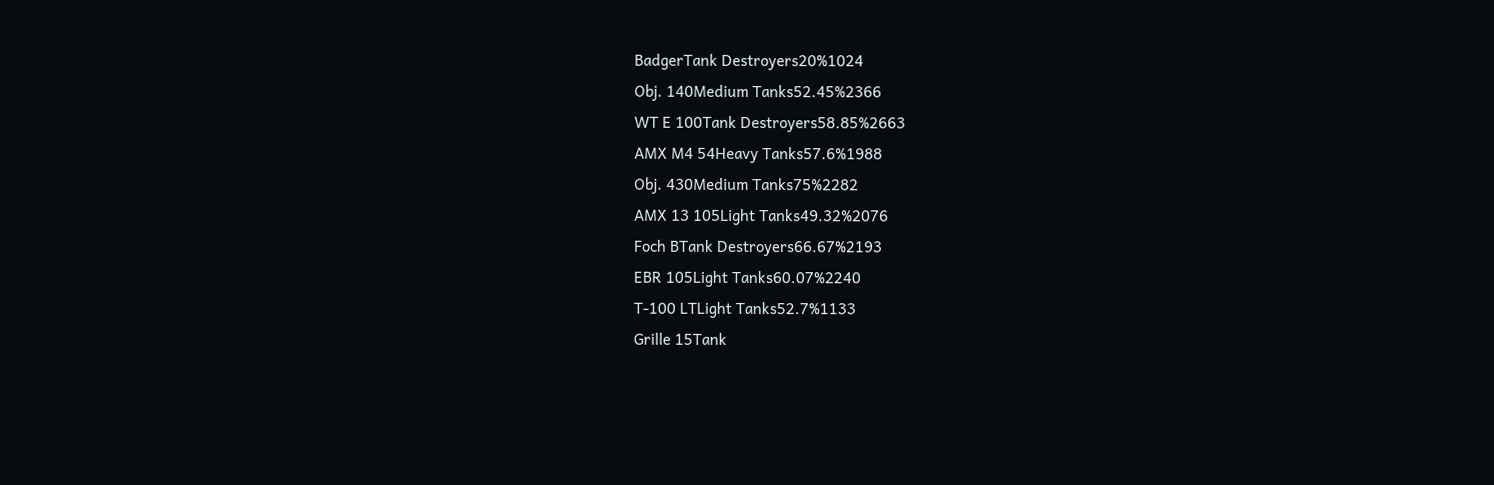BadgerTank Destroyers20%1024
Obj. 140Medium Tanks52.45%2366
WT E 100Tank Destroyers58.85%2663
AMX M4 54Heavy Tanks57.6%1988
Obj. 430Medium Tanks75%2282
AMX 13 105Light Tanks49.32%2076
Foch BTank Destroyers66.67%2193
EBR 105Light Tanks60.07%2240
T-100 LTLight Tanks52.7%1133
Grille 15Tank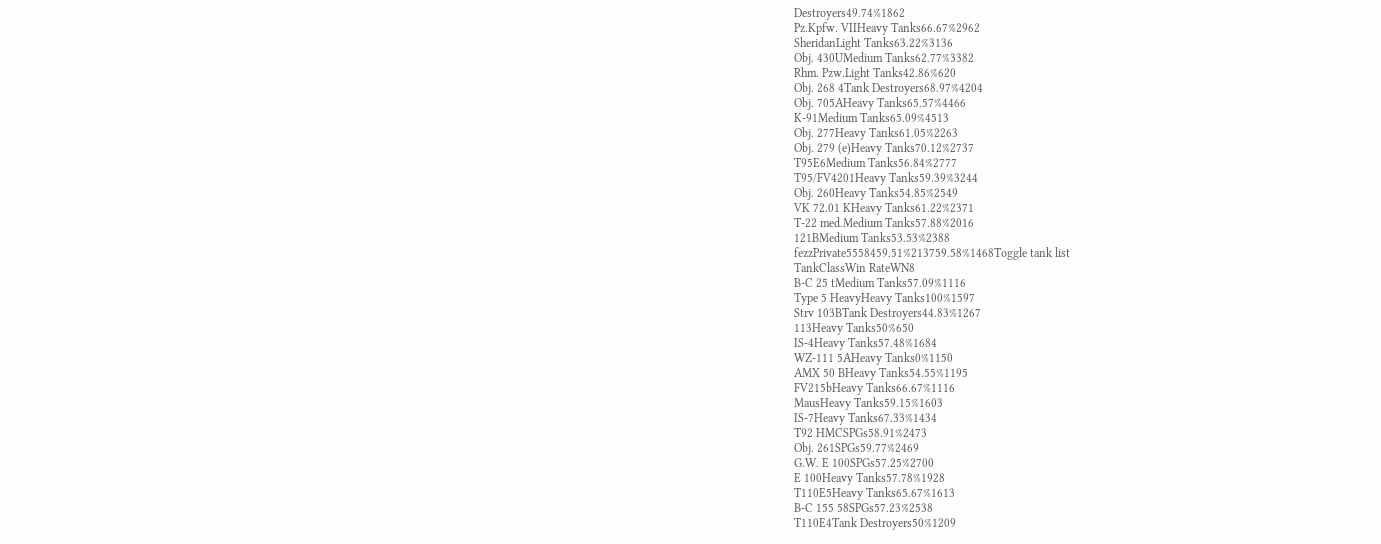Destroyers49.74%1862
Pz.Kpfw. VIIHeavy Tanks66.67%2962
SheridanLight Tanks63.22%3136
Obj. 430UMedium Tanks62.77%3382
Rhm. Pzw.Light Tanks42.86%620
Obj. 268 4Tank Destroyers68.97%4204
Obj. 705AHeavy Tanks65.57%4466
K-91Medium Tanks65.09%4513
Obj. 277Heavy Tanks61.05%2263
Obj. 279 (e)Heavy Tanks70.12%2737
T95E6Medium Tanks56.84%2777
T95/FV4201Heavy Tanks59.39%3244
Obj. 260Heavy Tanks54.85%2549
VK 72.01 KHeavy Tanks61.22%2371
T-22 med.Medium Tanks57.88%2016
121BMedium Tanks53.53%2388
fezzPrivate5558459.51%213759.58%1468Toggle tank list
TankClassWin RateWN8
B-C 25 tMedium Tanks57.09%1116
Type 5 HeavyHeavy Tanks100%1597
Strv 103BTank Destroyers44.83%1267
113Heavy Tanks50%650
IS-4Heavy Tanks57.48%1684
WZ-111 5AHeavy Tanks0%1150
AMX 50 BHeavy Tanks54.55%1195
FV215bHeavy Tanks66.67%1116
MausHeavy Tanks59.15%1603
IS-7Heavy Tanks67.33%1434
T92 HMCSPGs58.91%2473
Obj. 261SPGs59.77%2469
G.W. E 100SPGs57.25%2700
E 100Heavy Tanks57.78%1928
T110E5Heavy Tanks65.67%1613
B-C 155 58SPGs57.23%2538
T110E4Tank Destroyers50%1209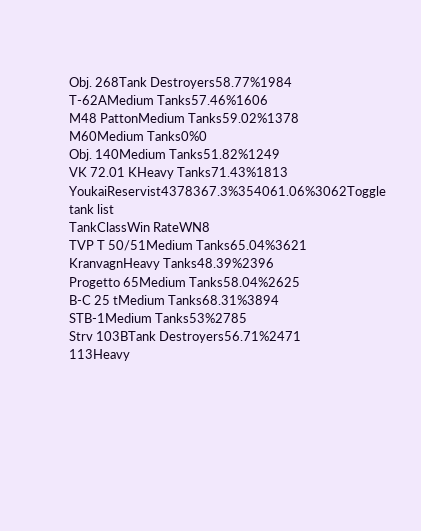Obj. 268Tank Destroyers58.77%1984
T-62AMedium Tanks57.46%1606
M48 PattonMedium Tanks59.02%1378
M60Medium Tanks0%0
Obj. 140Medium Tanks51.82%1249
VK 72.01 KHeavy Tanks71.43%1813
YoukaiReservist4378367.3%354061.06%3062Toggle tank list
TankClassWin RateWN8
TVP T 50/51Medium Tanks65.04%3621
KranvagnHeavy Tanks48.39%2396
Progetto 65Medium Tanks58.04%2625
B-C 25 tMedium Tanks68.31%3894
STB-1Medium Tanks53%2785
Strv 103BTank Destroyers56.71%2471
113Heavy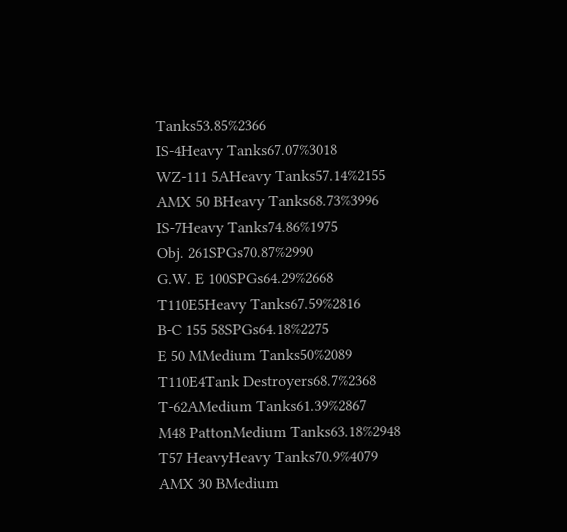Tanks53.85%2366
IS-4Heavy Tanks67.07%3018
WZ-111 5AHeavy Tanks57.14%2155
AMX 50 BHeavy Tanks68.73%3996
IS-7Heavy Tanks74.86%1975
Obj. 261SPGs70.87%2990
G.W. E 100SPGs64.29%2668
T110E5Heavy Tanks67.59%2816
B-C 155 58SPGs64.18%2275
E 50 MMedium Tanks50%2089
T110E4Tank Destroyers68.7%2368
T-62AMedium Tanks61.39%2867
M48 PattonMedium Tanks63.18%2948
T57 HeavyHeavy Tanks70.9%4079
AMX 30 BMedium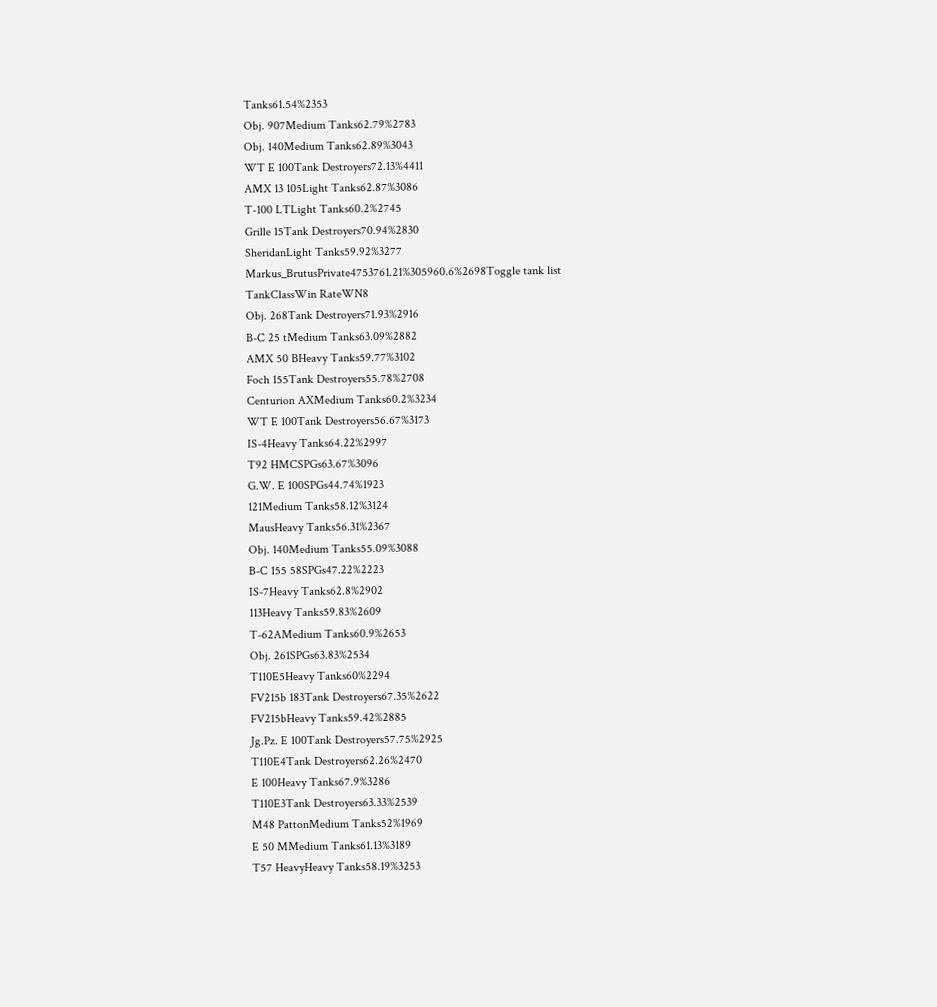Tanks61.54%2353
Obj. 907Medium Tanks62.79%2783
Obj. 140Medium Tanks62.89%3043
WT E 100Tank Destroyers72.13%4411
AMX 13 105Light Tanks62.87%3086
T-100 LTLight Tanks60.2%2745
Grille 15Tank Destroyers70.94%2830
SheridanLight Tanks59.92%3277
Markus_BrutusPrivate4753761.21%305960.6%2698Toggle tank list
TankClassWin RateWN8
Obj. 268Tank Destroyers71.93%2916
B-C 25 tMedium Tanks63.09%2882
AMX 50 BHeavy Tanks59.77%3102
Foch 155Tank Destroyers55.78%2708
Centurion AXMedium Tanks60.2%3234
WT E 100Tank Destroyers56.67%3173
IS-4Heavy Tanks64.22%2997
T92 HMCSPGs63.67%3096
G.W. E 100SPGs44.74%1923
121Medium Tanks58.12%3124
MausHeavy Tanks56.31%2367
Obj. 140Medium Tanks55.09%3088
B-C 155 58SPGs47.22%2223
IS-7Heavy Tanks62.8%2902
113Heavy Tanks59.83%2609
T-62AMedium Tanks60.9%2653
Obj. 261SPGs63.83%2534
T110E5Heavy Tanks60%2294
FV215b 183Tank Destroyers67.35%2622
FV215bHeavy Tanks59.42%2885
Jg.Pz. E 100Tank Destroyers57.75%2925
T110E4Tank Destroyers62.26%2470
E 100Heavy Tanks67.9%3286
T110E3Tank Destroyers63.33%2539
M48 PattonMedium Tanks52%1969
E 50 MMedium Tanks61.13%3189
T57 HeavyHeavy Tanks58.19%3253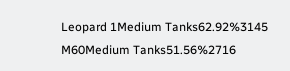Leopard 1Medium Tanks62.92%3145
M60Medium Tanks51.56%2716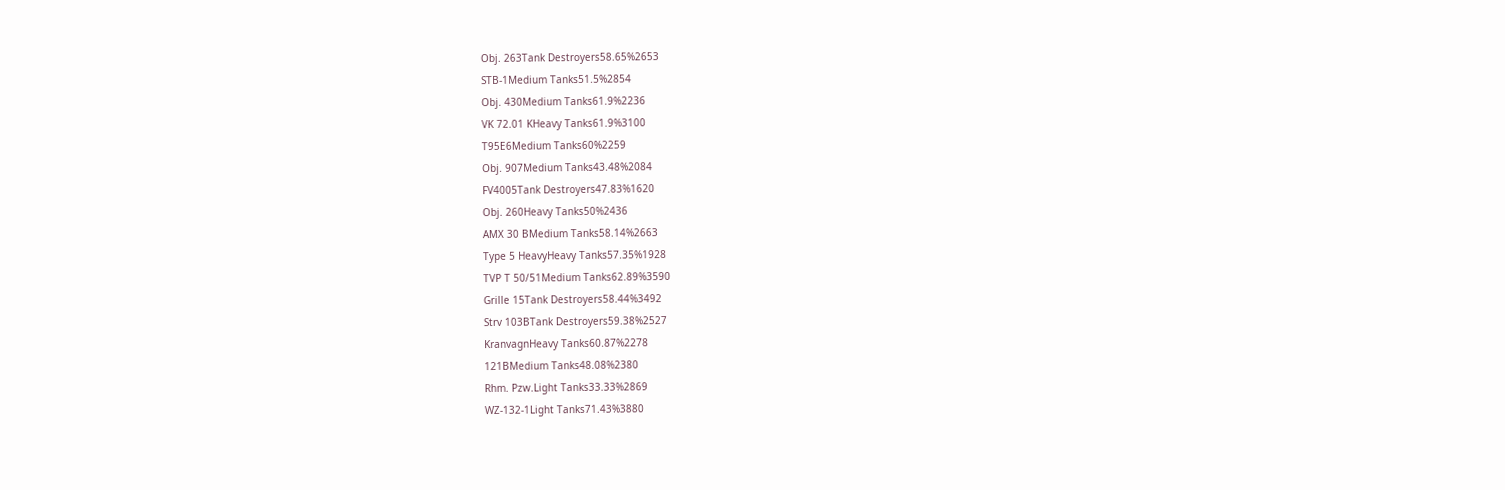Obj. 263Tank Destroyers58.65%2653
STB-1Medium Tanks51.5%2854
Obj. 430Medium Tanks61.9%2236
VK 72.01 KHeavy Tanks61.9%3100
T95E6Medium Tanks60%2259
Obj. 907Medium Tanks43.48%2084
FV4005Tank Destroyers47.83%1620
Obj. 260Heavy Tanks50%2436
AMX 30 BMedium Tanks58.14%2663
Type 5 HeavyHeavy Tanks57.35%1928
TVP T 50/51Medium Tanks62.89%3590
Grille 15Tank Destroyers58.44%3492
Strv 103BTank Destroyers59.38%2527
KranvagnHeavy Tanks60.87%2278
121BMedium Tanks48.08%2380
Rhm. Pzw.Light Tanks33.33%2869
WZ-132-1Light Tanks71.43%3880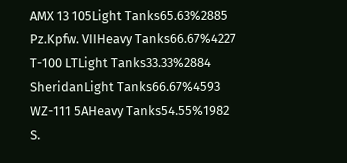AMX 13 105Light Tanks65.63%2885
Pz.Kpfw. VIIHeavy Tanks66.67%4227
T-100 LTLight Tanks33.33%2884
SheridanLight Tanks66.67%4593
WZ-111 5AHeavy Tanks54.55%1982
S.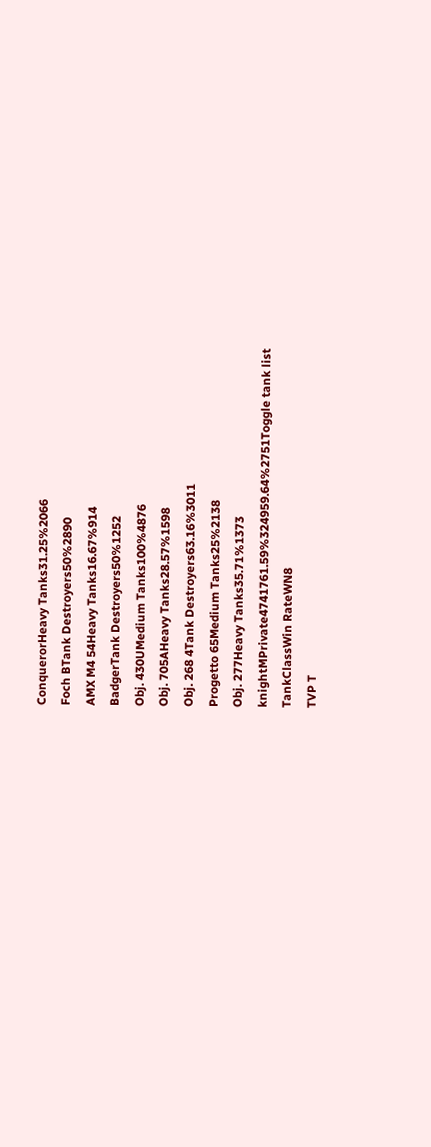ConquerorHeavy Tanks31.25%2066
Foch BTank Destroyers50%2890
AMX M4 54Heavy Tanks16.67%914
BadgerTank Destroyers50%1252
Obj. 430UMedium Tanks100%4876
Obj. 705AHeavy Tanks28.57%1598
Obj. 268 4Tank Destroyers63.16%3011
Progetto 65Medium Tanks25%2138
Obj. 277Heavy Tanks35.71%1373
knightMPrivate4741761.59%324959.64%2751Toggle tank list
TankClassWin RateWN8
TVP T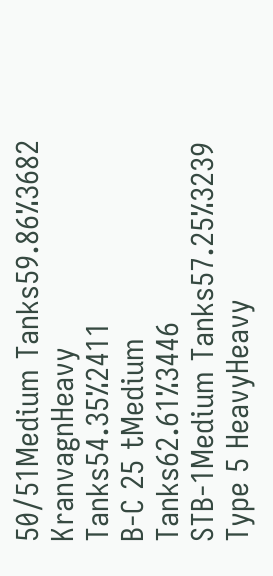50/51Medium Tanks59.86%3682
KranvagnHeavy Tanks54.35%2411
B-C 25 tMedium Tanks62.61%3446
STB-1Medium Tanks57.25%3239
Type 5 HeavyHeavy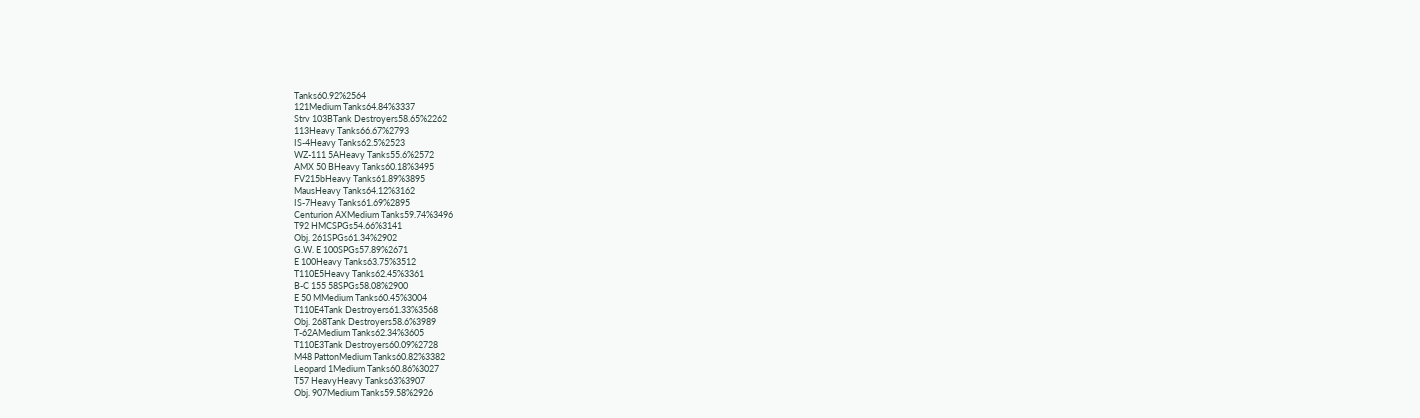Tanks60.92%2564
121Medium Tanks64.84%3337
Strv 103BTank Destroyers58.65%2262
113Heavy Tanks66.67%2793
IS-4Heavy Tanks62.5%2523
WZ-111 5AHeavy Tanks55.6%2572
AMX 50 BHeavy Tanks60.18%3495
FV215bHeavy Tanks61.89%3895
MausHeavy Tanks64.12%3162
IS-7Heavy Tanks61.69%2895
Centurion AXMedium Tanks59.74%3496
T92 HMCSPGs54.66%3141
Obj. 261SPGs61.34%2902
G.W. E 100SPGs57.89%2671
E 100Heavy Tanks63.75%3512
T110E5Heavy Tanks62.45%3361
B-C 155 58SPGs58.08%2900
E 50 MMedium Tanks60.45%3004
T110E4Tank Destroyers61.33%3568
Obj. 268Tank Destroyers58.6%3989
T-62AMedium Tanks62.34%3605
T110E3Tank Destroyers60.09%2728
M48 PattonMedium Tanks60.82%3382
Leopard 1Medium Tanks60.86%3027
T57 HeavyHeavy Tanks63%3907
Obj. 907Medium Tanks59.58%2926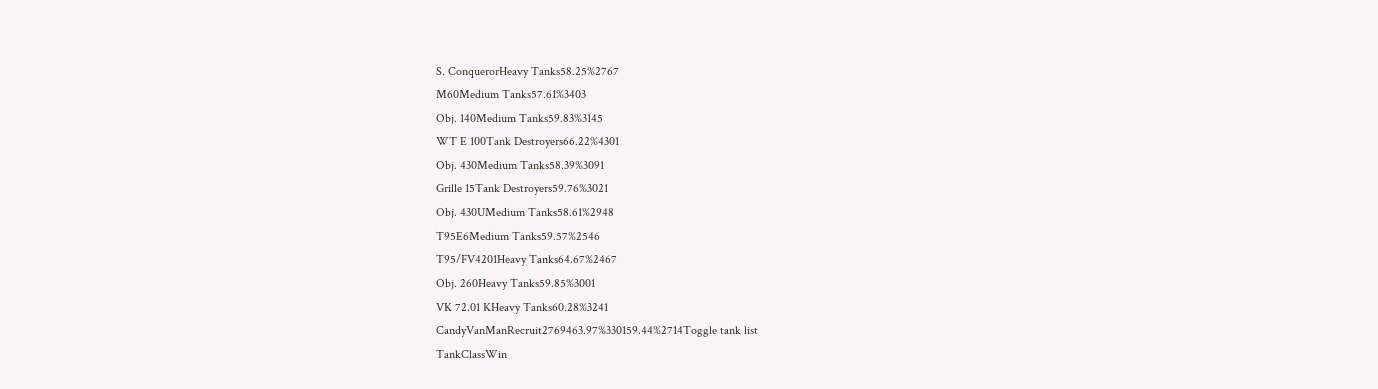S. ConquerorHeavy Tanks58.25%2767
M60Medium Tanks57.61%3403
Obj. 140Medium Tanks59.83%3145
WT E 100Tank Destroyers66.22%4301
Obj. 430Medium Tanks58.39%3091
Grille 15Tank Destroyers59.76%3021
Obj. 430UMedium Tanks58.61%2948
T95E6Medium Tanks59.57%2546
T95/FV4201Heavy Tanks64.67%2467
Obj. 260Heavy Tanks59.85%3001
VK 72.01 KHeavy Tanks60.28%3241
CandyVanManRecruit2769463.97%330159.44%2714Toggle tank list
TankClassWin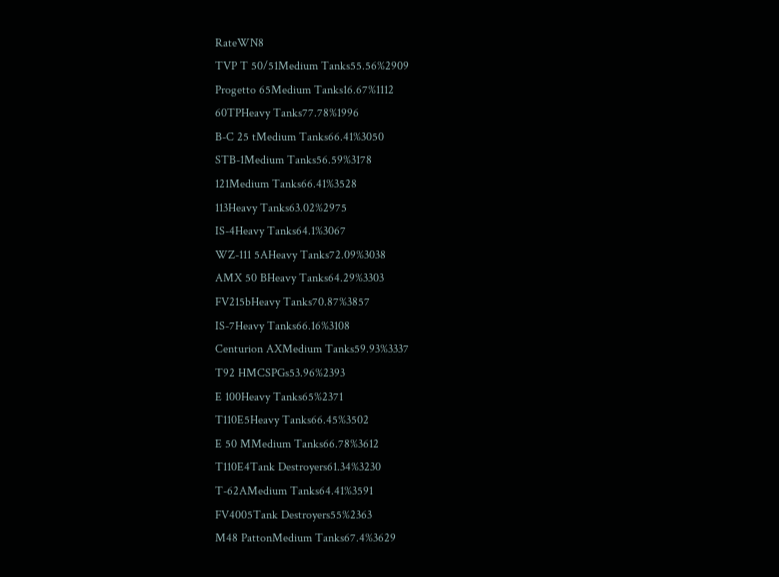RateWN8
TVP T 50/51Medium Tanks55.56%2909
Progetto 65Medium Tanks16.67%1112
60TPHeavy Tanks77.78%1996
B-C 25 tMedium Tanks66.41%3050
STB-1Medium Tanks56.59%3178
121Medium Tanks66.41%3528
113Heavy Tanks63.02%2975
IS-4Heavy Tanks64.1%3067
WZ-111 5AHeavy Tanks72.09%3038
AMX 50 BHeavy Tanks64.29%3303
FV215bHeavy Tanks70.87%3857
IS-7Heavy Tanks66.16%3108
Centurion AXMedium Tanks59.93%3337
T92 HMCSPGs53.96%2393
E 100Heavy Tanks65%2371
T110E5Heavy Tanks66.45%3502
E 50 MMedium Tanks66.78%3612
T110E4Tank Destroyers61.34%3230
T-62AMedium Tanks64.41%3591
FV4005Tank Destroyers55%2363
M48 PattonMedium Tanks67.4%3629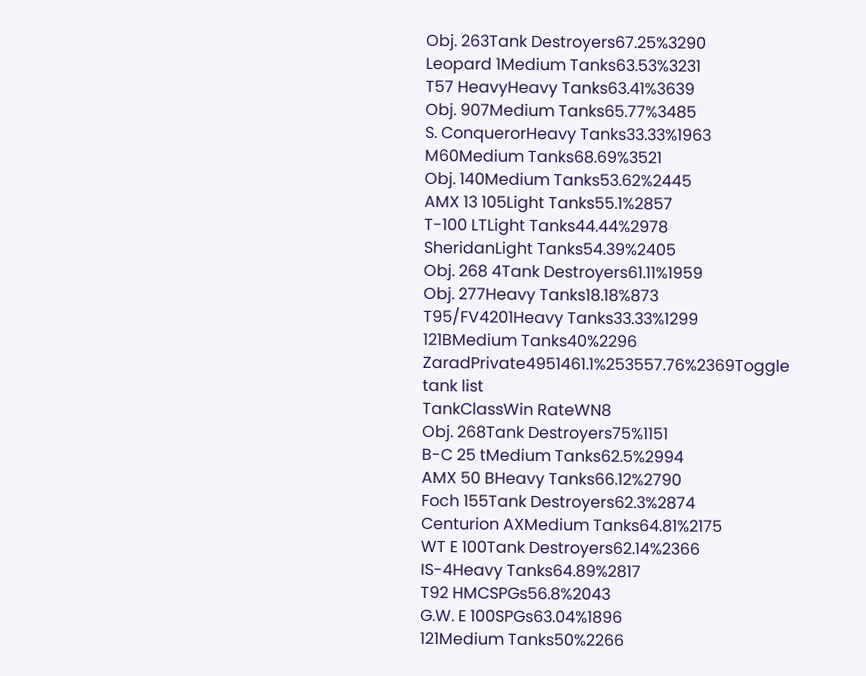Obj. 263Tank Destroyers67.25%3290
Leopard 1Medium Tanks63.53%3231
T57 HeavyHeavy Tanks63.41%3639
Obj. 907Medium Tanks65.77%3485
S. ConquerorHeavy Tanks33.33%1963
M60Medium Tanks68.69%3521
Obj. 140Medium Tanks53.62%2445
AMX 13 105Light Tanks55.1%2857
T-100 LTLight Tanks44.44%2978
SheridanLight Tanks54.39%2405
Obj. 268 4Tank Destroyers61.11%1959
Obj. 277Heavy Tanks18.18%873
T95/FV4201Heavy Tanks33.33%1299
121BMedium Tanks40%2296
ZaradPrivate4951461.1%253557.76%2369Toggle tank list
TankClassWin RateWN8
Obj. 268Tank Destroyers75%1151
B-C 25 tMedium Tanks62.5%2994
AMX 50 BHeavy Tanks66.12%2790
Foch 155Tank Destroyers62.3%2874
Centurion AXMedium Tanks64.81%2175
WT E 100Tank Destroyers62.14%2366
IS-4Heavy Tanks64.89%2817
T92 HMCSPGs56.8%2043
G.W. E 100SPGs63.04%1896
121Medium Tanks50%2266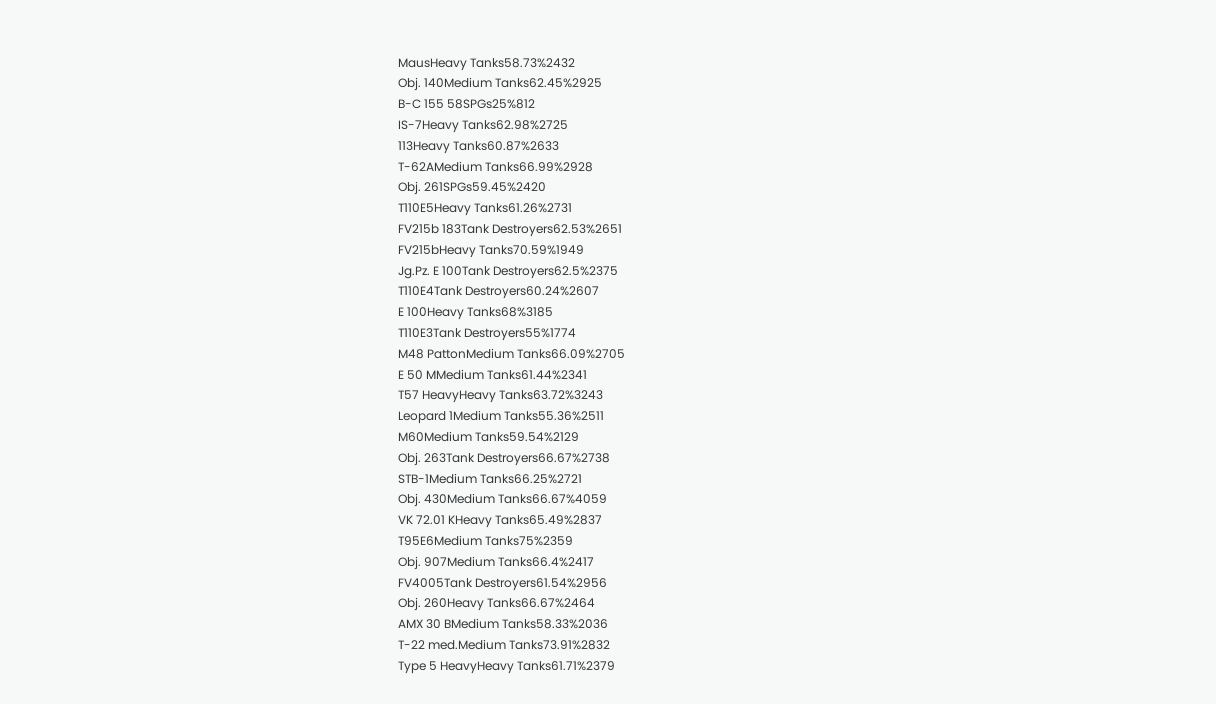MausHeavy Tanks58.73%2432
Obj. 140Medium Tanks62.45%2925
B-C 155 58SPGs25%812
IS-7Heavy Tanks62.98%2725
113Heavy Tanks60.87%2633
T-62AMedium Tanks66.99%2928
Obj. 261SPGs59.45%2420
T110E5Heavy Tanks61.26%2731
FV215b 183Tank Destroyers62.53%2651
FV215bHeavy Tanks70.59%1949
Jg.Pz. E 100Tank Destroyers62.5%2375
T110E4Tank Destroyers60.24%2607
E 100Heavy Tanks68%3185
T110E3Tank Destroyers55%1774
M48 PattonMedium Tanks66.09%2705
E 50 MMedium Tanks61.44%2341
T57 HeavyHeavy Tanks63.72%3243
Leopard 1Medium Tanks55.36%2511
M60Medium Tanks59.54%2129
Obj. 263Tank Destroyers66.67%2738
STB-1Medium Tanks66.25%2721
Obj. 430Medium Tanks66.67%4059
VK 72.01 KHeavy Tanks65.49%2837
T95E6Medium Tanks75%2359
Obj. 907Medium Tanks66.4%2417
FV4005Tank Destroyers61.54%2956
Obj. 260Heavy Tanks66.67%2464
AMX 30 BMedium Tanks58.33%2036
T-22 med.Medium Tanks73.91%2832
Type 5 HeavyHeavy Tanks61.71%2379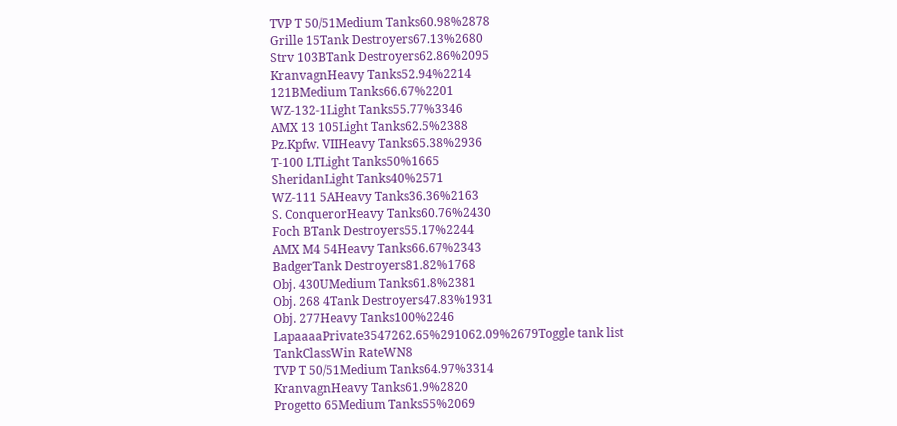TVP T 50/51Medium Tanks60.98%2878
Grille 15Tank Destroyers67.13%2680
Strv 103BTank Destroyers62.86%2095
KranvagnHeavy Tanks52.94%2214
121BMedium Tanks66.67%2201
WZ-132-1Light Tanks55.77%3346
AMX 13 105Light Tanks62.5%2388
Pz.Kpfw. VIIHeavy Tanks65.38%2936
T-100 LTLight Tanks50%1665
SheridanLight Tanks40%2571
WZ-111 5AHeavy Tanks36.36%2163
S. ConquerorHeavy Tanks60.76%2430
Foch BTank Destroyers55.17%2244
AMX M4 54Heavy Tanks66.67%2343
BadgerTank Destroyers81.82%1768
Obj. 430UMedium Tanks61.8%2381
Obj. 268 4Tank Destroyers47.83%1931
Obj. 277Heavy Tanks100%2246
LapaaaaPrivate3547262.65%291062.09%2679Toggle tank list
TankClassWin RateWN8
TVP T 50/51Medium Tanks64.97%3314
KranvagnHeavy Tanks61.9%2820
Progetto 65Medium Tanks55%2069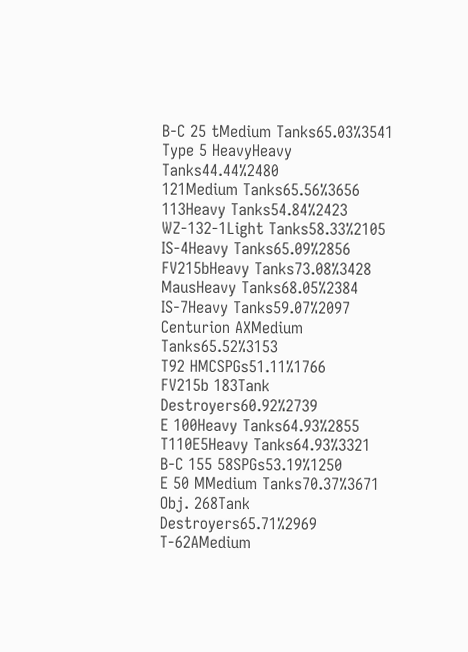B-C 25 tMedium Tanks65.03%3541
Type 5 HeavyHeavy Tanks44.44%2480
121Medium Tanks65.56%3656
113Heavy Tanks54.84%2423
WZ-132-1Light Tanks58.33%2105
IS-4Heavy Tanks65.09%2856
FV215bHeavy Tanks73.08%3428
MausHeavy Tanks68.05%2384
IS-7Heavy Tanks59.07%2097
Centurion AXMedium Tanks65.52%3153
T92 HMCSPGs51.11%1766
FV215b 183Tank Destroyers60.92%2739
E 100Heavy Tanks64.93%2855
T110E5Heavy Tanks64.93%3321
B-C 155 58SPGs53.19%1250
E 50 MMedium Tanks70.37%3671
Obj. 268Tank Destroyers65.71%2969
T-62AMedium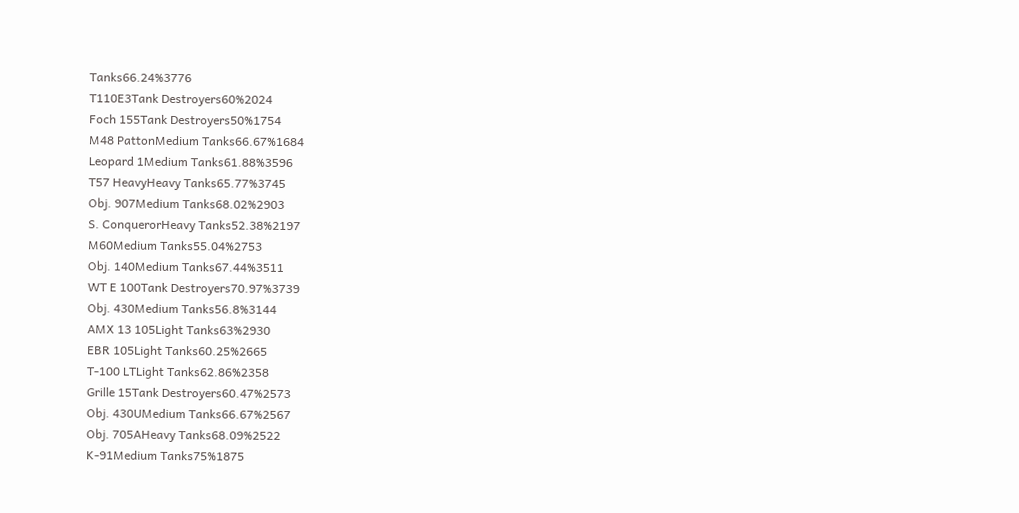Tanks66.24%3776
T110E3Tank Destroyers60%2024
Foch 155Tank Destroyers50%1754
M48 PattonMedium Tanks66.67%1684
Leopard 1Medium Tanks61.88%3596
T57 HeavyHeavy Tanks65.77%3745
Obj. 907Medium Tanks68.02%2903
S. ConquerorHeavy Tanks52.38%2197
M60Medium Tanks55.04%2753
Obj. 140Medium Tanks67.44%3511
WT E 100Tank Destroyers70.97%3739
Obj. 430Medium Tanks56.8%3144
AMX 13 105Light Tanks63%2930
EBR 105Light Tanks60.25%2665
T-100 LTLight Tanks62.86%2358
Grille 15Tank Destroyers60.47%2573
Obj. 430UMedium Tanks66.67%2567
Obj. 705AHeavy Tanks68.09%2522
K-91Medium Tanks75%1875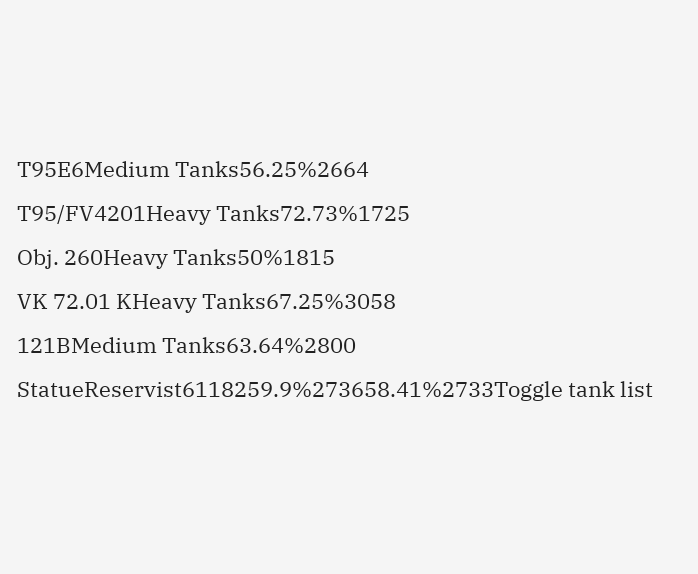T95E6Medium Tanks56.25%2664
T95/FV4201Heavy Tanks72.73%1725
Obj. 260Heavy Tanks50%1815
VK 72.01 KHeavy Tanks67.25%3058
121BMedium Tanks63.64%2800
StatueReservist6118259.9%273658.41%2733Toggle tank list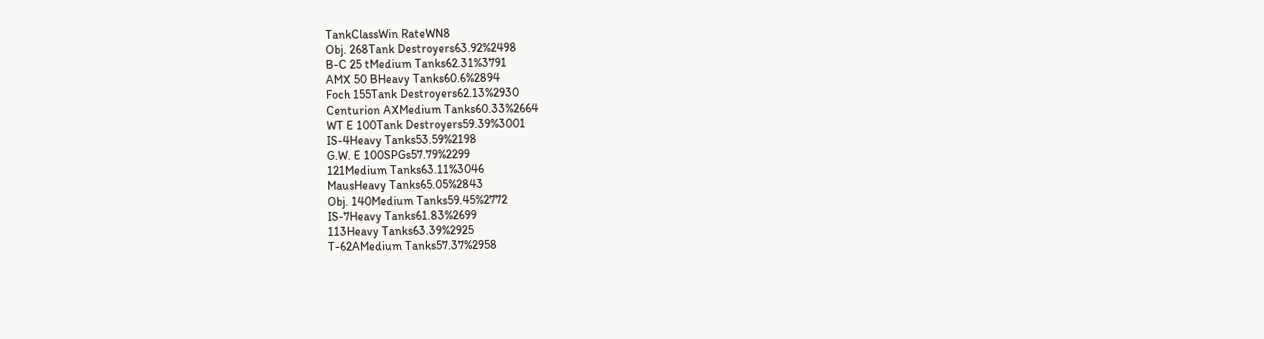TankClassWin RateWN8
Obj. 268Tank Destroyers63.92%2498
B-C 25 tMedium Tanks62.31%3791
AMX 50 BHeavy Tanks60.6%2894
Foch 155Tank Destroyers62.13%2930
Centurion AXMedium Tanks60.33%2664
WT E 100Tank Destroyers59.39%3001
IS-4Heavy Tanks53.59%2198
G.W. E 100SPGs57.79%2299
121Medium Tanks63.11%3046
MausHeavy Tanks65.05%2843
Obj. 140Medium Tanks59.45%2772
IS-7Heavy Tanks61.83%2699
113Heavy Tanks63.39%2925
T-62AMedium Tanks57.37%2958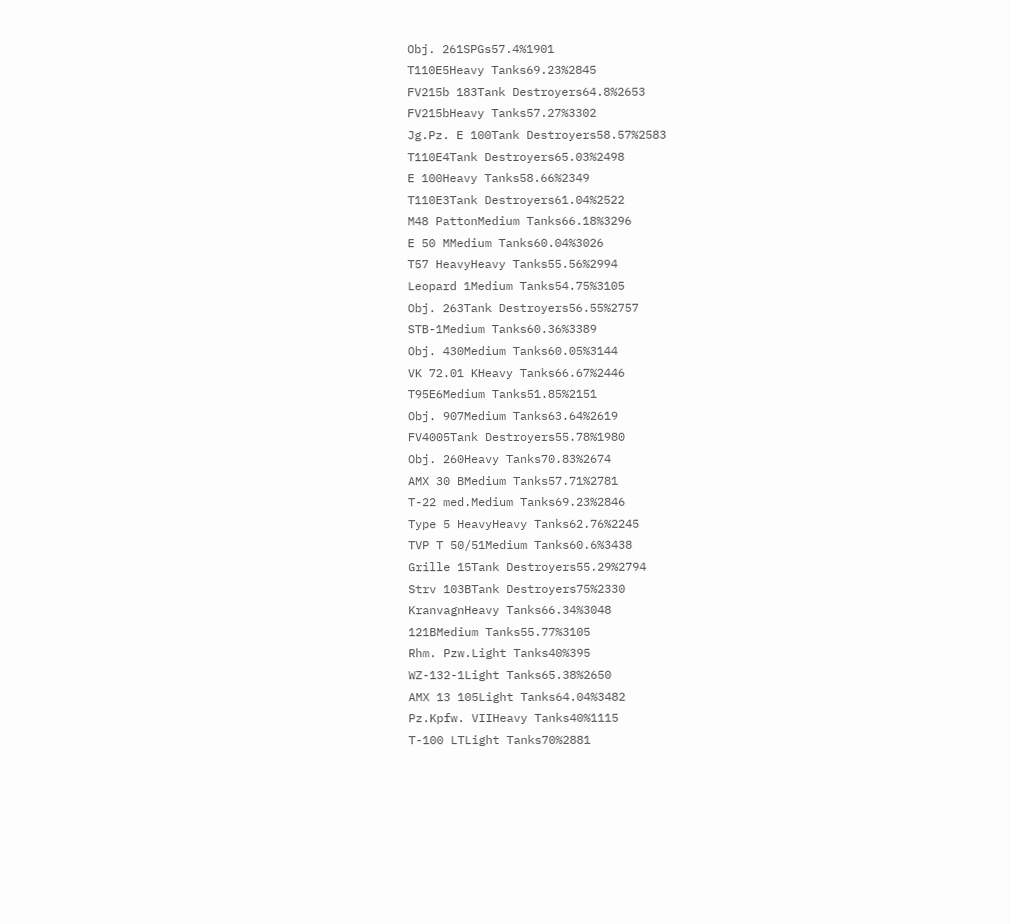Obj. 261SPGs57.4%1901
T110E5Heavy Tanks69.23%2845
FV215b 183Tank Destroyers64.8%2653
FV215bHeavy Tanks57.27%3302
Jg.Pz. E 100Tank Destroyers58.57%2583
T110E4Tank Destroyers65.03%2498
E 100Heavy Tanks58.66%2349
T110E3Tank Destroyers61.04%2522
M48 PattonMedium Tanks66.18%3296
E 50 MMedium Tanks60.04%3026
T57 HeavyHeavy Tanks55.56%2994
Leopard 1Medium Tanks54.75%3105
Obj. 263Tank Destroyers56.55%2757
STB-1Medium Tanks60.36%3389
Obj. 430Medium Tanks60.05%3144
VK 72.01 KHeavy Tanks66.67%2446
T95E6Medium Tanks51.85%2151
Obj. 907Medium Tanks63.64%2619
FV4005Tank Destroyers55.78%1980
Obj. 260Heavy Tanks70.83%2674
AMX 30 BMedium Tanks57.71%2781
T-22 med.Medium Tanks69.23%2846
Type 5 HeavyHeavy Tanks62.76%2245
TVP T 50/51Medium Tanks60.6%3438
Grille 15Tank Destroyers55.29%2794
Strv 103BTank Destroyers75%2330
KranvagnHeavy Tanks66.34%3048
121BMedium Tanks55.77%3105
Rhm. Pzw.Light Tanks40%395
WZ-132-1Light Tanks65.38%2650
AMX 13 105Light Tanks64.04%3482
Pz.Kpfw. VIIHeavy Tanks40%1115
T-100 LTLight Tanks70%2881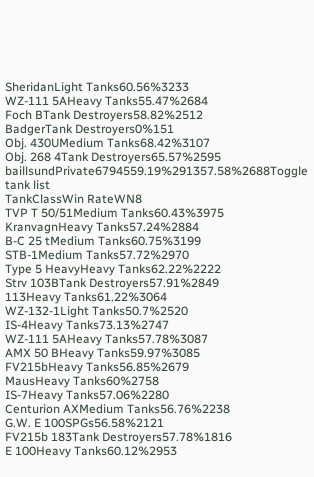SheridanLight Tanks60.56%3233
WZ-111 5AHeavy Tanks55.47%2684
Foch BTank Destroyers58.82%2512
BadgerTank Destroyers0%151
Obj. 430UMedium Tanks68.42%3107
Obj. 268 4Tank Destroyers65.57%2595
baillsundPrivate6794559.19%291357.58%2688Toggle tank list
TankClassWin RateWN8
TVP T 50/51Medium Tanks60.43%3975
KranvagnHeavy Tanks57.24%2884
B-C 25 tMedium Tanks60.75%3199
STB-1Medium Tanks57.72%2970
Type 5 HeavyHeavy Tanks62.22%2222
Strv 103BTank Destroyers57.91%2849
113Heavy Tanks61.22%3064
WZ-132-1Light Tanks50.7%2520
IS-4Heavy Tanks73.13%2747
WZ-111 5AHeavy Tanks57.78%3087
AMX 50 BHeavy Tanks59.97%3085
FV215bHeavy Tanks56.85%2679
MausHeavy Tanks60%2758
IS-7Heavy Tanks57.06%2280
Centurion AXMedium Tanks56.76%2238
G.W. E 100SPGs56.58%2121
FV215b 183Tank Destroyers57.78%1816
E 100Heavy Tanks60.12%2953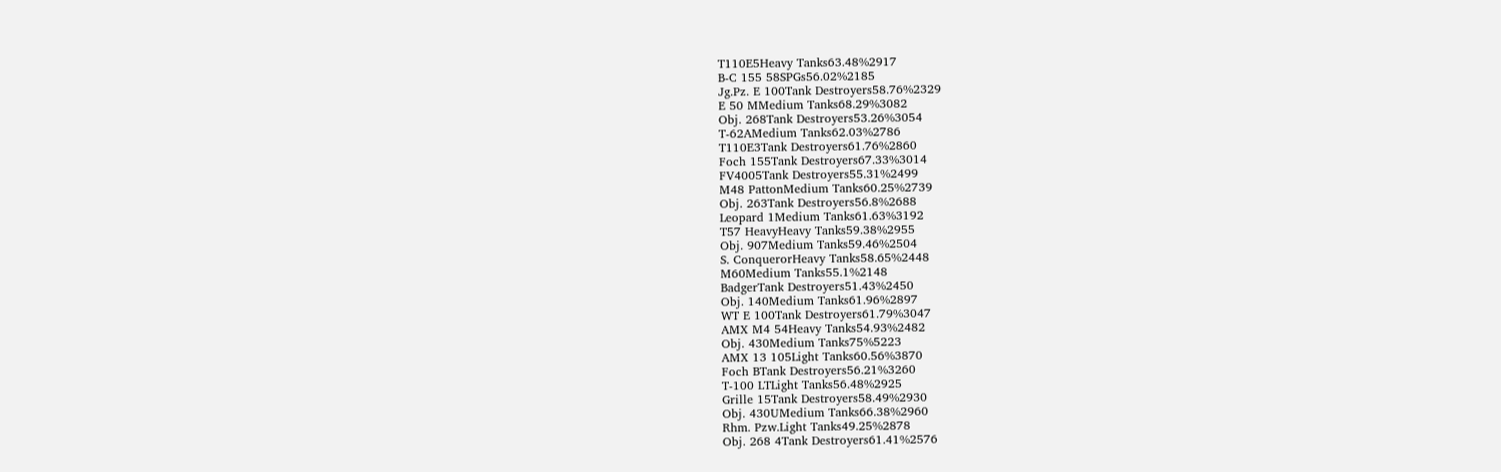T110E5Heavy Tanks63.48%2917
B-C 155 58SPGs56.02%2185
Jg.Pz. E 100Tank Destroyers58.76%2329
E 50 MMedium Tanks68.29%3082
Obj. 268Tank Destroyers53.26%3054
T-62AMedium Tanks62.03%2786
T110E3Tank Destroyers61.76%2860
Foch 155Tank Destroyers67.33%3014
FV4005Tank Destroyers55.31%2499
M48 PattonMedium Tanks60.25%2739
Obj. 263Tank Destroyers56.8%2688
Leopard 1Medium Tanks61.63%3192
T57 HeavyHeavy Tanks59.38%2955
Obj. 907Medium Tanks59.46%2504
S. ConquerorHeavy Tanks58.65%2448
M60Medium Tanks55.1%2148
BadgerTank Destroyers51.43%2450
Obj. 140Medium Tanks61.96%2897
WT E 100Tank Destroyers61.79%3047
AMX M4 54Heavy Tanks54.93%2482
Obj. 430Medium Tanks75%5223
AMX 13 105Light Tanks60.56%3870
Foch BTank Destroyers56.21%3260
T-100 LTLight Tanks56.48%2925
Grille 15Tank Destroyers58.49%2930
Obj. 430UMedium Tanks66.38%2960
Rhm. Pzw.Light Tanks49.25%2878
Obj. 268 4Tank Destroyers61.41%2576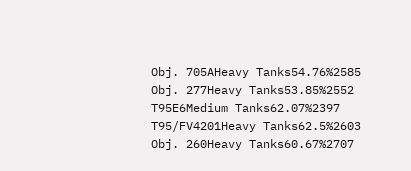Obj. 705AHeavy Tanks54.76%2585
Obj. 277Heavy Tanks53.85%2552
T95E6Medium Tanks62.07%2397
T95/FV4201Heavy Tanks62.5%2603
Obj. 260Heavy Tanks60.67%2707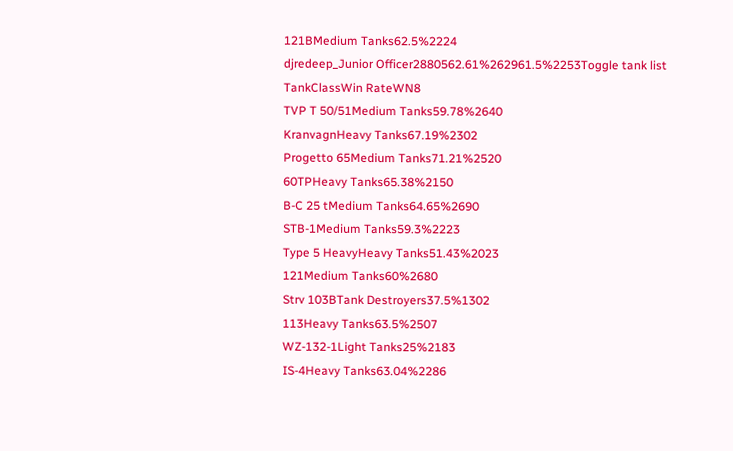121BMedium Tanks62.5%2224
djredeep_Junior Officer2880562.61%262961.5%2253Toggle tank list
TankClassWin RateWN8
TVP T 50/51Medium Tanks59.78%2640
KranvagnHeavy Tanks67.19%2302
Progetto 65Medium Tanks71.21%2520
60TPHeavy Tanks65.38%2150
B-C 25 tMedium Tanks64.65%2690
STB-1Medium Tanks59.3%2223
Type 5 HeavyHeavy Tanks51.43%2023
121Medium Tanks60%2680
Strv 103BTank Destroyers37.5%1302
113Heavy Tanks63.5%2507
WZ-132-1Light Tanks25%2183
IS-4Heavy Tanks63.04%2286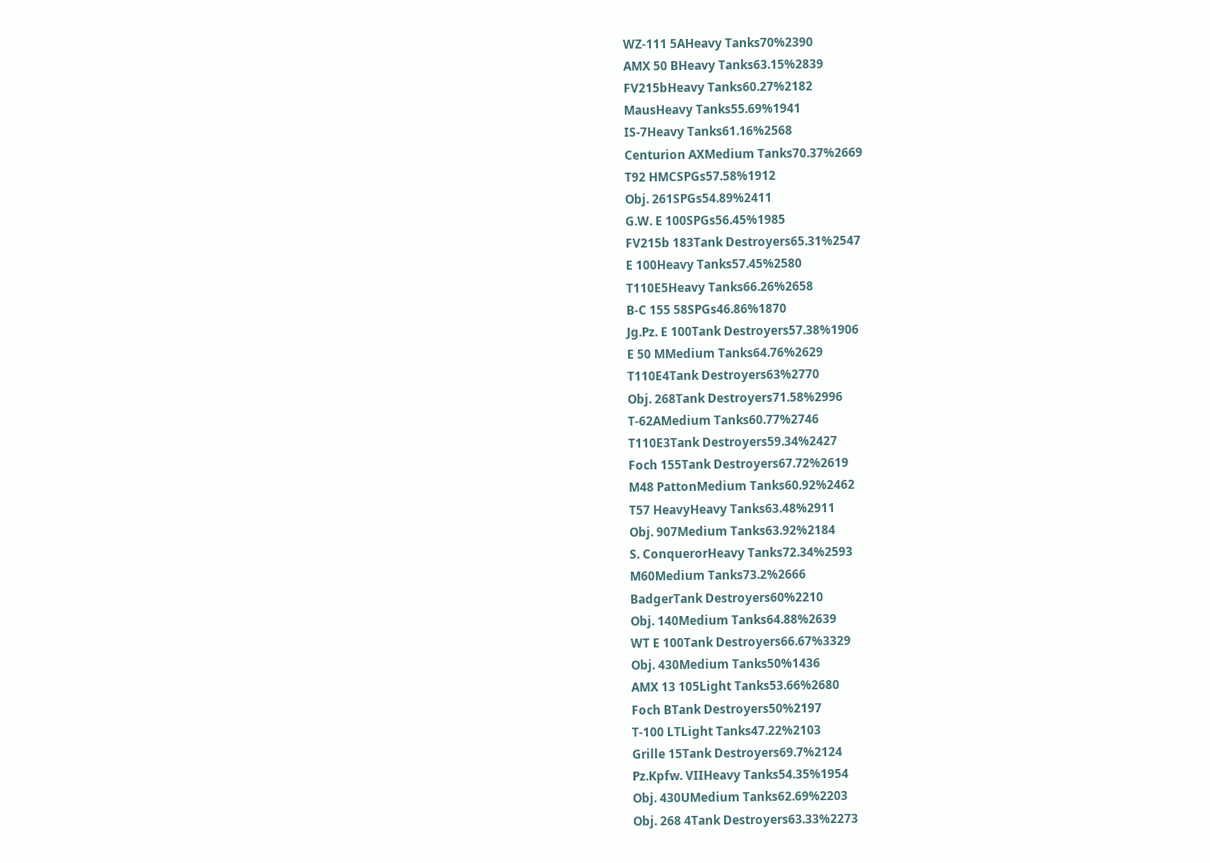WZ-111 5AHeavy Tanks70%2390
AMX 50 BHeavy Tanks63.15%2839
FV215bHeavy Tanks60.27%2182
MausHeavy Tanks55.69%1941
IS-7Heavy Tanks61.16%2568
Centurion AXMedium Tanks70.37%2669
T92 HMCSPGs57.58%1912
Obj. 261SPGs54.89%2411
G.W. E 100SPGs56.45%1985
FV215b 183Tank Destroyers65.31%2547
E 100Heavy Tanks57.45%2580
T110E5Heavy Tanks66.26%2658
B-C 155 58SPGs46.86%1870
Jg.Pz. E 100Tank Destroyers57.38%1906
E 50 MMedium Tanks64.76%2629
T110E4Tank Destroyers63%2770
Obj. 268Tank Destroyers71.58%2996
T-62AMedium Tanks60.77%2746
T110E3Tank Destroyers59.34%2427
Foch 155Tank Destroyers67.72%2619
M48 PattonMedium Tanks60.92%2462
T57 HeavyHeavy Tanks63.48%2911
Obj. 907Medium Tanks63.92%2184
S. ConquerorHeavy Tanks72.34%2593
M60Medium Tanks73.2%2666
BadgerTank Destroyers60%2210
Obj. 140Medium Tanks64.88%2639
WT E 100Tank Destroyers66.67%3329
Obj. 430Medium Tanks50%1436
AMX 13 105Light Tanks53.66%2680
Foch BTank Destroyers50%2197
T-100 LTLight Tanks47.22%2103
Grille 15Tank Destroyers69.7%2124
Pz.Kpfw. VIIHeavy Tanks54.35%1954
Obj. 430UMedium Tanks62.69%2203
Obj. 268 4Tank Destroyers63.33%2273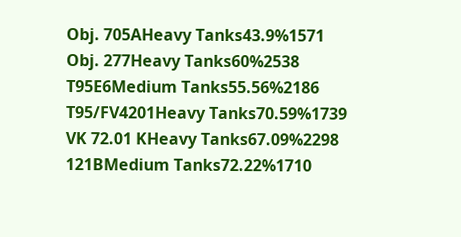Obj. 705AHeavy Tanks43.9%1571
Obj. 277Heavy Tanks60%2538
T95E6Medium Tanks55.56%2186
T95/FV4201Heavy Tanks70.59%1739
VK 72.01 KHeavy Tanks67.09%2298
121BMedium Tanks72.22%1710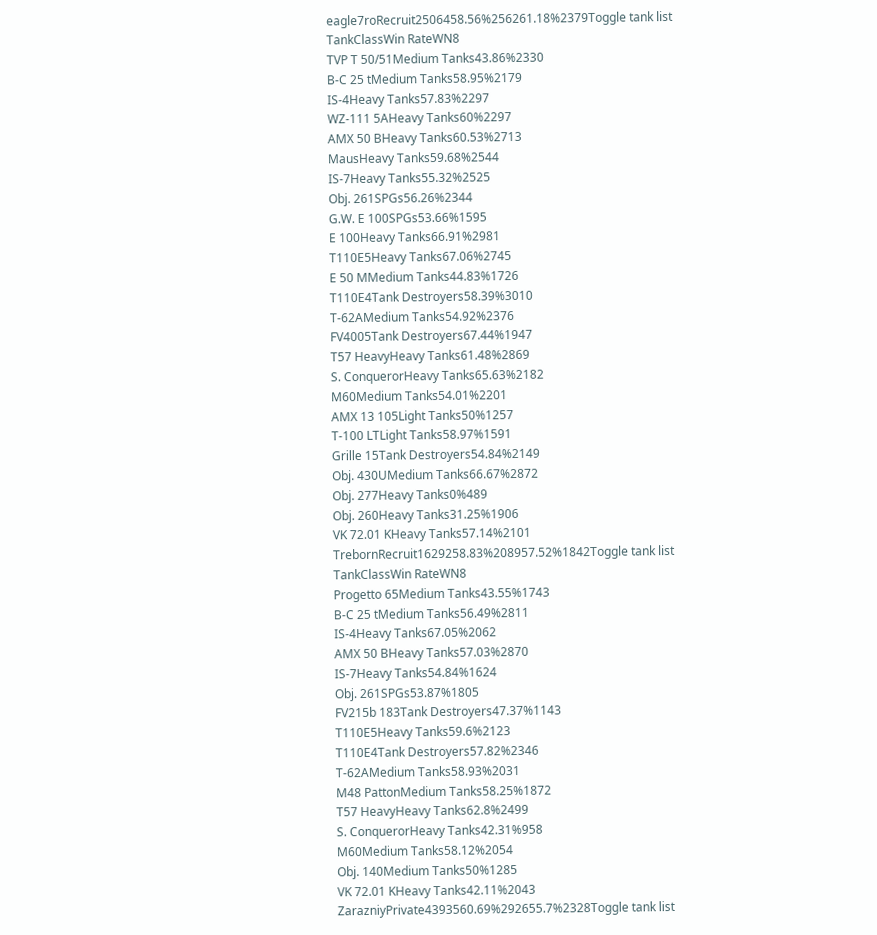eagle7roRecruit2506458.56%256261.18%2379Toggle tank list
TankClassWin RateWN8
TVP T 50/51Medium Tanks43.86%2330
B-C 25 tMedium Tanks58.95%2179
IS-4Heavy Tanks57.83%2297
WZ-111 5AHeavy Tanks60%2297
AMX 50 BHeavy Tanks60.53%2713
MausHeavy Tanks59.68%2544
IS-7Heavy Tanks55.32%2525
Obj. 261SPGs56.26%2344
G.W. E 100SPGs53.66%1595
E 100Heavy Tanks66.91%2981
T110E5Heavy Tanks67.06%2745
E 50 MMedium Tanks44.83%1726
T110E4Tank Destroyers58.39%3010
T-62AMedium Tanks54.92%2376
FV4005Tank Destroyers67.44%1947
T57 HeavyHeavy Tanks61.48%2869
S. ConquerorHeavy Tanks65.63%2182
M60Medium Tanks54.01%2201
AMX 13 105Light Tanks50%1257
T-100 LTLight Tanks58.97%1591
Grille 15Tank Destroyers54.84%2149
Obj. 430UMedium Tanks66.67%2872
Obj. 277Heavy Tanks0%489
Obj. 260Heavy Tanks31.25%1906
VK 72.01 KHeavy Tanks57.14%2101
TrebornRecruit1629258.83%208957.52%1842Toggle tank list
TankClassWin RateWN8
Progetto 65Medium Tanks43.55%1743
B-C 25 tMedium Tanks56.49%2811
IS-4Heavy Tanks67.05%2062
AMX 50 BHeavy Tanks57.03%2870
IS-7Heavy Tanks54.84%1624
Obj. 261SPGs53.87%1805
FV215b 183Tank Destroyers47.37%1143
T110E5Heavy Tanks59.6%2123
T110E4Tank Destroyers57.82%2346
T-62AMedium Tanks58.93%2031
M48 PattonMedium Tanks58.25%1872
T57 HeavyHeavy Tanks62.8%2499
S. ConquerorHeavy Tanks42.31%958
M60Medium Tanks58.12%2054
Obj. 140Medium Tanks50%1285
VK 72.01 KHeavy Tanks42.11%2043
ZarazniyPrivate4393560.69%292655.7%2328Toggle tank list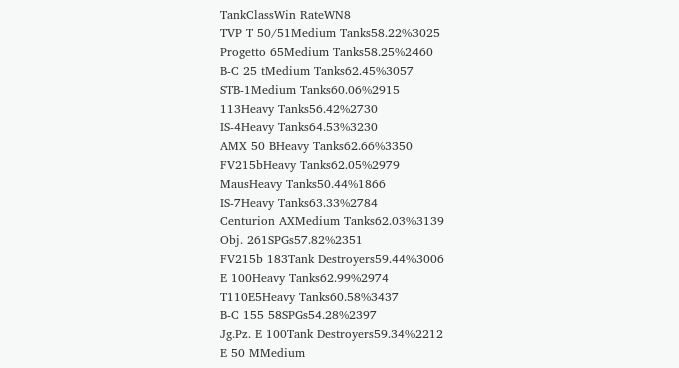TankClassWin RateWN8
TVP T 50/51Medium Tanks58.22%3025
Progetto 65Medium Tanks58.25%2460
B-C 25 tMedium Tanks62.45%3057
STB-1Medium Tanks60.06%2915
113Heavy Tanks56.42%2730
IS-4Heavy Tanks64.53%3230
AMX 50 BHeavy Tanks62.66%3350
FV215bHeavy Tanks62.05%2979
MausHeavy Tanks50.44%1866
IS-7Heavy Tanks63.33%2784
Centurion AXMedium Tanks62.03%3139
Obj. 261SPGs57.82%2351
FV215b 183Tank Destroyers59.44%3006
E 100Heavy Tanks62.99%2974
T110E5Heavy Tanks60.58%3437
B-C 155 58SPGs54.28%2397
Jg.Pz. E 100Tank Destroyers59.34%2212
E 50 MMedium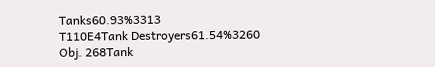Tanks60.93%3313
T110E4Tank Destroyers61.54%3260
Obj. 268Tank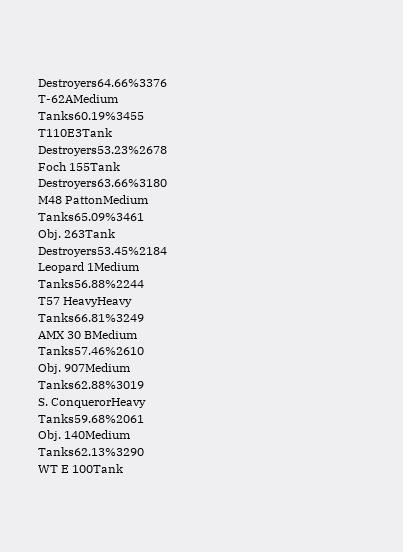Destroyers64.66%3376
T-62AMedium Tanks60.19%3455
T110E3Tank Destroyers53.23%2678
Foch 155Tank Destroyers63.66%3180
M48 PattonMedium Tanks65.09%3461
Obj. 263Tank Destroyers53.45%2184
Leopard 1Medium Tanks56.88%2244
T57 HeavyHeavy Tanks66.81%3249
AMX 30 BMedium Tanks57.46%2610
Obj. 907Medium Tanks62.88%3019
S. ConquerorHeavy Tanks59.68%2061
Obj. 140Medium Tanks62.13%3290
WT E 100Tank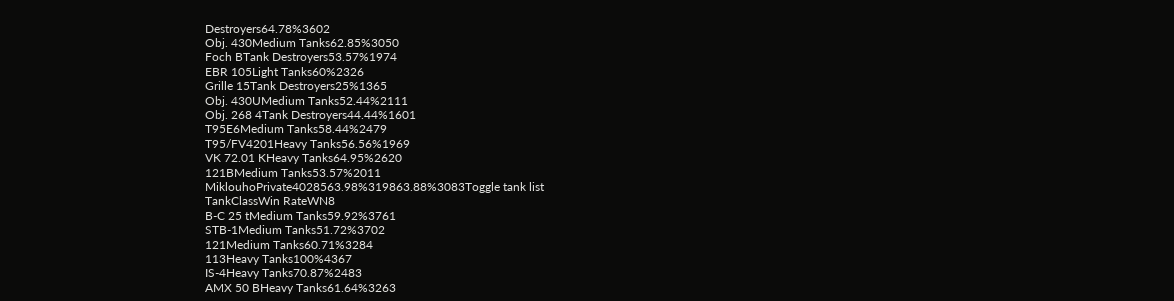Destroyers64.78%3602
Obj. 430Medium Tanks62.85%3050
Foch BTank Destroyers53.57%1974
EBR 105Light Tanks60%2326
Grille 15Tank Destroyers25%1365
Obj. 430UMedium Tanks52.44%2111
Obj. 268 4Tank Destroyers44.44%1601
T95E6Medium Tanks58.44%2479
T95/FV4201Heavy Tanks56.56%1969
VK 72.01 KHeavy Tanks64.95%2620
121BMedium Tanks53.57%2011
MiklouhoPrivate4028563.98%319863.88%3083Toggle tank list
TankClassWin RateWN8
B-C 25 tMedium Tanks59.92%3761
STB-1Medium Tanks51.72%3702
121Medium Tanks60.71%3284
113Heavy Tanks100%4367
IS-4Heavy Tanks70.87%2483
AMX 50 BHeavy Tanks61.64%3263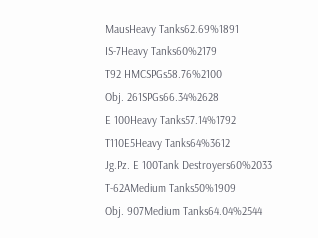MausHeavy Tanks62.69%1891
IS-7Heavy Tanks60%2179
T92 HMCSPGs58.76%2100
Obj. 261SPGs66.34%2628
E 100Heavy Tanks57.14%1792
T110E5Heavy Tanks64%3612
Jg.Pz. E 100Tank Destroyers60%2033
T-62AMedium Tanks50%1909
Obj. 907Medium Tanks64.04%2544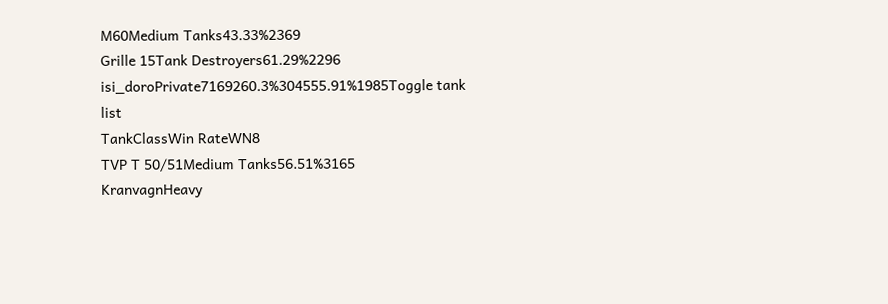M60Medium Tanks43.33%2369
Grille 15Tank Destroyers61.29%2296
isi_doroPrivate7169260.3%304555.91%1985Toggle tank list
TankClassWin RateWN8
TVP T 50/51Medium Tanks56.51%3165
KranvagnHeavy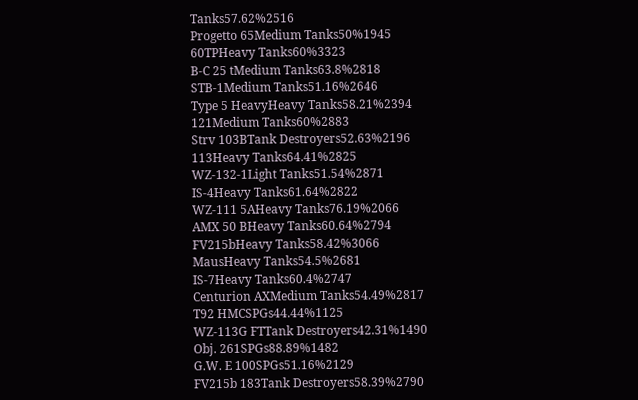Tanks57.62%2516
Progetto 65Medium Tanks50%1945
60TPHeavy Tanks60%3323
B-C 25 tMedium Tanks63.8%2818
STB-1Medium Tanks51.16%2646
Type 5 HeavyHeavy Tanks58.21%2394
121Medium Tanks60%2883
Strv 103BTank Destroyers52.63%2196
113Heavy Tanks64.41%2825
WZ-132-1Light Tanks51.54%2871
IS-4Heavy Tanks61.64%2822
WZ-111 5AHeavy Tanks76.19%2066
AMX 50 BHeavy Tanks60.64%2794
FV215bHeavy Tanks58.42%3066
MausHeavy Tanks54.5%2681
IS-7Heavy Tanks60.4%2747
Centurion AXMedium Tanks54.49%2817
T92 HMCSPGs44.44%1125
WZ-113G FTTank Destroyers42.31%1490
Obj. 261SPGs88.89%1482
G.W. E 100SPGs51.16%2129
FV215b 183Tank Destroyers58.39%2790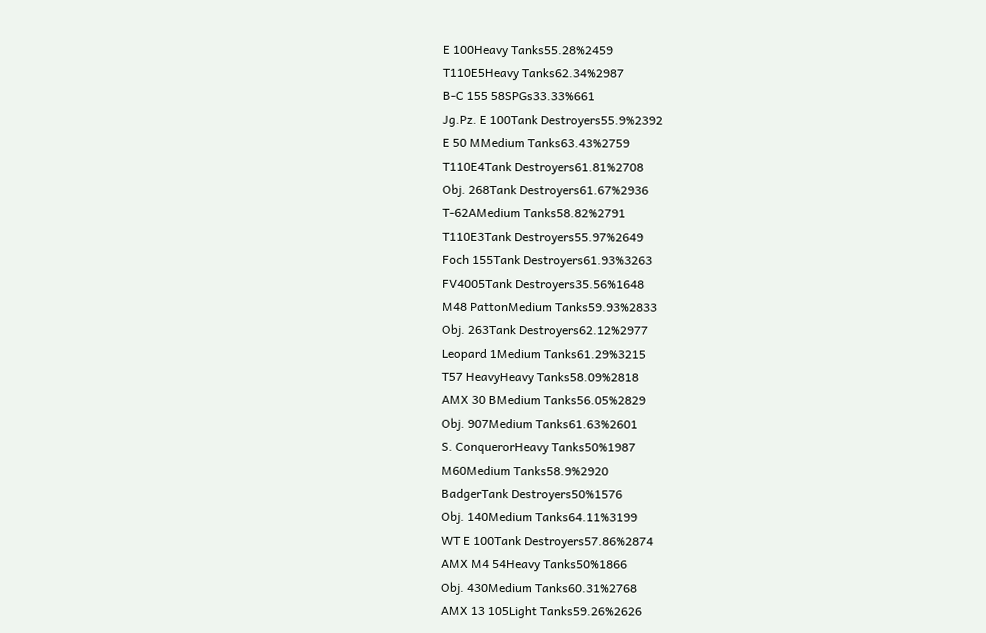E 100Heavy Tanks55.28%2459
T110E5Heavy Tanks62.34%2987
B-C 155 58SPGs33.33%661
Jg.Pz. E 100Tank Destroyers55.9%2392
E 50 MMedium Tanks63.43%2759
T110E4Tank Destroyers61.81%2708
Obj. 268Tank Destroyers61.67%2936
T-62AMedium Tanks58.82%2791
T110E3Tank Destroyers55.97%2649
Foch 155Tank Destroyers61.93%3263
FV4005Tank Destroyers35.56%1648
M48 PattonMedium Tanks59.93%2833
Obj. 263Tank Destroyers62.12%2977
Leopard 1Medium Tanks61.29%3215
T57 HeavyHeavy Tanks58.09%2818
AMX 30 BMedium Tanks56.05%2829
Obj. 907Medium Tanks61.63%2601
S. ConquerorHeavy Tanks50%1987
M60Medium Tanks58.9%2920
BadgerTank Destroyers50%1576
Obj. 140Medium Tanks64.11%3199
WT E 100Tank Destroyers57.86%2874
AMX M4 54Heavy Tanks50%1866
Obj. 430Medium Tanks60.31%2768
AMX 13 105Light Tanks59.26%2626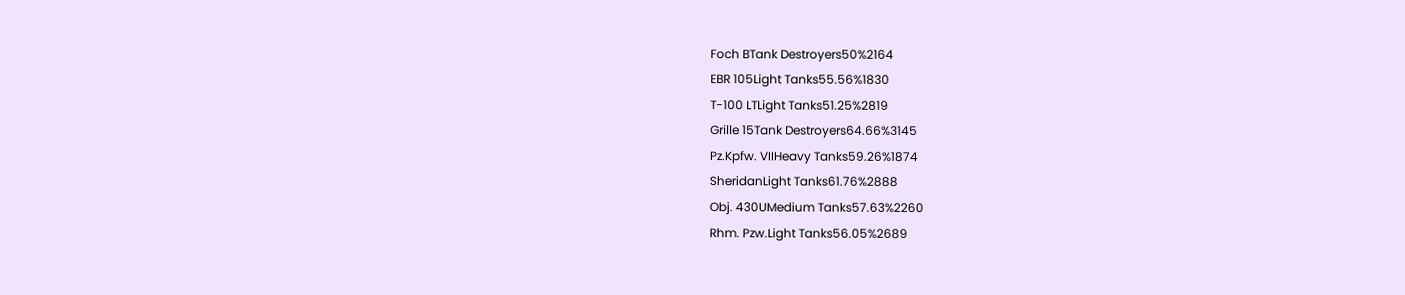Foch BTank Destroyers50%2164
EBR 105Light Tanks55.56%1830
T-100 LTLight Tanks51.25%2819
Grille 15Tank Destroyers64.66%3145
Pz.Kpfw. VIIHeavy Tanks59.26%1874
SheridanLight Tanks61.76%2888
Obj. 430UMedium Tanks57.63%2260
Rhm. Pzw.Light Tanks56.05%2689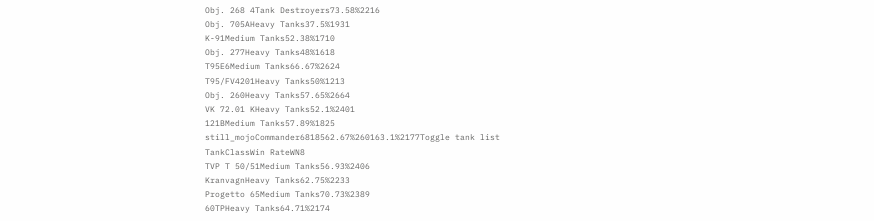Obj. 268 4Tank Destroyers73.58%2216
Obj. 705AHeavy Tanks37.5%1931
K-91Medium Tanks52.38%1710
Obj. 277Heavy Tanks48%1618
T95E6Medium Tanks66.67%2624
T95/FV4201Heavy Tanks50%1213
Obj. 260Heavy Tanks57.65%2664
VK 72.01 KHeavy Tanks52.1%2401
121BMedium Tanks57.89%1825
still_mojoCommander6818562.67%260163.1%2177Toggle tank list
TankClassWin RateWN8
TVP T 50/51Medium Tanks56.93%2406
KranvagnHeavy Tanks62.75%2233
Progetto 65Medium Tanks70.73%2389
60TPHeavy Tanks64.71%2174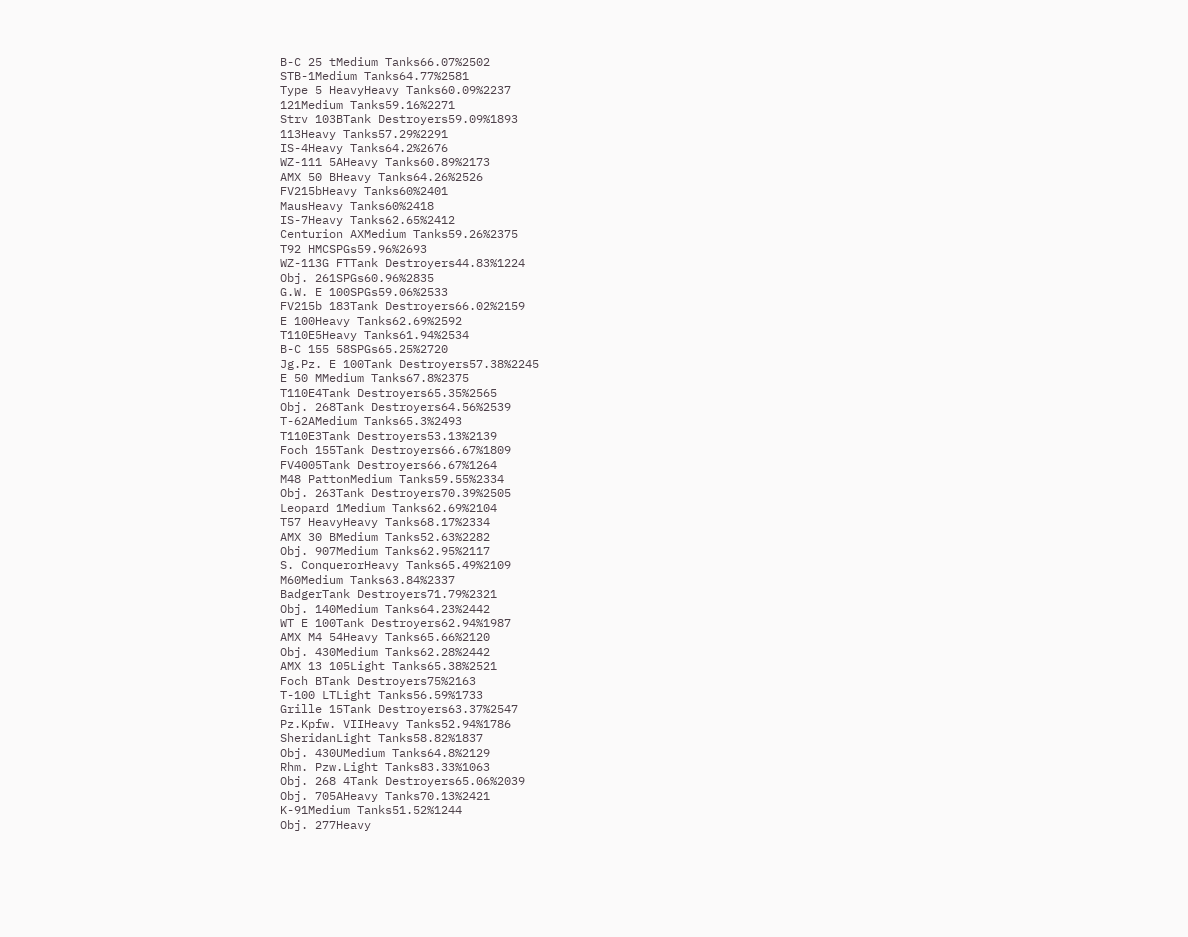B-C 25 tMedium Tanks66.07%2502
STB-1Medium Tanks64.77%2581
Type 5 HeavyHeavy Tanks60.09%2237
121Medium Tanks59.16%2271
Strv 103BTank Destroyers59.09%1893
113Heavy Tanks57.29%2291
IS-4Heavy Tanks64.2%2676
WZ-111 5AHeavy Tanks60.89%2173
AMX 50 BHeavy Tanks64.26%2526
FV215bHeavy Tanks60%2401
MausHeavy Tanks60%2418
IS-7Heavy Tanks62.65%2412
Centurion AXMedium Tanks59.26%2375
T92 HMCSPGs59.96%2693
WZ-113G FTTank Destroyers44.83%1224
Obj. 261SPGs60.96%2835
G.W. E 100SPGs59.06%2533
FV215b 183Tank Destroyers66.02%2159
E 100Heavy Tanks62.69%2592
T110E5Heavy Tanks61.94%2534
B-C 155 58SPGs65.25%2720
Jg.Pz. E 100Tank Destroyers57.38%2245
E 50 MMedium Tanks67.8%2375
T110E4Tank Destroyers65.35%2565
Obj. 268Tank Destroyers64.56%2539
T-62AMedium Tanks65.3%2493
T110E3Tank Destroyers53.13%2139
Foch 155Tank Destroyers66.67%1809
FV4005Tank Destroyers66.67%1264
M48 PattonMedium Tanks59.55%2334
Obj. 263Tank Destroyers70.39%2505
Leopard 1Medium Tanks62.69%2104
T57 HeavyHeavy Tanks68.17%2334
AMX 30 BMedium Tanks52.63%2282
Obj. 907Medium Tanks62.95%2117
S. ConquerorHeavy Tanks65.49%2109
M60Medium Tanks63.84%2337
BadgerTank Destroyers71.79%2321
Obj. 140Medium Tanks64.23%2442
WT E 100Tank Destroyers62.94%1987
AMX M4 54Heavy Tanks65.66%2120
Obj. 430Medium Tanks62.28%2442
AMX 13 105Light Tanks65.38%2521
Foch BTank Destroyers75%2163
T-100 LTLight Tanks56.59%1733
Grille 15Tank Destroyers63.37%2547
Pz.Kpfw. VIIHeavy Tanks52.94%1786
SheridanLight Tanks58.82%1837
Obj. 430UMedium Tanks64.8%2129
Rhm. Pzw.Light Tanks83.33%1063
Obj. 268 4Tank Destroyers65.06%2039
Obj. 705AHeavy Tanks70.13%2421
K-91Medium Tanks51.52%1244
Obj. 277Heavy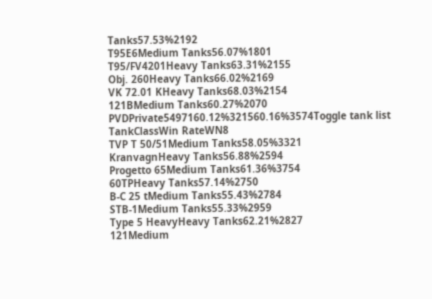Tanks57.53%2192
T95E6Medium Tanks56.07%1801
T95/FV4201Heavy Tanks63.31%2155
Obj. 260Heavy Tanks66.02%2169
VK 72.01 KHeavy Tanks68.03%2154
121BMedium Tanks60.27%2070
PVDPrivate5497160.12%321560.16%3574Toggle tank list
TankClassWin RateWN8
TVP T 50/51Medium Tanks58.05%3321
KranvagnHeavy Tanks56.88%2594
Progetto 65Medium Tanks61.36%3754
60TPHeavy Tanks57.14%2750
B-C 25 tMedium Tanks55.43%2784
STB-1Medium Tanks55.33%2959
Type 5 HeavyHeavy Tanks62.21%2827
121Medium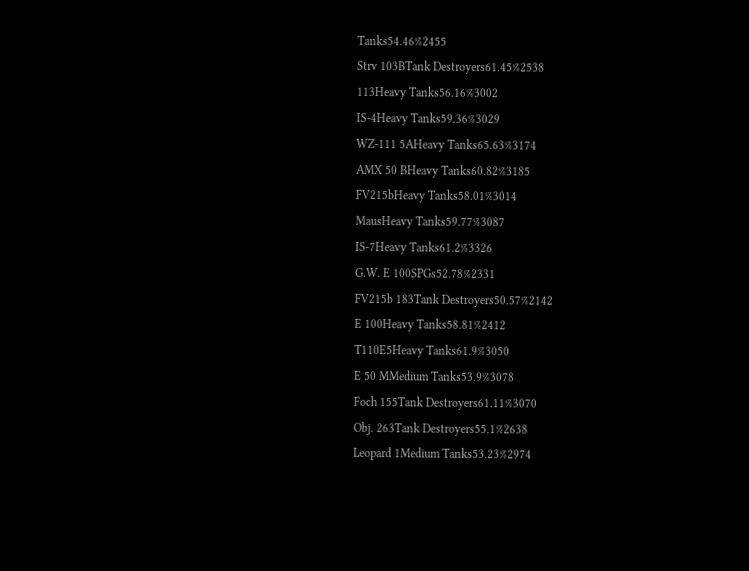Tanks54.46%2455
Strv 103BTank Destroyers61.45%2538
113Heavy Tanks56.16%3002
IS-4Heavy Tanks59.36%3029
WZ-111 5AHeavy Tanks65.63%3174
AMX 50 BHeavy Tanks60.82%3185
FV215bHeavy Tanks58.01%3014
MausHeavy Tanks59.77%3087
IS-7Heavy Tanks61.2%3326
G.W. E 100SPGs52.78%2331
FV215b 183Tank Destroyers50.57%2142
E 100Heavy Tanks58.81%2412
T110E5Heavy Tanks61.9%3050
E 50 MMedium Tanks53.9%3078
Foch 155Tank Destroyers61.11%3070
Obj. 263Tank Destroyers55.1%2638
Leopard 1Medium Tanks53.23%2974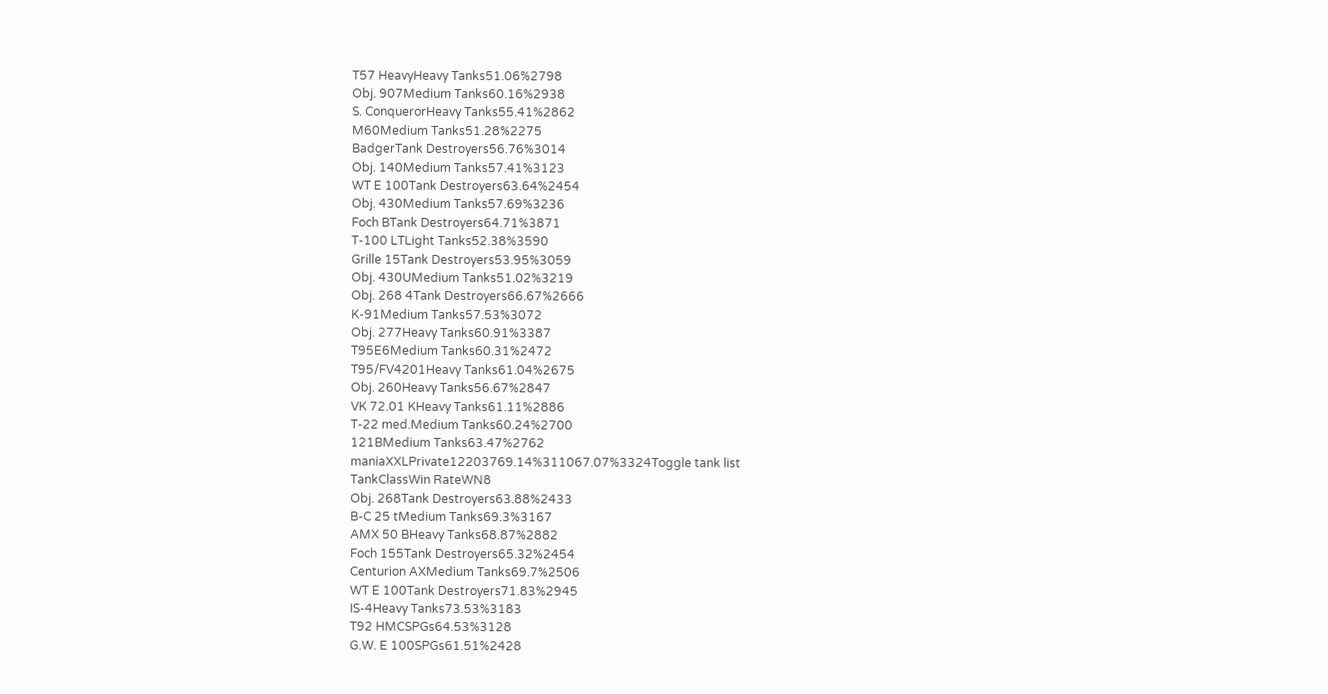T57 HeavyHeavy Tanks51.06%2798
Obj. 907Medium Tanks60.16%2938
S. ConquerorHeavy Tanks55.41%2862
M60Medium Tanks51.28%2275
BadgerTank Destroyers56.76%3014
Obj. 140Medium Tanks57.41%3123
WT E 100Tank Destroyers63.64%2454
Obj. 430Medium Tanks57.69%3236
Foch BTank Destroyers64.71%3871
T-100 LTLight Tanks52.38%3590
Grille 15Tank Destroyers53.95%3059
Obj. 430UMedium Tanks51.02%3219
Obj. 268 4Tank Destroyers66.67%2666
K-91Medium Tanks57.53%3072
Obj. 277Heavy Tanks60.91%3387
T95E6Medium Tanks60.31%2472
T95/FV4201Heavy Tanks61.04%2675
Obj. 260Heavy Tanks56.67%2847
VK 72.01 KHeavy Tanks61.11%2886
T-22 med.Medium Tanks60.24%2700
121BMedium Tanks63.47%2762
maniaXXLPrivate12203769.14%311067.07%3324Toggle tank list
TankClassWin RateWN8
Obj. 268Tank Destroyers63.88%2433
B-C 25 tMedium Tanks69.3%3167
AMX 50 BHeavy Tanks68.87%2882
Foch 155Tank Destroyers65.32%2454
Centurion AXMedium Tanks69.7%2506
WT E 100Tank Destroyers71.83%2945
IS-4Heavy Tanks73.53%3183
T92 HMCSPGs64.53%3128
G.W. E 100SPGs61.51%2428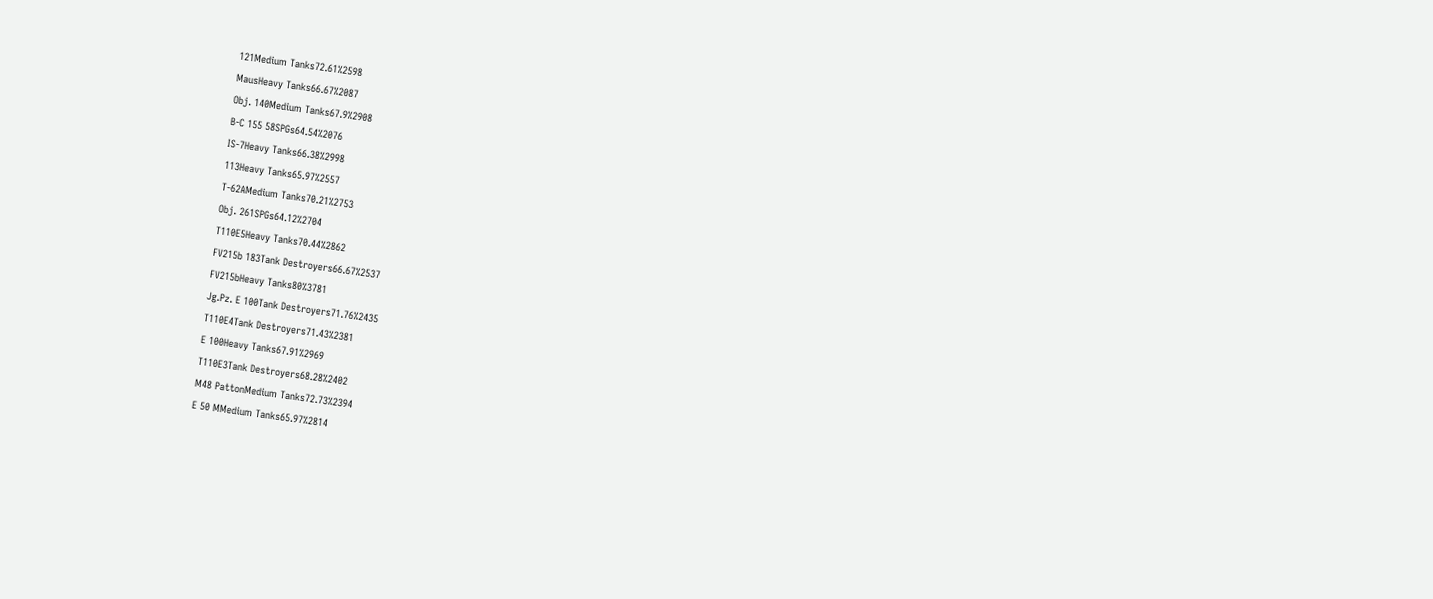121Medium Tanks72.61%2598
MausHeavy Tanks66.67%2087
Obj. 140Medium Tanks67.9%2908
B-C 155 58SPGs64.54%2076
IS-7Heavy Tanks66.38%2998
113Heavy Tanks65.97%2557
T-62AMedium Tanks70.21%2753
Obj. 261SPGs64.12%2704
T110E5Heavy Tanks70.44%2862
FV215b 183Tank Destroyers66.67%2537
FV215bHeavy Tanks80%3781
Jg.Pz. E 100Tank Destroyers71.76%2435
T110E4Tank Destroyers71.43%2381
E 100Heavy Tanks67.91%2969
T110E3Tank Destroyers68.28%2402
M48 PattonMedium Tanks72.73%2394
E 50 MMedium Tanks65.97%2814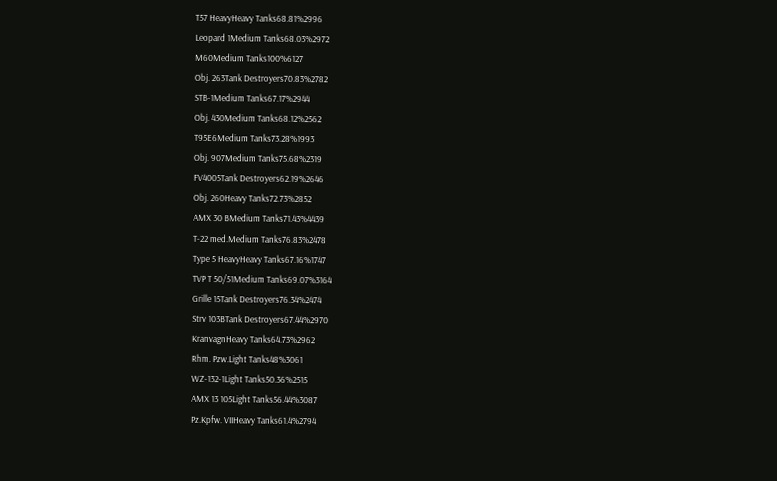T57 HeavyHeavy Tanks68.81%2996
Leopard 1Medium Tanks68.03%2972
M60Medium Tanks100%6127
Obj. 263Tank Destroyers70.83%2782
STB-1Medium Tanks67.17%2944
Obj. 430Medium Tanks68.12%2562
T95E6Medium Tanks73.28%1993
Obj. 907Medium Tanks75.68%2319
FV4005Tank Destroyers62.19%2646
Obj. 260Heavy Tanks72.73%2852
AMX 30 BMedium Tanks71.43%4439
T-22 med.Medium Tanks76.83%2478
Type 5 HeavyHeavy Tanks67.16%1747
TVP T 50/51Medium Tanks69.07%3164
Grille 15Tank Destroyers76.34%2474
Strv 103BTank Destroyers67.44%2970
KranvagnHeavy Tanks64.73%2962
Rhm. Pzw.Light Tanks48%3061
WZ-132-1Light Tanks50.36%2515
AMX 13 105Light Tanks56.44%3087
Pz.Kpfw. VIIHeavy Tanks61.4%2794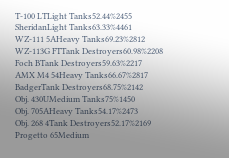T-100 LTLight Tanks52.44%2455
SheridanLight Tanks63.33%4461
WZ-111 5AHeavy Tanks69.23%2812
WZ-113G FTTank Destroyers60.98%2208
Foch BTank Destroyers59.63%2217
AMX M4 54Heavy Tanks66.67%2817
BadgerTank Destroyers68.75%2142
Obj. 430UMedium Tanks75%1450
Obj. 705AHeavy Tanks54.17%2473
Obj. 268 4Tank Destroyers52.17%2169
Progetto 65Medium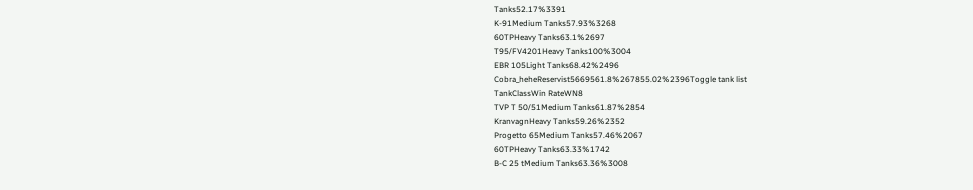Tanks52.17%3391
K-91Medium Tanks57.93%3268
60TPHeavy Tanks63.1%2697
T95/FV4201Heavy Tanks100%3004
EBR 105Light Tanks68.42%2496
Cobra_heheReservist5669561.8%267855.02%2396Toggle tank list
TankClassWin RateWN8
TVP T 50/51Medium Tanks61.87%2854
KranvagnHeavy Tanks59.26%2352
Progetto 65Medium Tanks57.46%2067
60TPHeavy Tanks63.33%1742
B-C 25 tMedium Tanks63.36%3008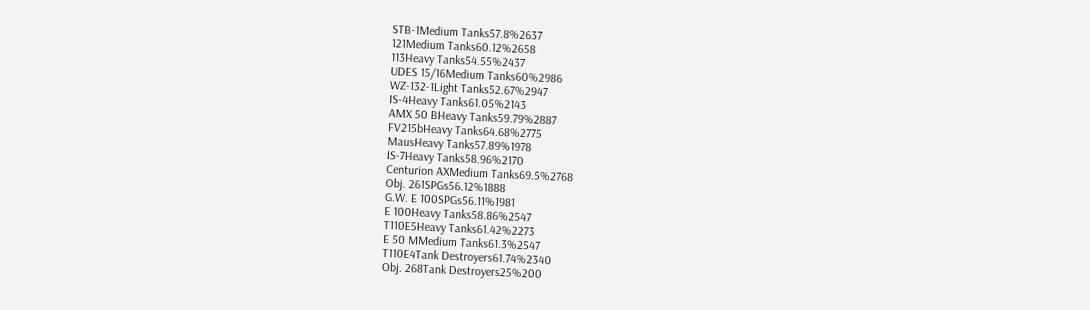STB-1Medium Tanks57.8%2637
121Medium Tanks60.12%2658
113Heavy Tanks54.55%2437
UDES 15/16Medium Tanks60%2986
WZ-132-1Light Tanks52.67%2947
IS-4Heavy Tanks61.05%2143
AMX 50 BHeavy Tanks59.79%2887
FV215bHeavy Tanks64.68%2775
MausHeavy Tanks57.89%1978
IS-7Heavy Tanks58.96%2170
Centurion AXMedium Tanks69.5%2768
Obj. 261SPGs56.12%1888
G.W. E 100SPGs56.11%1981
E 100Heavy Tanks58.86%2547
T110E5Heavy Tanks61.42%2273
E 50 MMedium Tanks61.3%2547
T110E4Tank Destroyers61.74%2340
Obj. 268Tank Destroyers25%200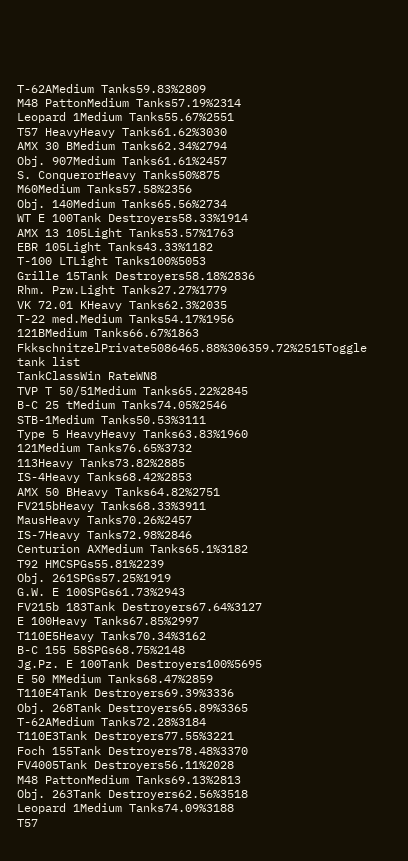T-62AMedium Tanks59.83%2809
M48 PattonMedium Tanks57.19%2314
Leopard 1Medium Tanks55.67%2551
T57 HeavyHeavy Tanks61.62%3030
AMX 30 BMedium Tanks62.34%2794
Obj. 907Medium Tanks61.61%2457
S. ConquerorHeavy Tanks50%875
M60Medium Tanks57.58%2356
Obj. 140Medium Tanks65.56%2734
WT E 100Tank Destroyers58.33%1914
AMX 13 105Light Tanks53.57%1763
EBR 105Light Tanks43.33%1182
T-100 LTLight Tanks100%5053
Grille 15Tank Destroyers58.18%2836
Rhm. Pzw.Light Tanks27.27%1779
VK 72.01 KHeavy Tanks62.3%2035
T-22 med.Medium Tanks54.17%1956
121BMedium Tanks66.67%1863
FkkschnitzelPrivate5086465.88%306359.72%2515Toggle tank list
TankClassWin RateWN8
TVP T 50/51Medium Tanks65.22%2845
B-C 25 tMedium Tanks74.05%2546
STB-1Medium Tanks50.53%3111
Type 5 HeavyHeavy Tanks63.83%1960
121Medium Tanks76.65%3732
113Heavy Tanks73.82%2885
IS-4Heavy Tanks68.42%2853
AMX 50 BHeavy Tanks64.82%2751
FV215bHeavy Tanks68.33%3911
MausHeavy Tanks70.26%2457
IS-7Heavy Tanks72.98%2846
Centurion AXMedium Tanks65.1%3182
T92 HMCSPGs55.81%2239
Obj. 261SPGs57.25%1919
G.W. E 100SPGs61.73%2943
FV215b 183Tank Destroyers67.64%3127
E 100Heavy Tanks67.85%2997
T110E5Heavy Tanks70.34%3162
B-C 155 58SPGs68.75%2148
Jg.Pz. E 100Tank Destroyers100%5695
E 50 MMedium Tanks68.47%2859
T110E4Tank Destroyers69.39%3336
Obj. 268Tank Destroyers65.89%3365
T-62AMedium Tanks72.28%3184
T110E3Tank Destroyers77.55%3221
Foch 155Tank Destroyers78.48%3370
FV4005Tank Destroyers56.11%2028
M48 PattonMedium Tanks69.13%2813
Obj. 263Tank Destroyers62.56%3518
Leopard 1Medium Tanks74.09%3188
T57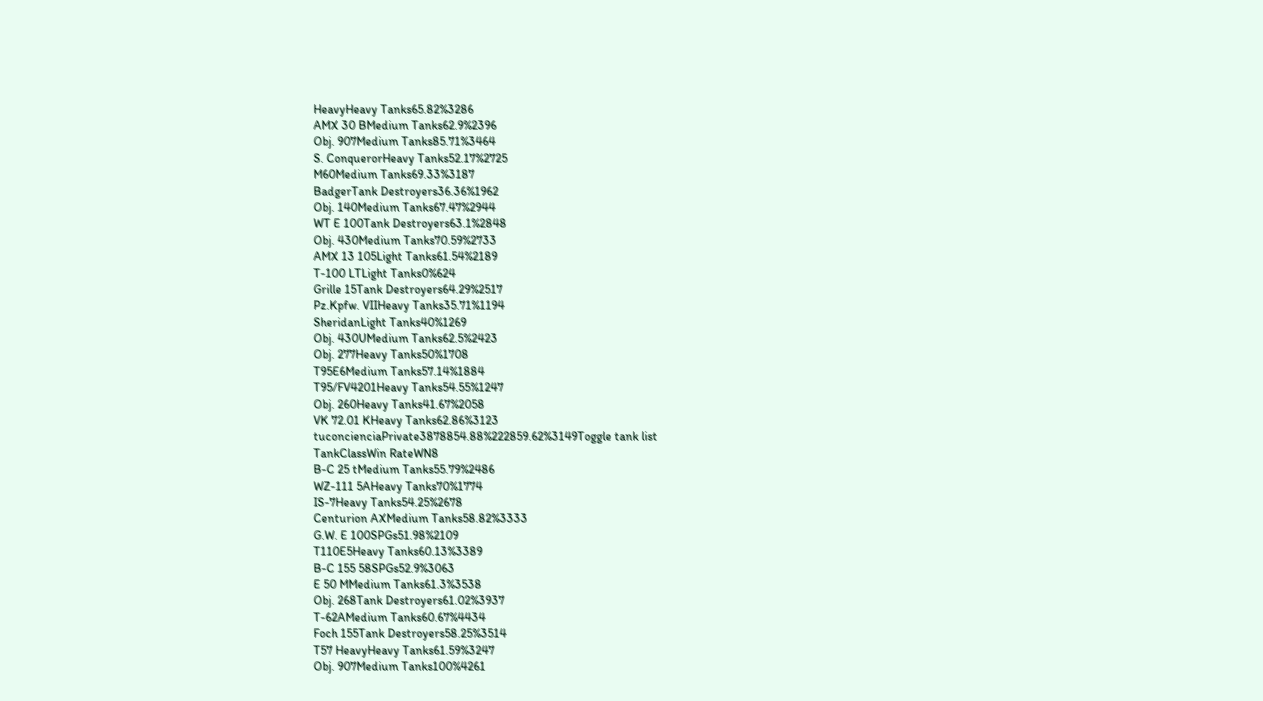HeavyHeavy Tanks65.82%3286
AMX 30 BMedium Tanks62.9%2396
Obj. 907Medium Tanks85.71%3464
S. ConquerorHeavy Tanks52.17%2725
M60Medium Tanks69.33%3187
BadgerTank Destroyers36.36%1962
Obj. 140Medium Tanks67.47%2944
WT E 100Tank Destroyers63.1%2848
Obj. 430Medium Tanks70.59%2733
AMX 13 105Light Tanks61.54%2189
T-100 LTLight Tanks0%624
Grille 15Tank Destroyers64.29%2517
Pz.Kpfw. VIIHeavy Tanks35.71%1194
SheridanLight Tanks40%1269
Obj. 430UMedium Tanks62.5%2423
Obj. 277Heavy Tanks50%1708
T95E6Medium Tanks57.14%1884
T95/FV4201Heavy Tanks54.55%1247
Obj. 260Heavy Tanks41.67%2058
VK 72.01 KHeavy Tanks62.86%3123
tuconcienciaPrivate3878854.88%222859.62%3149Toggle tank list
TankClassWin RateWN8
B-C 25 tMedium Tanks55.79%2486
WZ-111 5AHeavy Tanks70%1774
IS-7Heavy Tanks54.25%2678
Centurion AXMedium Tanks58.82%3333
G.W. E 100SPGs51.98%2109
T110E5Heavy Tanks60.13%3389
B-C 155 58SPGs52.9%3063
E 50 MMedium Tanks61.3%3538
Obj. 268Tank Destroyers61.02%3937
T-62AMedium Tanks60.67%4434
Foch 155Tank Destroyers58.25%3514
T57 HeavyHeavy Tanks61.59%3247
Obj. 907Medium Tanks100%4261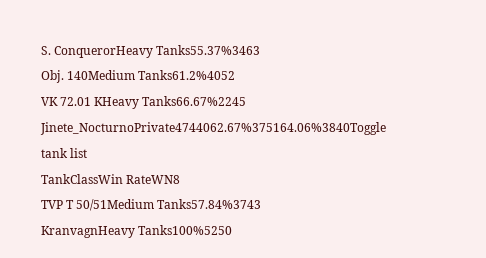S. ConquerorHeavy Tanks55.37%3463
Obj. 140Medium Tanks61.2%4052
VK 72.01 KHeavy Tanks66.67%2245
Jinete_NocturnoPrivate4744062.67%375164.06%3840Toggle tank list
TankClassWin RateWN8
TVP T 50/51Medium Tanks57.84%3743
KranvagnHeavy Tanks100%5250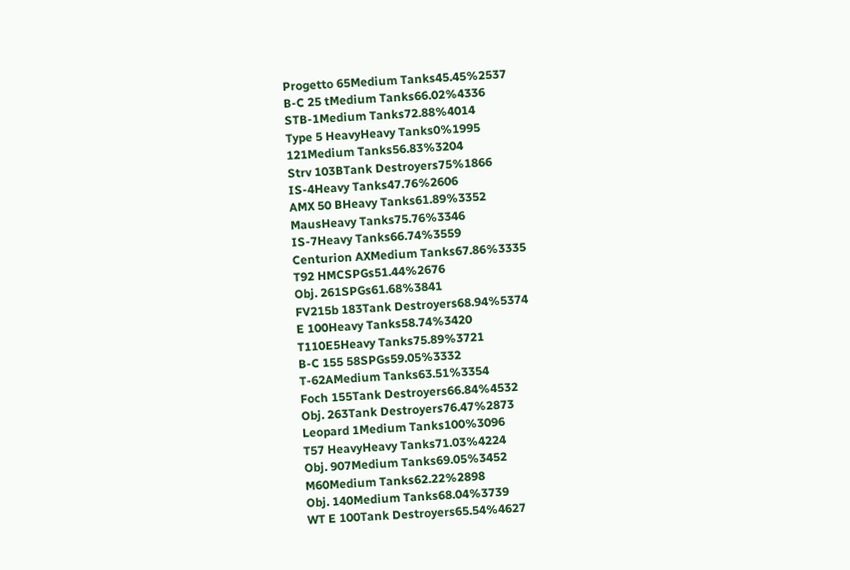Progetto 65Medium Tanks45.45%2537
B-C 25 tMedium Tanks66.02%4336
STB-1Medium Tanks72.88%4014
Type 5 HeavyHeavy Tanks0%1995
121Medium Tanks56.83%3204
Strv 103BTank Destroyers75%1866
IS-4Heavy Tanks47.76%2606
AMX 50 BHeavy Tanks61.89%3352
MausHeavy Tanks75.76%3346
IS-7Heavy Tanks66.74%3559
Centurion AXMedium Tanks67.86%3335
T92 HMCSPGs51.44%2676
Obj. 261SPGs61.68%3841
FV215b 183Tank Destroyers68.94%5374
E 100Heavy Tanks58.74%3420
T110E5Heavy Tanks75.89%3721
B-C 155 58SPGs59.05%3332
T-62AMedium Tanks63.51%3354
Foch 155Tank Destroyers66.84%4532
Obj. 263Tank Destroyers76.47%2873
Leopard 1Medium Tanks100%3096
T57 HeavyHeavy Tanks71.03%4224
Obj. 907Medium Tanks69.05%3452
M60Medium Tanks62.22%2898
Obj. 140Medium Tanks68.04%3739
WT E 100Tank Destroyers65.54%4627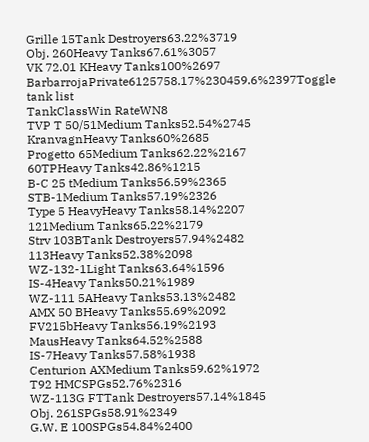Grille 15Tank Destroyers63.22%3719
Obj. 260Heavy Tanks67.61%3057
VK 72.01 KHeavy Tanks100%2697
BarbarrojaPrivate6125758.17%230459.6%2397Toggle tank list
TankClassWin RateWN8
TVP T 50/51Medium Tanks52.54%2745
KranvagnHeavy Tanks60%2685
Progetto 65Medium Tanks62.22%2167
60TPHeavy Tanks42.86%1215
B-C 25 tMedium Tanks56.59%2365
STB-1Medium Tanks57.19%2326
Type 5 HeavyHeavy Tanks58.14%2207
121Medium Tanks65.22%2179
Strv 103BTank Destroyers57.94%2482
113Heavy Tanks52.38%2098
WZ-132-1Light Tanks63.64%1596
IS-4Heavy Tanks50.21%1989
WZ-111 5AHeavy Tanks53.13%2482
AMX 50 BHeavy Tanks55.69%2092
FV215bHeavy Tanks56.19%2193
MausHeavy Tanks64.52%2588
IS-7Heavy Tanks57.58%1938
Centurion AXMedium Tanks59.62%1972
T92 HMCSPGs52.76%2316
WZ-113G FTTank Destroyers57.14%1845
Obj. 261SPGs58.91%2349
G.W. E 100SPGs54.84%2400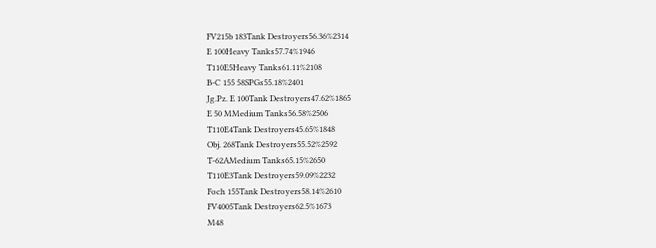FV215b 183Tank Destroyers56.36%2314
E 100Heavy Tanks57.74%1946
T110E5Heavy Tanks61.11%2108
B-C 155 58SPGs55.18%2401
Jg.Pz. E 100Tank Destroyers47.62%1865
E 50 MMedium Tanks56.58%2506
T110E4Tank Destroyers45.65%1848
Obj. 268Tank Destroyers55.52%2592
T-62AMedium Tanks65.15%2650
T110E3Tank Destroyers59.09%2232
Foch 155Tank Destroyers58.14%2610
FV4005Tank Destroyers62.5%1673
M48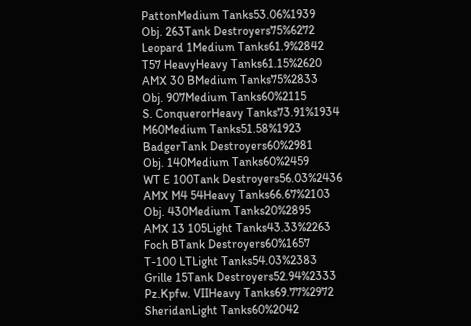PattonMedium Tanks53.06%1939
Obj. 263Tank Destroyers75%6272
Leopard 1Medium Tanks61.9%2842
T57 HeavyHeavy Tanks61.15%2620
AMX 30 BMedium Tanks75%2833
Obj. 907Medium Tanks60%2115
S. ConquerorHeavy Tanks73.91%1934
M60Medium Tanks51.58%1923
BadgerTank Destroyers60%2981
Obj. 140Medium Tanks60%2459
WT E 100Tank Destroyers56.03%2436
AMX M4 54Heavy Tanks66.67%2103
Obj. 430Medium Tanks20%2895
AMX 13 105Light Tanks43.33%2263
Foch BTank Destroyers60%1657
T-100 LTLight Tanks54.03%2383
Grille 15Tank Destroyers52.94%2333
Pz.Kpfw. VIIHeavy Tanks69.77%2972
SheridanLight Tanks60%2042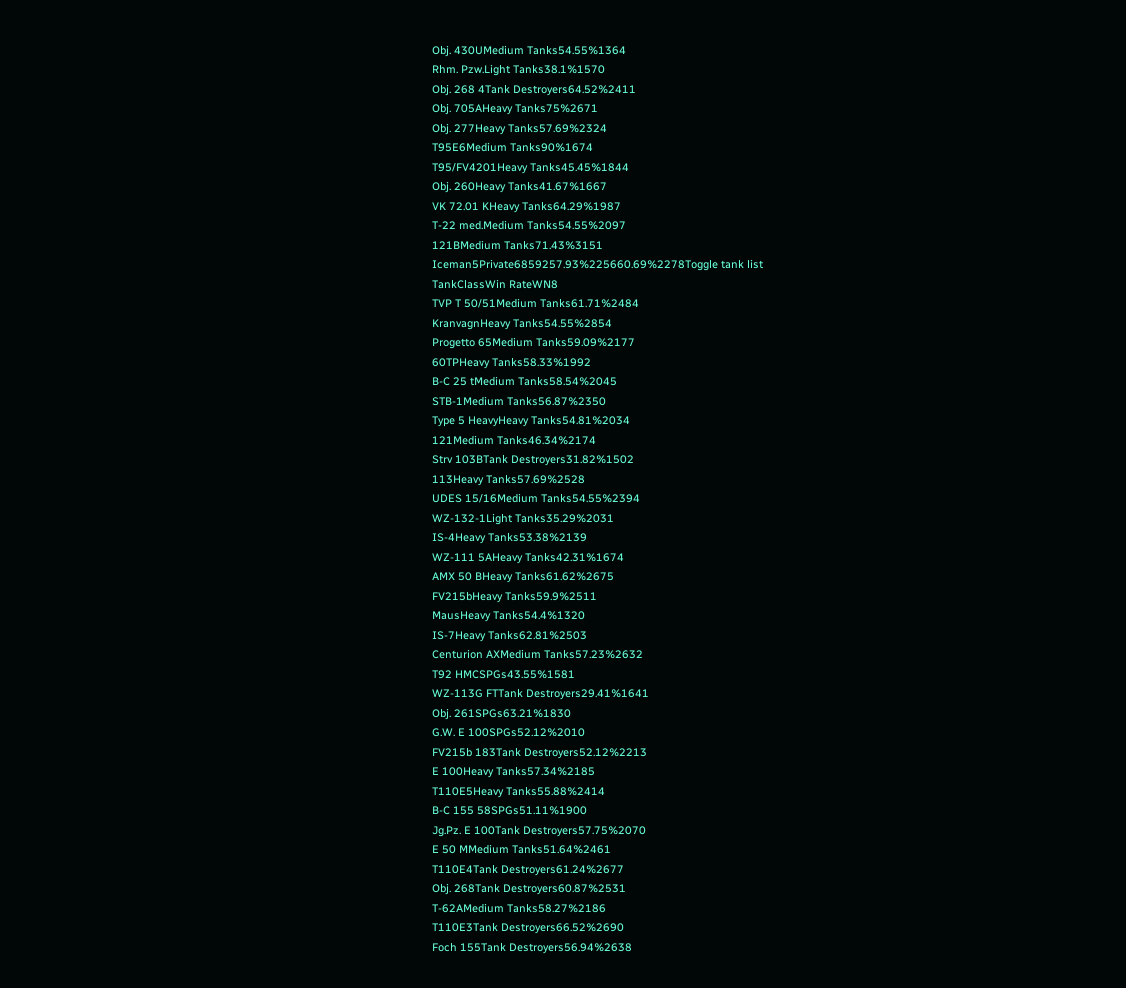Obj. 430UMedium Tanks54.55%1364
Rhm. Pzw.Light Tanks38.1%1570
Obj. 268 4Tank Destroyers64.52%2411
Obj. 705AHeavy Tanks75%2671
Obj. 277Heavy Tanks57.69%2324
T95E6Medium Tanks90%1674
T95/FV4201Heavy Tanks45.45%1844
Obj. 260Heavy Tanks41.67%1667
VK 72.01 KHeavy Tanks64.29%1987
T-22 med.Medium Tanks54.55%2097
121BMedium Tanks71.43%3151
Iceman5Private6859257.93%225660.69%2278Toggle tank list
TankClassWin RateWN8
TVP T 50/51Medium Tanks61.71%2484
KranvagnHeavy Tanks54.55%2854
Progetto 65Medium Tanks59.09%2177
60TPHeavy Tanks58.33%1992
B-C 25 tMedium Tanks58.54%2045
STB-1Medium Tanks56.87%2350
Type 5 HeavyHeavy Tanks54.81%2034
121Medium Tanks46.34%2174
Strv 103BTank Destroyers31.82%1502
113Heavy Tanks57.69%2528
UDES 15/16Medium Tanks54.55%2394
WZ-132-1Light Tanks35.29%2031
IS-4Heavy Tanks53.38%2139
WZ-111 5AHeavy Tanks42.31%1674
AMX 50 BHeavy Tanks61.62%2675
FV215bHeavy Tanks59.9%2511
MausHeavy Tanks54.4%1320
IS-7Heavy Tanks62.81%2503
Centurion AXMedium Tanks57.23%2632
T92 HMCSPGs43.55%1581
WZ-113G FTTank Destroyers29.41%1641
Obj. 261SPGs63.21%1830
G.W. E 100SPGs52.12%2010
FV215b 183Tank Destroyers52.12%2213
E 100Heavy Tanks57.34%2185
T110E5Heavy Tanks55.88%2414
B-C 155 58SPGs51.11%1900
Jg.Pz. E 100Tank Destroyers57.75%2070
E 50 MMedium Tanks51.64%2461
T110E4Tank Destroyers61.24%2677
Obj. 268Tank Destroyers60.87%2531
T-62AMedium Tanks58.27%2186
T110E3Tank Destroyers66.52%2690
Foch 155Tank Destroyers56.94%2638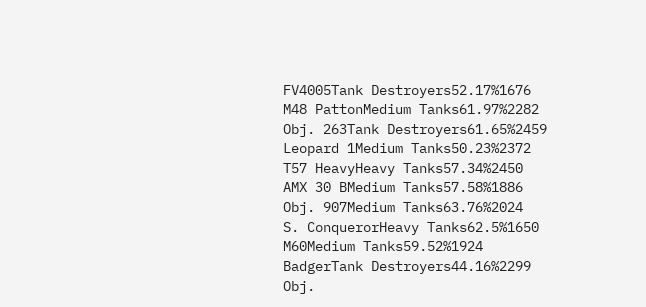FV4005Tank Destroyers52.17%1676
M48 PattonMedium Tanks61.97%2282
Obj. 263Tank Destroyers61.65%2459
Leopard 1Medium Tanks50.23%2372
T57 HeavyHeavy Tanks57.34%2450
AMX 30 BMedium Tanks57.58%1886
Obj. 907Medium Tanks63.76%2024
S. ConquerorHeavy Tanks62.5%1650
M60Medium Tanks59.52%1924
BadgerTank Destroyers44.16%2299
Obj.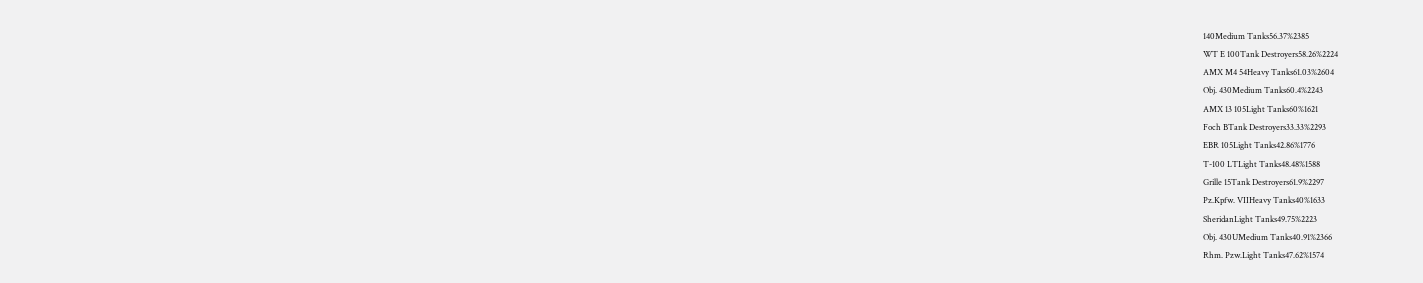140Medium Tanks56.37%2385
WT E 100Tank Destroyers58.26%2224
AMX M4 54Heavy Tanks61.03%2604
Obj. 430Medium Tanks60.4%2243
AMX 13 105Light Tanks60%1621
Foch BTank Destroyers33.33%2293
EBR 105Light Tanks42.86%1776
T-100 LTLight Tanks48.48%1588
Grille 15Tank Destroyers61.9%2297
Pz.Kpfw. VIIHeavy Tanks40%1633
SheridanLight Tanks49.75%2223
Obj. 430UMedium Tanks40.91%2366
Rhm. Pzw.Light Tanks47.62%1574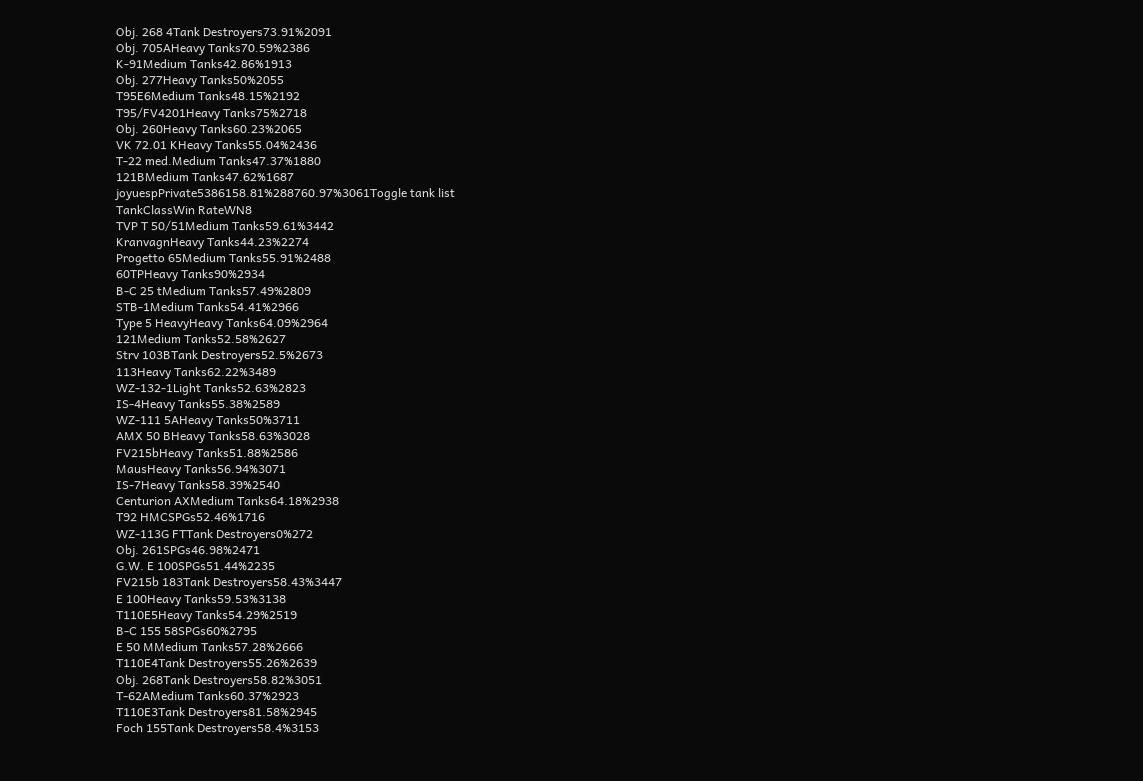Obj. 268 4Tank Destroyers73.91%2091
Obj. 705AHeavy Tanks70.59%2386
K-91Medium Tanks42.86%1913
Obj. 277Heavy Tanks50%2055
T95E6Medium Tanks48.15%2192
T95/FV4201Heavy Tanks75%2718
Obj. 260Heavy Tanks60.23%2065
VK 72.01 KHeavy Tanks55.04%2436
T-22 med.Medium Tanks47.37%1880
121BMedium Tanks47.62%1687
joyuespPrivate5386158.81%288760.97%3061Toggle tank list
TankClassWin RateWN8
TVP T 50/51Medium Tanks59.61%3442
KranvagnHeavy Tanks44.23%2274
Progetto 65Medium Tanks55.91%2488
60TPHeavy Tanks90%2934
B-C 25 tMedium Tanks57.49%2809
STB-1Medium Tanks54.41%2966
Type 5 HeavyHeavy Tanks64.09%2964
121Medium Tanks52.58%2627
Strv 103BTank Destroyers52.5%2673
113Heavy Tanks62.22%3489
WZ-132-1Light Tanks52.63%2823
IS-4Heavy Tanks55.38%2589
WZ-111 5AHeavy Tanks50%3711
AMX 50 BHeavy Tanks58.63%3028
FV215bHeavy Tanks51.88%2586
MausHeavy Tanks56.94%3071
IS-7Heavy Tanks58.39%2540
Centurion AXMedium Tanks64.18%2938
T92 HMCSPGs52.46%1716
WZ-113G FTTank Destroyers0%272
Obj. 261SPGs46.98%2471
G.W. E 100SPGs51.44%2235
FV215b 183Tank Destroyers58.43%3447
E 100Heavy Tanks59.53%3138
T110E5Heavy Tanks54.29%2519
B-C 155 58SPGs60%2795
E 50 MMedium Tanks57.28%2666
T110E4Tank Destroyers55.26%2639
Obj. 268Tank Destroyers58.82%3051
T-62AMedium Tanks60.37%2923
T110E3Tank Destroyers81.58%2945
Foch 155Tank Destroyers58.4%3153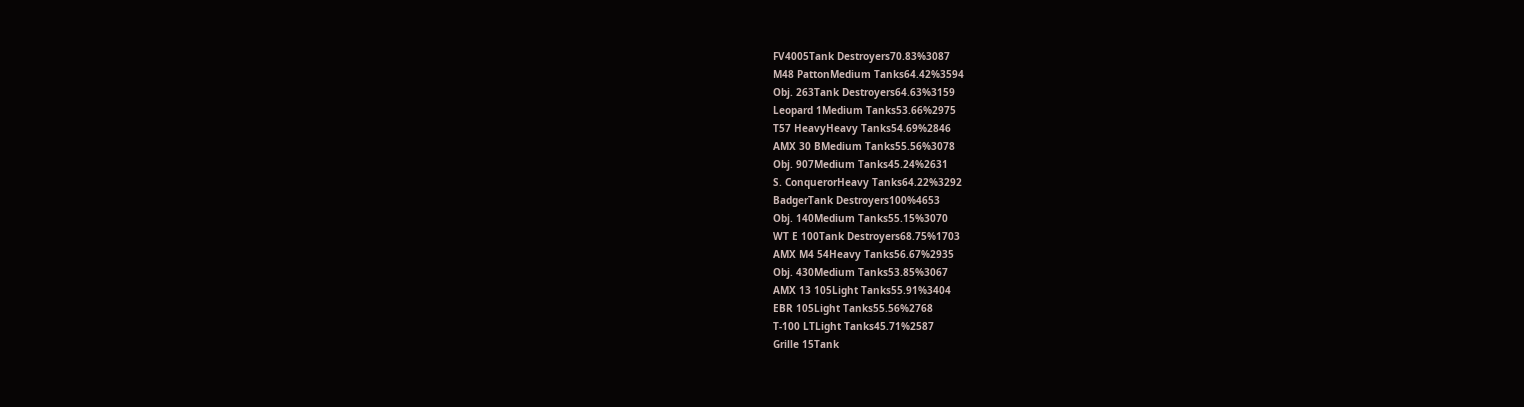FV4005Tank Destroyers70.83%3087
M48 PattonMedium Tanks64.42%3594
Obj. 263Tank Destroyers64.63%3159
Leopard 1Medium Tanks53.66%2975
T57 HeavyHeavy Tanks54.69%2846
AMX 30 BMedium Tanks55.56%3078
Obj. 907Medium Tanks45.24%2631
S. ConquerorHeavy Tanks64.22%3292
BadgerTank Destroyers100%4653
Obj. 140Medium Tanks55.15%3070
WT E 100Tank Destroyers68.75%1703
AMX M4 54Heavy Tanks56.67%2935
Obj. 430Medium Tanks53.85%3067
AMX 13 105Light Tanks55.91%3404
EBR 105Light Tanks55.56%2768
T-100 LTLight Tanks45.71%2587
Grille 15Tank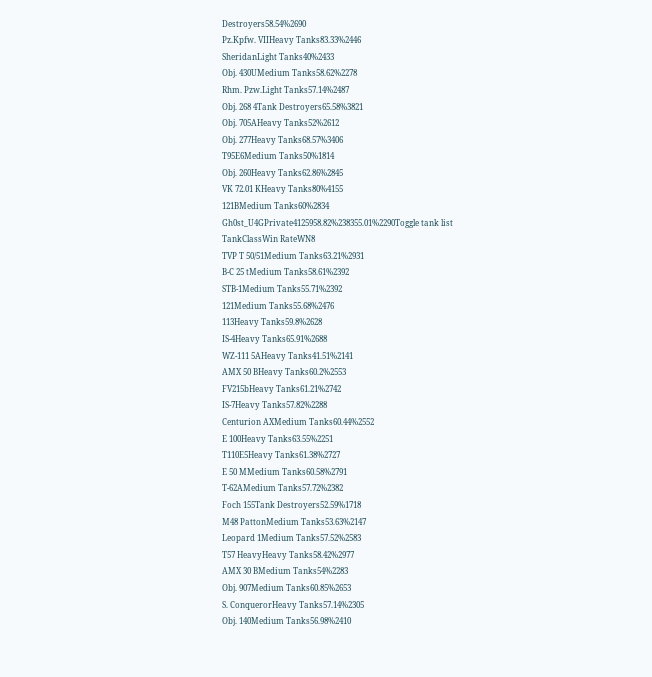Destroyers58.54%2690
Pz.Kpfw. VIIHeavy Tanks83.33%2446
SheridanLight Tanks40%2433
Obj. 430UMedium Tanks58.62%2278
Rhm. Pzw.Light Tanks57.14%2487
Obj. 268 4Tank Destroyers65.58%3821
Obj. 705AHeavy Tanks52%2612
Obj. 277Heavy Tanks68.57%3406
T95E6Medium Tanks50%1814
Obj. 260Heavy Tanks62.86%2845
VK 72.01 KHeavy Tanks80%4155
121BMedium Tanks60%2834
Gh0st_U4GPrivate4125958.82%238355.01%2290Toggle tank list
TankClassWin RateWN8
TVP T 50/51Medium Tanks63.21%2931
B-C 25 tMedium Tanks58.61%2392
STB-1Medium Tanks55.71%2392
121Medium Tanks55.68%2476
113Heavy Tanks59.8%2628
IS-4Heavy Tanks65.91%2688
WZ-111 5AHeavy Tanks41.51%2141
AMX 50 BHeavy Tanks60.2%2553
FV215bHeavy Tanks61.21%2742
IS-7Heavy Tanks57.82%2288
Centurion AXMedium Tanks60.44%2552
E 100Heavy Tanks63.55%2251
T110E5Heavy Tanks61.38%2727
E 50 MMedium Tanks60.58%2791
T-62AMedium Tanks57.72%2382
Foch 155Tank Destroyers52.59%1718
M48 PattonMedium Tanks53.63%2147
Leopard 1Medium Tanks57.52%2583
T57 HeavyHeavy Tanks58.42%2977
AMX 30 BMedium Tanks54%2283
Obj. 907Medium Tanks60.85%2653
S. ConquerorHeavy Tanks57.14%2305
Obj. 140Medium Tanks56.98%2410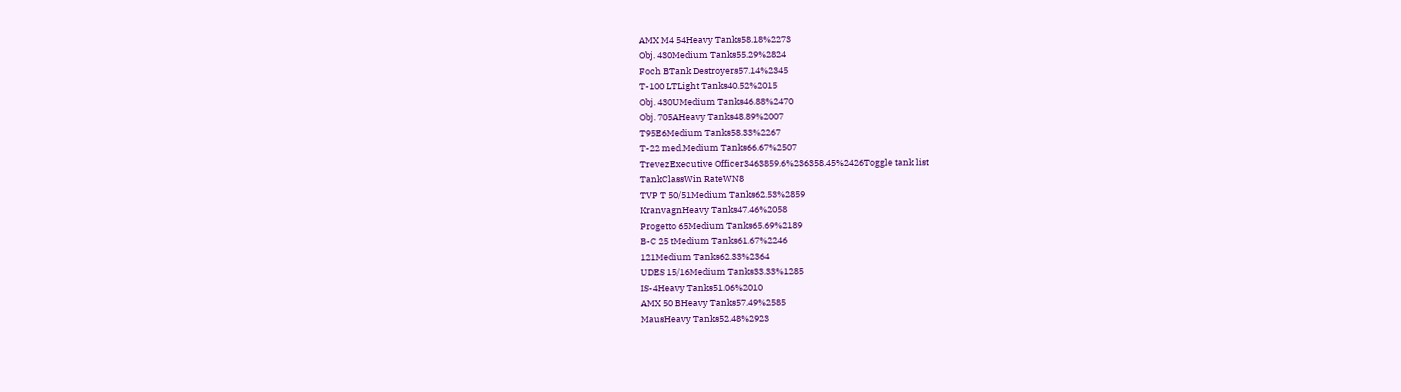AMX M4 54Heavy Tanks58.18%2273
Obj. 430Medium Tanks55.29%2824
Foch BTank Destroyers57.14%2345
T-100 LTLight Tanks40.52%2015
Obj. 430UMedium Tanks46.88%2470
Obj. 705AHeavy Tanks48.89%2007
T95E6Medium Tanks58.33%2267
T-22 med.Medium Tanks66.67%2507
TrevezExecutive Officer3463859.6%236358.45%2426Toggle tank list
TankClassWin RateWN8
TVP T 50/51Medium Tanks62.53%2859
KranvagnHeavy Tanks47.46%2058
Progetto 65Medium Tanks65.69%2189
B-C 25 tMedium Tanks61.67%2246
121Medium Tanks62.33%2364
UDES 15/16Medium Tanks33.33%1285
IS-4Heavy Tanks51.06%2010
AMX 50 BHeavy Tanks57.49%2585
MausHeavy Tanks52.48%2923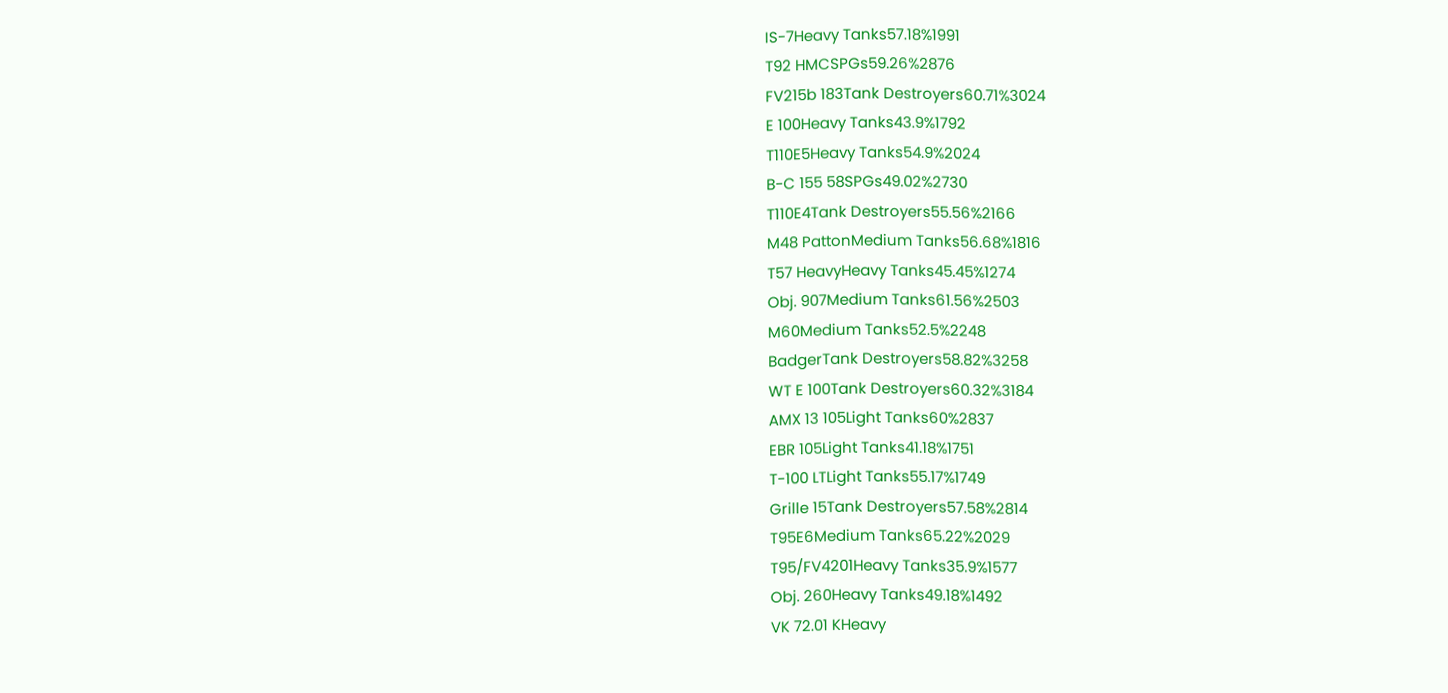IS-7Heavy Tanks57.18%1991
T92 HMCSPGs59.26%2876
FV215b 183Tank Destroyers60.71%3024
E 100Heavy Tanks43.9%1792
T110E5Heavy Tanks54.9%2024
B-C 155 58SPGs49.02%2730
T110E4Tank Destroyers55.56%2166
M48 PattonMedium Tanks56.68%1816
T57 HeavyHeavy Tanks45.45%1274
Obj. 907Medium Tanks61.56%2503
M60Medium Tanks52.5%2248
BadgerTank Destroyers58.82%3258
WT E 100Tank Destroyers60.32%3184
AMX 13 105Light Tanks60%2837
EBR 105Light Tanks41.18%1751
T-100 LTLight Tanks55.17%1749
Grille 15Tank Destroyers57.58%2814
T95E6Medium Tanks65.22%2029
T95/FV4201Heavy Tanks35.9%1577
Obj. 260Heavy Tanks49.18%1492
VK 72.01 KHeavy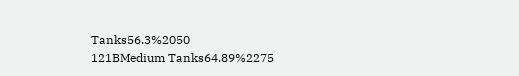Tanks56.3%2050
121BMedium Tanks64.89%2275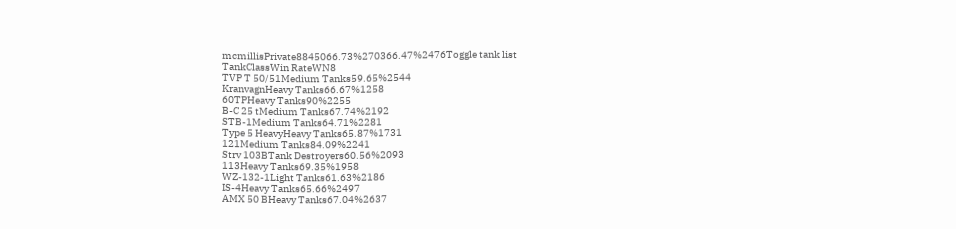mcmillisPrivate8845066.73%270366.47%2476Toggle tank list
TankClassWin RateWN8
TVP T 50/51Medium Tanks59.65%2544
KranvagnHeavy Tanks66.67%1258
60TPHeavy Tanks90%2255
B-C 25 tMedium Tanks67.74%2192
STB-1Medium Tanks64.71%2281
Type 5 HeavyHeavy Tanks65.87%1731
121Medium Tanks84.09%2241
Strv 103BTank Destroyers60.56%2093
113Heavy Tanks69.35%1958
WZ-132-1Light Tanks61.63%2186
IS-4Heavy Tanks65.66%2497
AMX 50 BHeavy Tanks67.04%2637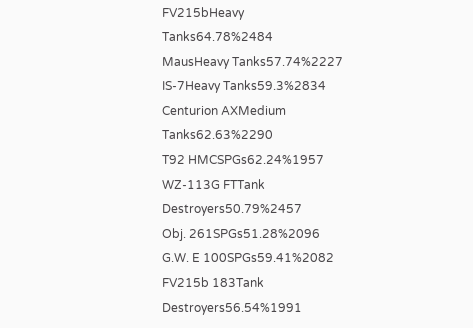FV215bHeavy Tanks64.78%2484
MausHeavy Tanks57.74%2227
IS-7Heavy Tanks59.3%2834
Centurion AXMedium Tanks62.63%2290
T92 HMCSPGs62.24%1957
WZ-113G FTTank Destroyers50.79%2457
Obj. 261SPGs51.28%2096
G.W. E 100SPGs59.41%2082
FV215b 183Tank Destroyers56.54%1991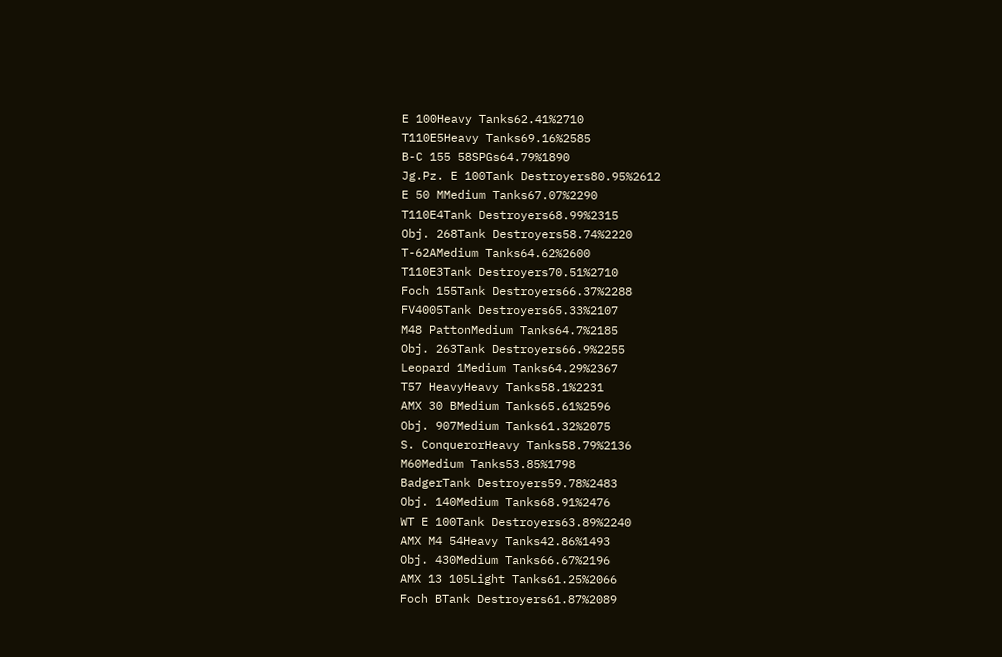E 100Heavy Tanks62.41%2710
T110E5Heavy Tanks69.16%2585
B-C 155 58SPGs64.79%1890
Jg.Pz. E 100Tank Destroyers80.95%2612
E 50 MMedium Tanks67.07%2290
T110E4Tank Destroyers68.99%2315
Obj. 268Tank Destroyers58.74%2220
T-62AMedium Tanks64.62%2600
T110E3Tank Destroyers70.51%2710
Foch 155Tank Destroyers66.37%2288
FV4005Tank Destroyers65.33%2107
M48 PattonMedium Tanks64.7%2185
Obj. 263Tank Destroyers66.9%2255
Leopard 1Medium Tanks64.29%2367
T57 HeavyHeavy Tanks58.1%2231
AMX 30 BMedium Tanks65.61%2596
Obj. 907Medium Tanks61.32%2075
S. ConquerorHeavy Tanks58.79%2136
M60Medium Tanks53.85%1798
BadgerTank Destroyers59.78%2483
Obj. 140Medium Tanks68.91%2476
WT E 100Tank Destroyers63.89%2240
AMX M4 54Heavy Tanks42.86%1493
Obj. 430Medium Tanks66.67%2196
AMX 13 105Light Tanks61.25%2066
Foch BTank Destroyers61.87%2089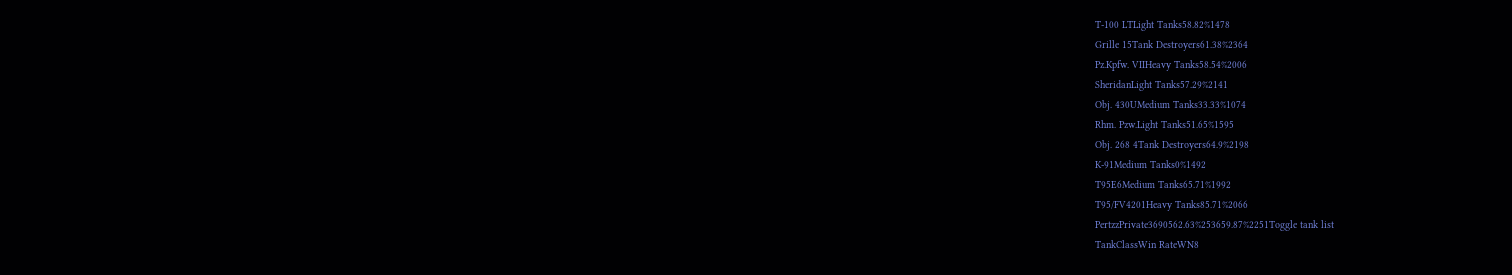T-100 LTLight Tanks58.82%1478
Grille 15Tank Destroyers61.38%2364
Pz.Kpfw. VIIHeavy Tanks58.54%2006
SheridanLight Tanks57.29%2141
Obj. 430UMedium Tanks33.33%1074
Rhm. Pzw.Light Tanks51.65%1595
Obj. 268 4Tank Destroyers64.9%2198
K-91Medium Tanks0%1492
T95E6Medium Tanks65.71%1992
T95/FV4201Heavy Tanks85.71%2066
PertzzPrivate3690562.63%253659.87%2251Toggle tank list
TankClassWin RateWN8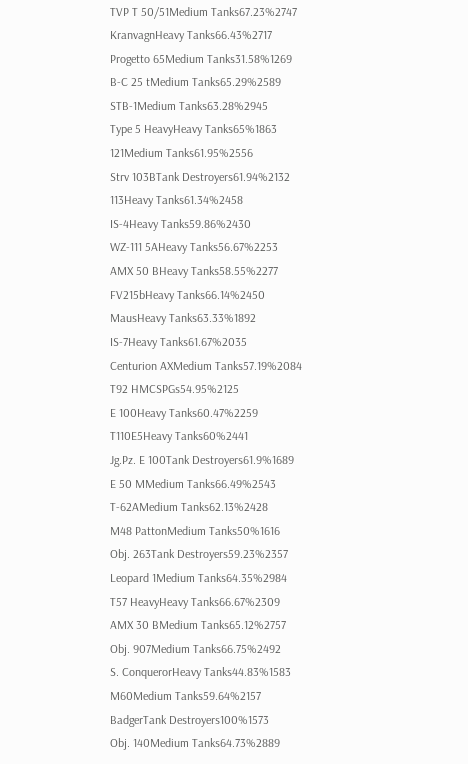TVP T 50/51Medium Tanks67.23%2747
KranvagnHeavy Tanks66.43%2717
Progetto 65Medium Tanks31.58%1269
B-C 25 tMedium Tanks65.29%2589
STB-1Medium Tanks63.28%2945
Type 5 HeavyHeavy Tanks65%1863
121Medium Tanks61.95%2556
Strv 103BTank Destroyers61.94%2132
113Heavy Tanks61.34%2458
IS-4Heavy Tanks59.86%2430
WZ-111 5AHeavy Tanks56.67%2253
AMX 50 BHeavy Tanks58.55%2277
FV215bHeavy Tanks66.14%2450
MausHeavy Tanks63.33%1892
IS-7Heavy Tanks61.67%2035
Centurion AXMedium Tanks57.19%2084
T92 HMCSPGs54.95%2125
E 100Heavy Tanks60.47%2259
T110E5Heavy Tanks60%2441
Jg.Pz. E 100Tank Destroyers61.9%1689
E 50 MMedium Tanks66.49%2543
T-62AMedium Tanks62.13%2428
M48 PattonMedium Tanks50%1616
Obj. 263Tank Destroyers59.23%2357
Leopard 1Medium Tanks64.35%2984
T57 HeavyHeavy Tanks66.67%2309
AMX 30 BMedium Tanks65.12%2757
Obj. 907Medium Tanks66.75%2492
S. ConquerorHeavy Tanks44.83%1583
M60Medium Tanks59.64%2157
BadgerTank Destroyers100%1573
Obj. 140Medium Tanks64.73%2889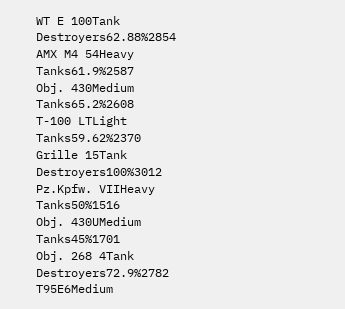WT E 100Tank Destroyers62.88%2854
AMX M4 54Heavy Tanks61.9%2587
Obj. 430Medium Tanks65.2%2608
T-100 LTLight Tanks59.62%2370
Grille 15Tank Destroyers100%3012
Pz.Kpfw. VIIHeavy Tanks50%1516
Obj. 430UMedium Tanks45%1701
Obj. 268 4Tank Destroyers72.9%2782
T95E6Medium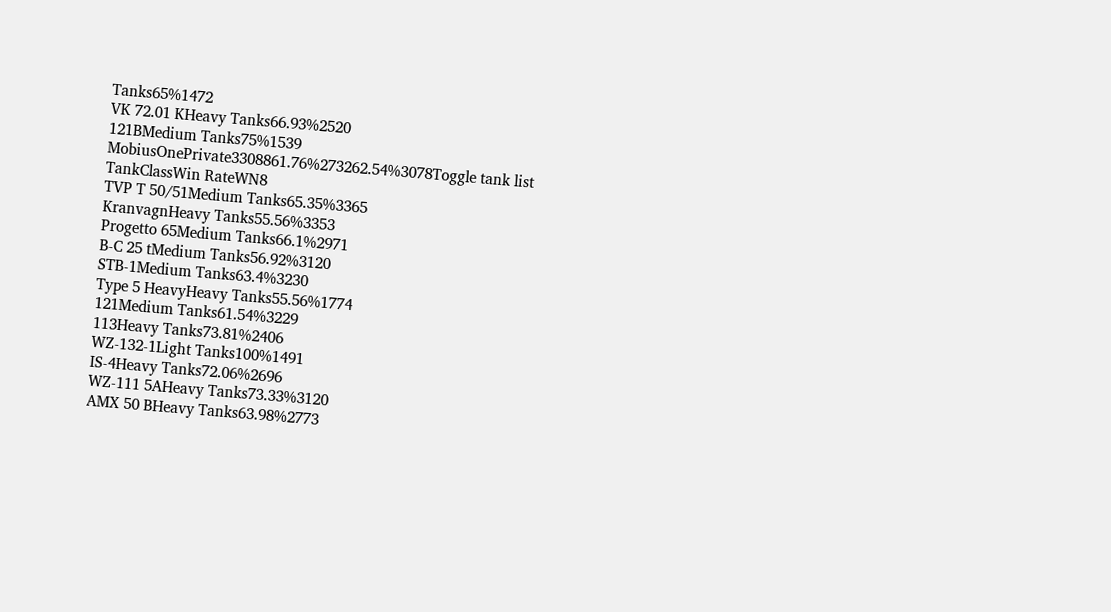Tanks65%1472
VK 72.01 KHeavy Tanks66.93%2520
121BMedium Tanks75%1539
MobiusOnePrivate3308861.76%273262.54%3078Toggle tank list
TankClassWin RateWN8
TVP T 50/51Medium Tanks65.35%3365
KranvagnHeavy Tanks55.56%3353
Progetto 65Medium Tanks66.1%2971
B-C 25 tMedium Tanks56.92%3120
STB-1Medium Tanks63.4%3230
Type 5 HeavyHeavy Tanks55.56%1774
121Medium Tanks61.54%3229
113Heavy Tanks73.81%2406
WZ-132-1Light Tanks100%1491
IS-4Heavy Tanks72.06%2696
WZ-111 5AHeavy Tanks73.33%3120
AMX 50 BHeavy Tanks63.98%2773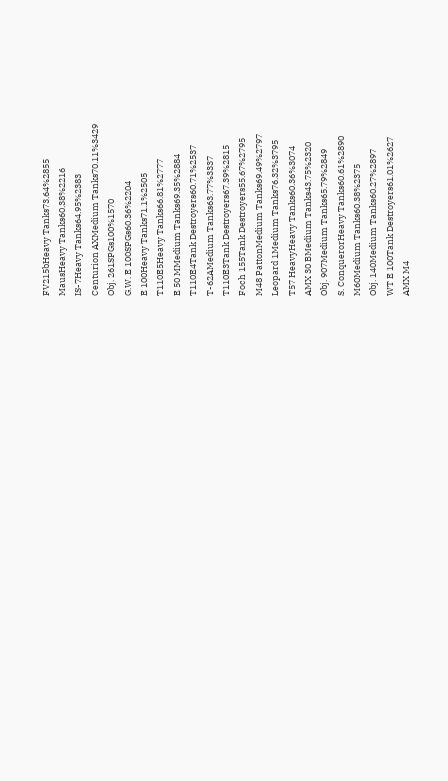FV215bHeavy Tanks73.64%2855
MausHeavy Tanks60.38%2216
IS-7Heavy Tanks64.95%2383
Centurion AXMedium Tanks70.11%3429
Obj. 261SPGs100%1570
G.W. E 100SPGs60.36%2204
E 100Heavy Tanks71.1%2505
T110E5Heavy Tanks66.81%2777
E 50 MMedium Tanks69.35%2884
T110E4Tank Destroyers60.71%2537
T-62AMedium Tanks63.77%3337
T110E3Tank Destroyers67.39%2815
Foch 155Tank Destroyers55.67%2795
M48 PattonMedium Tanks69.49%2797
Leopard 1Medium Tanks76.32%3795
T57 HeavyHeavy Tanks60.36%3074
AMX 30 BMedium Tanks43.75%2320
Obj. 907Medium Tanks65.79%2849
S. ConquerorHeavy Tanks60.61%2890
M60Medium Tanks60.38%2375
Obj. 140Medium Tanks60.27%2897
WT E 100Tank Destroyers61.01%2627
AMX M4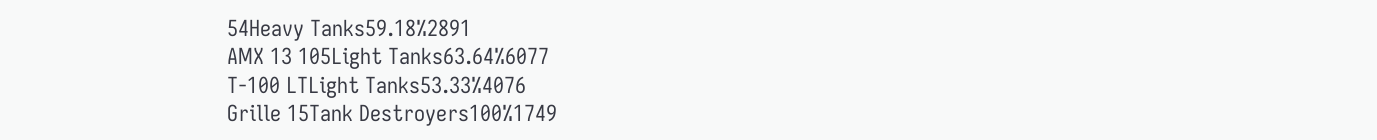54Heavy Tanks59.18%2891
AMX 13 105Light Tanks63.64%6077
T-100 LTLight Tanks53.33%4076
Grille 15Tank Destroyers100%1749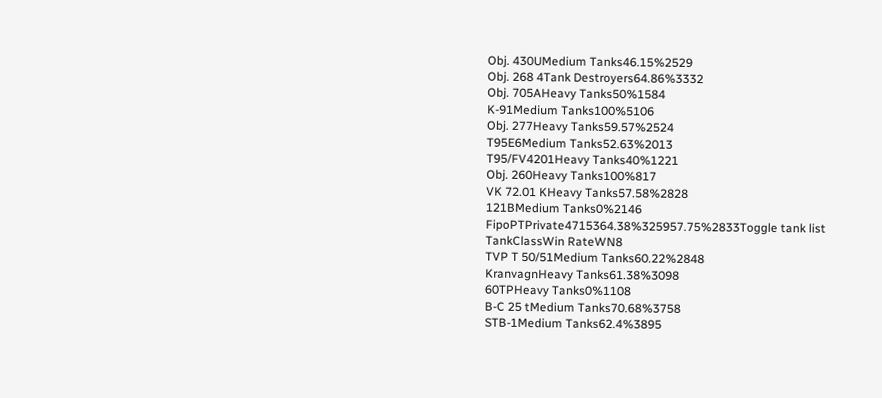Obj. 430UMedium Tanks46.15%2529
Obj. 268 4Tank Destroyers64.86%3332
Obj. 705AHeavy Tanks50%1584
K-91Medium Tanks100%5106
Obj. 277Heavy Tanks59.57%2524
T95E6Medium Tanks52.63%2013
T95/FV4201Heavy Tanks40%1221
Obj. 260Heavy Tanks100%817
VK 72.01 KHeavy Tanks57.58%2828
121BMedium Tanks0%2146
FipoPTPrivate4715364.38%325957.75%2833Toggle tank list
TankClassWin RateWN8
TVP T 50/51Medium Tanks60.22%2848
KranvagnHeavy Tanks61.38%3098
60TPHeavy Tanks0%1108
B-C 25 tMedium Tanks70.68%3758
STB-1Medium Tanks62.4%3895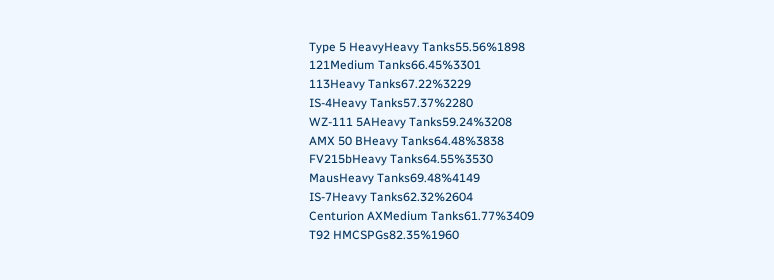Type 5 HeavyHeavy Tanks55.56%1898
121Medium Tanks66.45%3301
113Heavy Tanks67.22%3229
IS-4Heavy Tanks57.37%2280
WZ-111 5AHeavy Tanks59.24%3208
AMX 50 BHeavy Tanks64.48%3838
FV215bHeavy Tanks64.55%3530
MausHeavy Tanks69.48%4149
IS-7Heavy Tanks62.32%2604
Centurion AXMedium Tanks61.77%3409
T92 HMCSPGs82.35%1960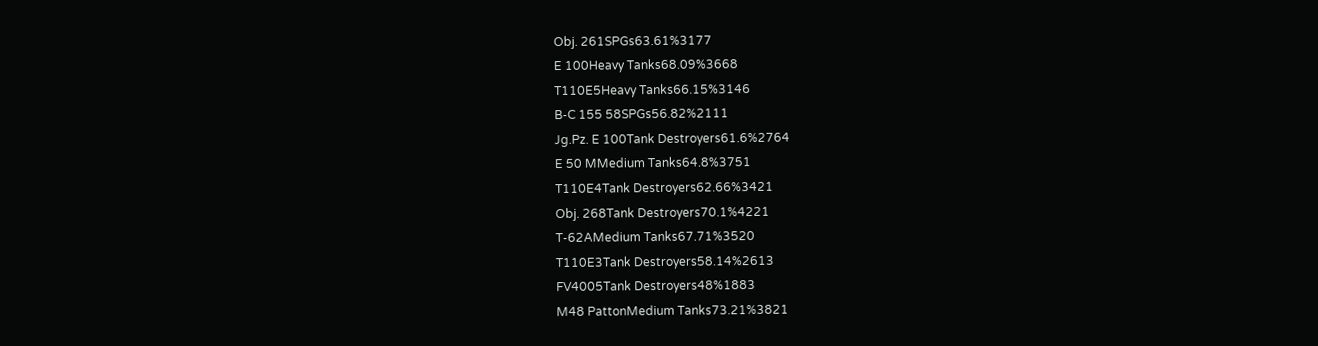Obj. 261SPGs63.61%3177
E 100Heavy Tanks68.09%3668
T110E5Heavy Tanks66.15%3146
B-C 155 58SPGs56.82%2111
Jg.Pz. E 100Tank Destroyers61.6%2764
E 50 MMedium Tanks64.8%3751
T110E4Tank Destroyers62.66%3421
Obj. 268Tank Destroyers70.1%4221
T-62AMedium Tanks67.71%3520
T110E3Tank Destroyers58.14%2613
FV4005Tank Destroyers48%1883
M48 PattonMedium Tanks73.21%3821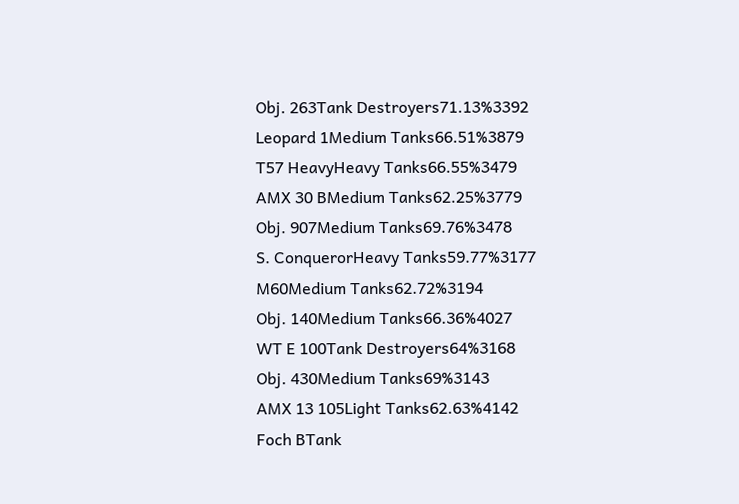Obj. 263Tank Destroyers71.13%3392
Leopard 1Medium Tanks66.51%3879
T57 HeavyHeavy Tanks66.55%3479
AMX 30 BMedium Tanks62.25%3779
Obj. 907Medium Tanks69.76%3478
S. ConquerorHeavy Tanks59.77%3177
M60Medium Tanks62.72%3194
Obj. 140Medium Tanks66.36%4027
WT E 100Tank Destroyers64%3168
Obj. 430Medium Tanks69%3143
AMX 13 105Light Tanks62.63%4142
Foch BTank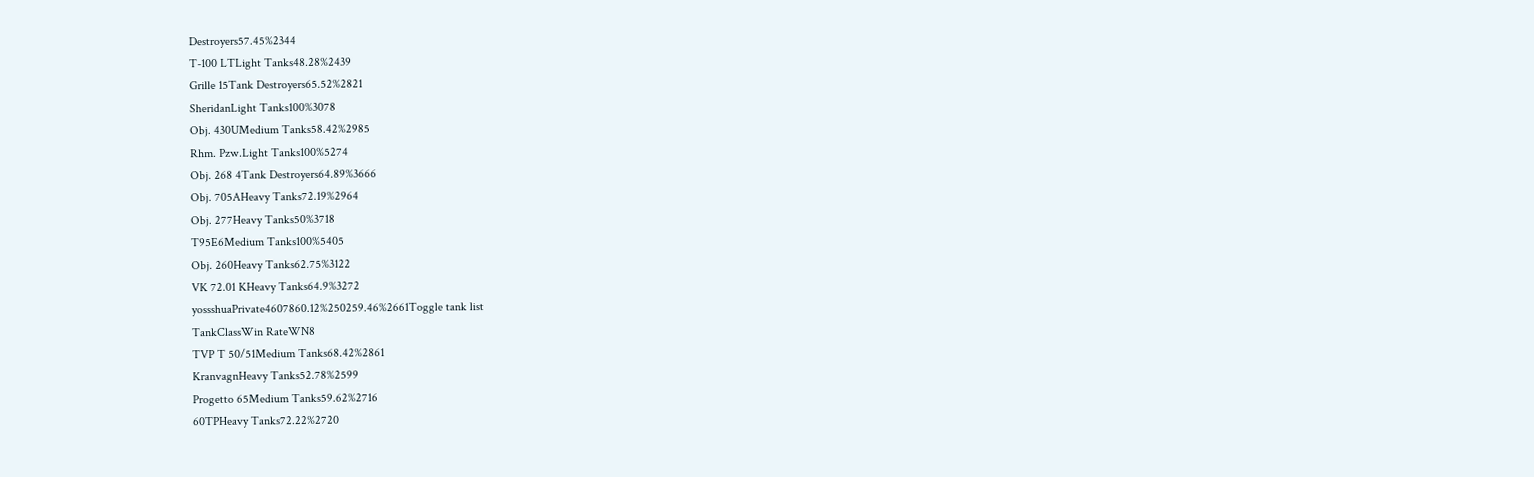Destroyers57.45%2344
T-100 LTLight Tanks48.28%2439
Grille 15Tank Destroyers65.52%2821
SheridanLight Tanks100%3078
Obj. 430UMedium Tanks58.42%2985
Rhm. Pzw.Light Tanks100%5274
Obj. 268 4Tank Destroyers64.89%3666
Obj. 705AHeavy Tanks72.19%2964
Obj. 277Heavy Tanks50%3718
T95E6Medium Tanks100%5405
Obj. 260Heavy Tanks62.75%3122
VK 72.01 KHeavy Tanks64.9%3272
yossshuaPrivate4607860.12%250259.46%2661Toggle tank list
TankClassWin RateWN8
TVP T 50/51Medium Tanks68.42%2861
KranvagnHeavy Tanks52.78%2599
Progetto 65Medium Tanks59.62%2716
60TPHeavy Tanks72.22%2720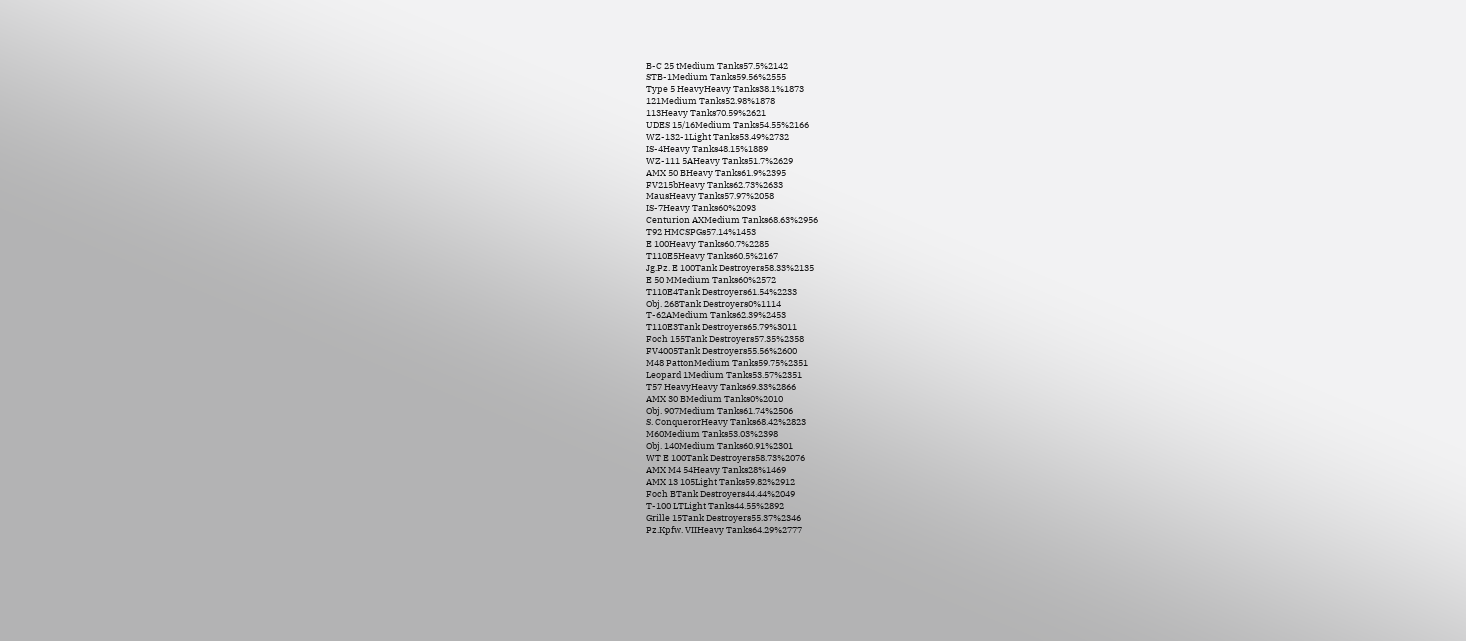B-C 25 tMedium Tanks57.5%2142
STB-1Medium Tanks59.56%2555
Type 5 HeavyHeavy Tanks38.1%1873
121Medium Tanks52.98%1878
113Heavy Tanks70.59%2621
UDES 15/16Medium Tanks54.55%2166
WZ-132-1Light Tanks53.49%2732
IS-4Heavy Tanks48.15%1889
WZ-111 5AHeavy Tanks51.7%2629
AMX 50 BHeavy Tanks61.9%2395
FV215bHeavy Tanks62.73%2633
MausHeavy Tanks57.97%2058
IS-7Heavy Tanks60%2093
Centurion AXMedium Tanks68.63%2956
T92 HMCSPGs57.14%1453
E 100Heavy Tanks60.7%2285
T110E5Heavy Tanks60.5%2167
Jg.Pz. E 100Tank Destroyers58.33%2135
E 50 MMedium Tanks60%2572
T110E4Tank Destroyers61.54%2233
Obj. 268Tank Destroyers0%1114
T-62AMedium Tanks62.39%2453
T110E3Tank Destroyers65.79%3011
Foch 155Tank Destroyers57.35%2358
FV4005Tank Destroyers55.56%2600
M48 PattonMedium Tanks59.75%2351
Leopard 1Medium Tanks53.57%2351
T57 HeavyHeavy Tanks69.33%2866
AMX 30 BMedium Tanks0%2010
Obj. 907Medium Tanks61.74%2506
S. ConquerorHeavy Tanks68.42%2823
M60Medium Tanks53.03%2398
Obj. 140Medium Tanks60.91%2301
WT E 100Tank Destroyers58.73%2076
AMX M4 54Heavy Tanks28%1469
AMX 13 105Light Tanks59.82%2912
Foch BTank Destroyers44.44%2049
T-100 LTLight Tanks44.55%2892
Grille 15Tank Destroyers55.37%2346
Pz.Kpfw. VIIHeavy Tanks64.29%2777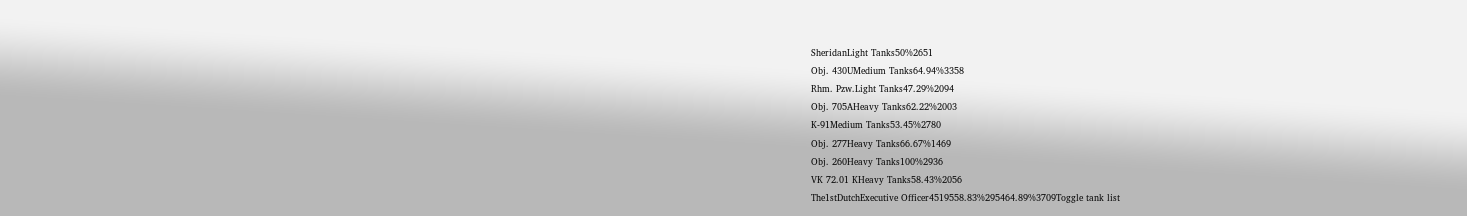SheridanLight Tanks50%2651
Obj. 430UMedium Tanks64.94%3358
Rhm. Pzw.Light Tanks47.29%2094
Obj. 705AHeavy Tanks62.22%2003
K-91Medium Tanks53.45%2780
Obj. 277Heavy Tanks66.67%1469
Obj. 260Heavy Tanks100%2936
VK 72.01 KHeavy Tanks58.43%2056
The1stDutchExecutive Officer4519558.83%295464.89%3709Toggle tank list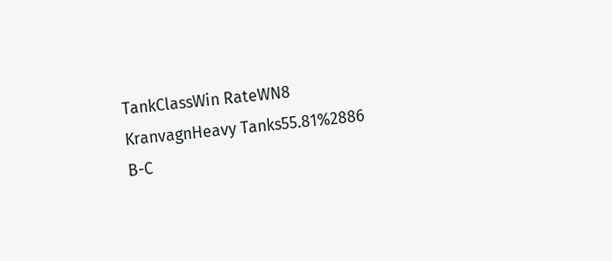TankClassWin RateWN8
KranvagnHeavy Tanks55.81%2886
B-C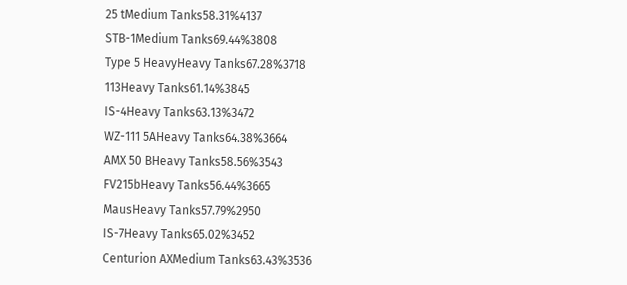25 tMedium Tanks58.31%4137
STB-1Medium Tanks69.44%3808
Type 5 HeavyHeavy Tanks67.28%3718
113Heavy Tanks61.14%3845
IS-4Heavy Tanks63.13%3472
WZ-111 5AHeavy Tanks64.38%3664
AMX 50 BHeavy Tanks58.56%3543
FV215bHeavy Tanks56.44%3665
MausHeavy Tanks57.79%2950
IS-7Heavy Tanks65.02%3452
Centurion AXMedium Tanks63.43%3536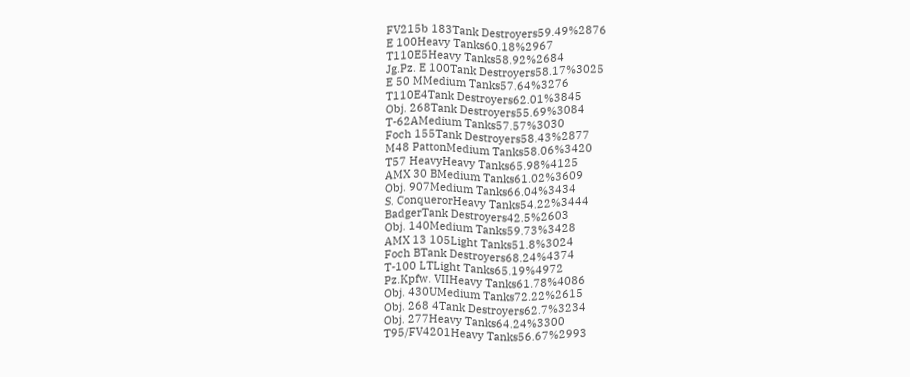FV215b 183Tank Destroyers59.49%2876
E 100Heavy Tanks60.18%2967
T110E5Heavy Tanks58.92%2684
Jg.Pz. E 100Tank Destroyers58.17%3025
E 50 MMedium Tanks57.64%3276
T110E4Tank Destroyers62.01%3845
Obj. 268Tank Destroyers55.69%3084
T-62AMedium Tanks57.57%3030
Foch 155Tank Destroyers58.43%2877
M48 PattonMedium Tanks58.06%3420
T57 HeavyHeavy Tanks65.98%4125
AMX 30 BMedium Tanks61.02%3609
Obj. 907Medium Tanks66.04%3434
S. ConquerorHeavy Tanks54.22%3444
BadgerTank Destroyers42.5%2603
Obj. 140Medium Tanks59.73%3428
AMX 13 105Light Tanks51.8%3024
Foch BTank Destroyers68.24%4374
T-100 LTLight Tanks65.19%4972
Pz.Kpfw. VIIHeavy Tanks61.78%4086
Obj. 430UMedium Tanks72.22%2615
Obj. 268 4Tank Destroyers62.7%3234
Obj. 277Heavy Tanks64.24%3300
T95/FV4201Heavy Tanks56.67%2993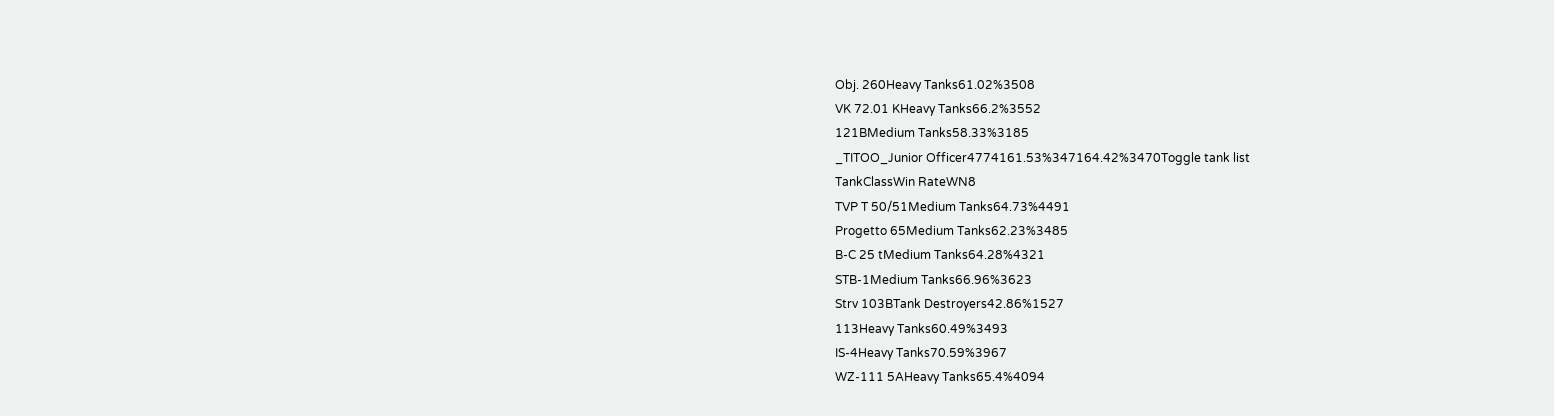Obj. 260Heavy Tanks61.02%3508
VK 72.01 KHeavy Tanks66.2%3552
121BMedium Tanks58.33%3185
_TITOO_Junior Officer4774161.53%347164.42%3470Toggle tank list
TankClassWin RateWN8
TVP T 50/51Medium Tanks64.73%4491
Progetto 65Medium Tanks62.23%3485
B-C 25 tMedium Tanks64.28%4321
STB-1Medium Tanks66.96%3623
Strv 103BTank Destroyers42.86%1527
113Heavy Tanks60.49%3493
IS-4Heavy Tanks70.59%3967
WZ-111 5AHeavy Tanks65.4%4094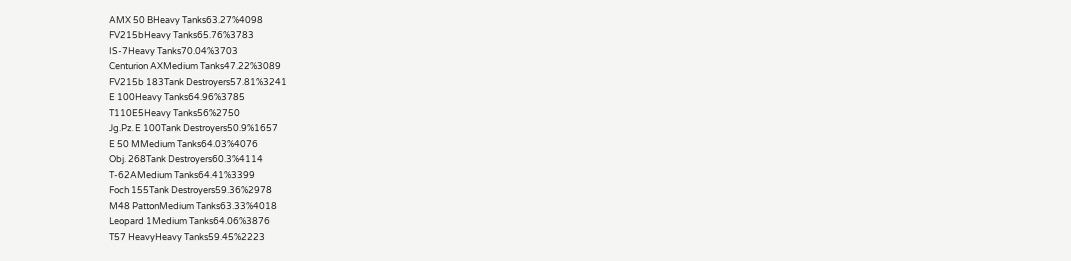AMX 50 BHeavy Tanks63.27%4098
FV215bHeavy Tanks65.76%3783
IS-7Heavy Tanks70.04%3703
Centurion AXMedium Tanks47.22%3089
FV215b 183Tank Destroyers57.81%3241
E 100Heavy Tanks64.96%3785
T110E5Heavy Tanks56%2750
Jg.Pz. E 100Tank Destroyers50.9%1657
E 50 MMedium Tanks64.03%4076
Obj. 268Tank Destroyers60.3%4114
T-62AMedium Tanks64.41%3399
Foch 155Tank Destroyers59.36%2978
M48 PattonMedium Tanks63.33%4018
Leopard 1Medium Tanks64.06%3876
T57 HeavyHeavy Tanks59.45%2223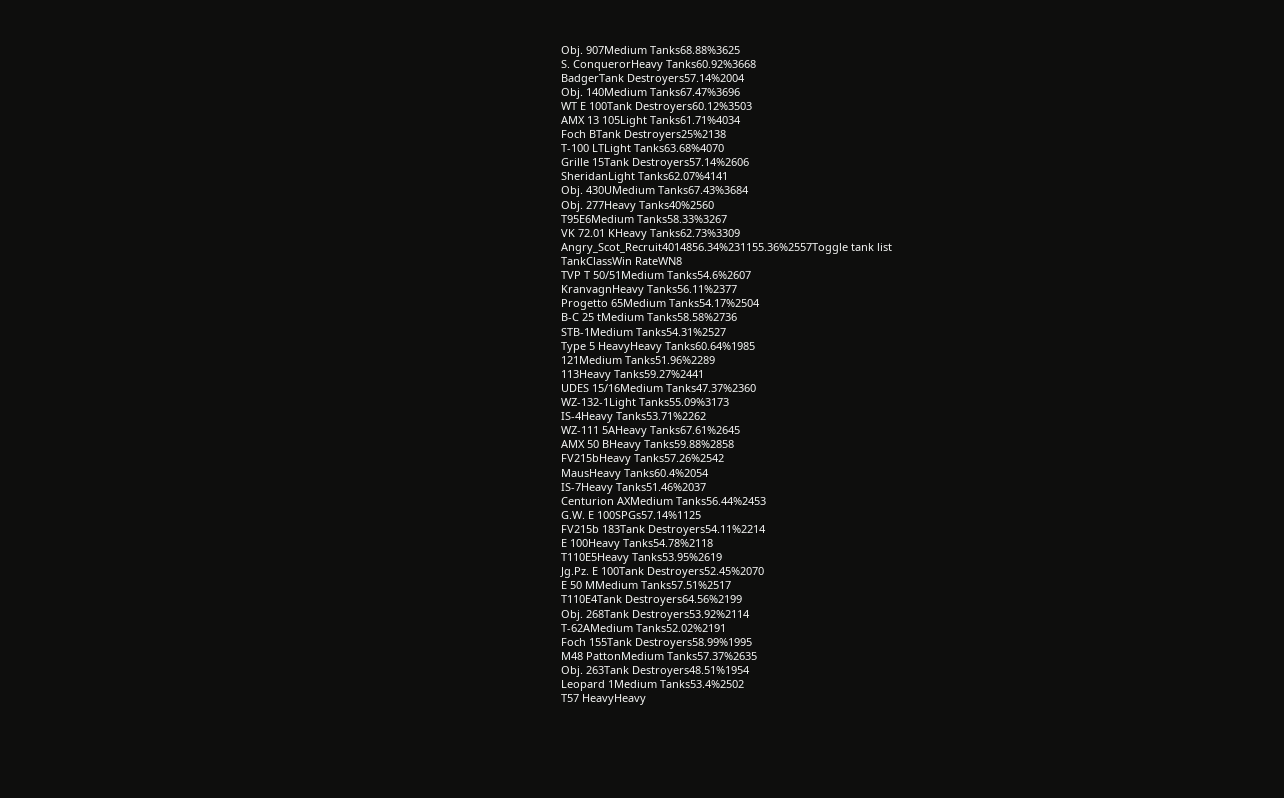Obj. 907Medium Tanks68.88%3625
S. ConquerorHeavy Tanks60.92%3668
BadgerTank Destroyers57.14%2004
Obj. 140Medium Tanks67.47%3696
WT E 100Tank Destroyers60.12%3503
AMX 13 105Light Tanks61.71%4034
Foch BTank Destroyers25%2138
T-100 LTLight Tanks63.68%4070
Grille 15Tank Destroyers57.14%2606
SheridanLight Tanks62.07%4141
Obj. 430UMedium Tanks67.43%3684
Obj. 277Heavy Tanks40%2560
T95E6Medium Tanks58.33%3267
VK 72.01 KHeavy Tanks62.73%3309
Angry_Scot_Recruit4014856.34%231155.36%2557Toggle tank list
TankClassWin RateWN8
TVP T 50/51Medium Tanks54.6%2607
KranvagnHeavy Tanks56.11%2377
Progetto 65Medium Tanks54.17%2504
B-C 25 tMedium Tanks58.58%2736
STB-1Medium Tanks54.31%2527
Type 5 HeavyHeavy Tanks60.64%1985
121Medium Tanks51.96%2289
113Heavy Tanks59.27%2441
UDES 15/16Medium Tanks47.37%2360
WZ-132-1Light Tanks55.09%3173
IS-4Heavy Tanks53.71%2262
WZ-111 5AHeavy Tanks67.61%2645
AMX 50 BHeavy Tanks59.88%2858
FV215bHeavy Tanks57.26%2542
MausHeavy Tanks60.4%2054
IS-7Heavy Tanks51.46%2037
Centurion AXMedium Tanks56.44%2453
G.W. E 100SPGs57.14%1125
FV215b 183Tank Destroyers54.11%2214
E 100Heavy Tanks54.78%2118
T110E5Heavy Tanks53.95%2619
Jg.Pz. E 100Tank Destroyers52.45%2070
E 50 MMedium Tanks57.51%2517
T110E4Tank Destroyers64.56%2199
Obj. 268Tank Destroyers53.92%2114
T-62AMedium Tanks52.02%2191
Foch 155Tank Destroyers58.99%1995
M48 PattonMedium Tanks57.37%2635
Obj. 263Tank Destroyers48.51%1954
Leopard 1Medium Tanks53.4%2502
T57 HeavyHeavy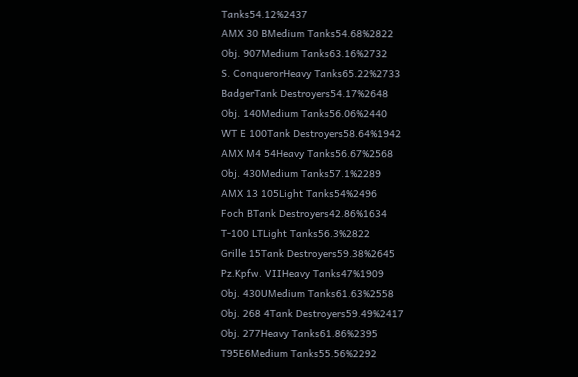Tanks54.12%2437
AMX 30 BMedium Tanks54.68%2822
Obj. 907Medium Tanks63.16%2732
S. ConquerorHeavy Tanks65.22%2733
BadgerTank Destroyers54.17%2648
Obj. 140Medium Tanks56.06%2440
WT E 100Tank Destroyers58.64%1942
AMX M4 54Heavy Tanks56.67%2568
Obj. 430Medium Tanks57.1%2289
AMX 13 105Light Tanks54%2496
Foch BTank Destroyers42.86%1634
T-100 LTLight Tanks56.3%2822
Grille 15Tank Destroyers59.38%2645
Pz.Kpfw. VIIHeavy Tanks47%1909
Obj. 430UMedium Tanks61.63%2558
Obj. 268 4Tank Destroyers59.49%2417
Obj. 277Heavy Tanks61.86%2395
T95E6Medium Tanks55.56%2292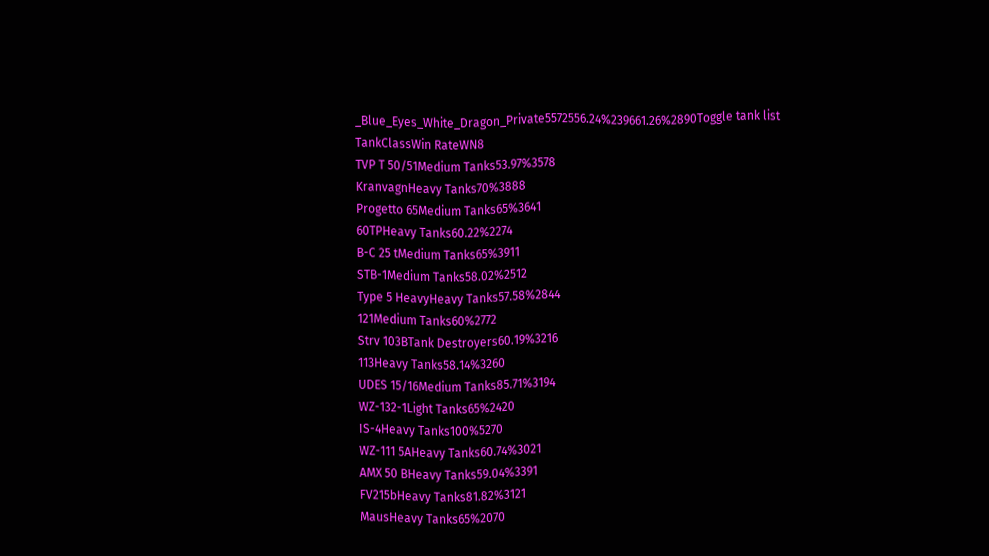_Blue_Eyes_White_Dragon_Private5572556.24%239661.26%2890Toggle tank list
TankClassWin RateWN8
TVP T 50/51Medium Tanks53.97%3578
KranvagnHeavy Tanks70%3888
Progetto 65Medium Tanks65%3641
60TPHeavy Tanks60.22%2274
B-C 25 tMedium Tanks65%3911
STB-1Medium Tanks58.02%2512
Type 5 HeavyHeavy Tanks57.58%2844
121Medium Tanks60%2772
Strv 103BTank Destroyers60.19%3216
113Heavy Tanks58.14%3260
UDES 15/16Medium Tanks85.71%3194
WZ-132-1Light Tanks65%2420
IS-4Heavy Tanks100%5270
WZ-111 5AHeavy Tanks60.74%3021
AMX 50 BHeavy Tanks59.04%3391
FV215bHeavy Tanks81.82%3121
MausHeavy Tanks65%2070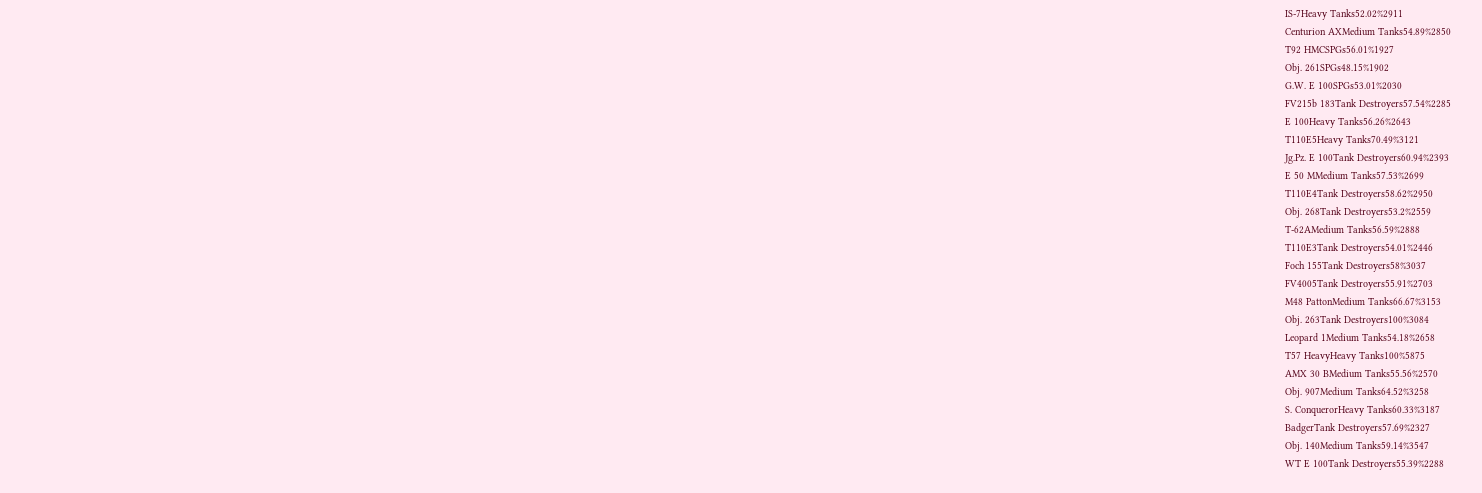IS-7Heavy Tanks52.02%2911
Centurion AXMedium Tanks54.89%2850
T92 HMCSPGs56.01%1927
Obj. 261SPGs48.15%1902
G.W. E 100SPGs53.01%2030
FV215b 183Tank Destroyers57.54%2285
E 100Heavy Tanks56.26%2643
T110E5Heavy Tanks70.49%3121
Jg.Pz. E 100Tank Destroyers60.94%2393
E 50 MMedium Tanks57.53%2699
T110E4Tank Destroyers58.62%2950
Obj. 268Tank Destroyers53.2%2559
T-62AMedium Tanks56.59%2888
T110E3Tank Destroyers54.01%2446
Foch 155Tank Destroyers58%3037
FV4005Tank Destroyers55.91%2703
M48 PattonMedium Tanks66.67%3153
Obj. 263Tank Destroyers100%3084
Leopard 1Medium Tanks54.18%2658
T57 HeavyHeavy Tanks100%5875
AMX 30 BMedium Tanks55.56%2570
Obj. 907Medium Tanks64.52%3258
S. ConquerorHeavy Tanks60.33%3187
BadgerTank Destroyers57.69%2327
Obj. 140Medium Tanks59.14%3547
WT E 100Tank Destroyers55.39%2288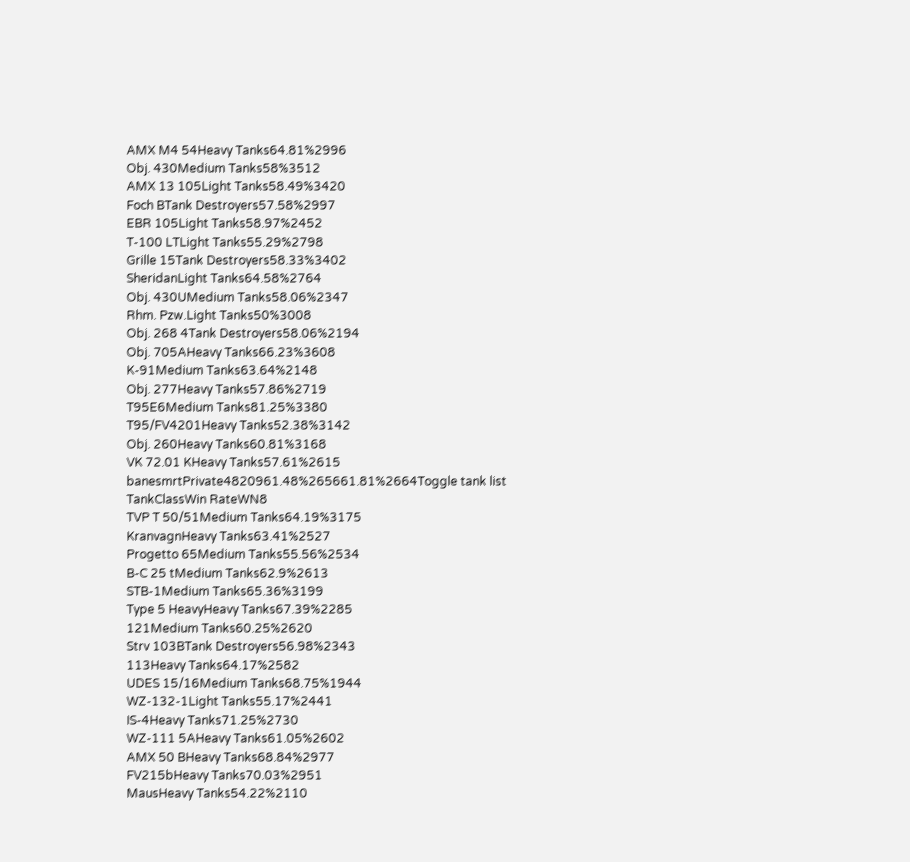AMX M4 54Heavy Tanks64.81%2996
Obj. 430Medium Tanks58%3512
AMX 13 105Light Tanks58.49%3420
Foch BTank Destroyers57.58%2997
EBR 105Light Tanks58.97%2452
T-100 LTLight Tanks55.29%2798
Grille 15Tank Destroyers58.33%3402
SheridanLight Tanks64.58%2764
Obj. 430UMedium Tanks58.06%2347
Rhm. Pzw.Light Tanks50%3008
Obj. 268 4Tank Destroyers58.06%2194
Obj. 705AHeavy Tanks66.23%3608
K-91Medium Tanks63.64%2148
Obj. 277Heavy Tanks57.86%2719
T95E6Medium Tanks81.25%3380
T95/FV4201Heavy Tanks52.38%3142
Obj. 260Heavy Tanks60.81%3168
VK 72.01 KHeavy Tanks57.61%2615
banesmrtPrivate4820961.48%265661.81%2664Toggle tank list
TankClassWin RateWN8
TVP T 50/51Medium Tanks64.19%3175
KranvagnHeavy Tanks63.41%2527
Progetto 65Medium Tanks55.56%2534
B-C 25 tMedium Tanks62.9%2613
STB-1Medium Tanks65.36%3199
Type 5 HeavyHeavy Tanks67.39%2285
121Medium Tanks60.25%2620
Strv 103BTank Destroyers56.98%2343
113Heavy Tanks64.17%2582
UDES 15/16Medium Tanks68.75%1944
WZ-132-1Light Tanks55.17%2441
IS-4Heavy Tanks71.25%2730
WZ-111 5AHeavy Tanks61.05%2602
AMX 50 BHeavy Tanks68.84%2977
FV215bHeavy Tanks70.03%2951
MausHeavy Tanks54.22%2110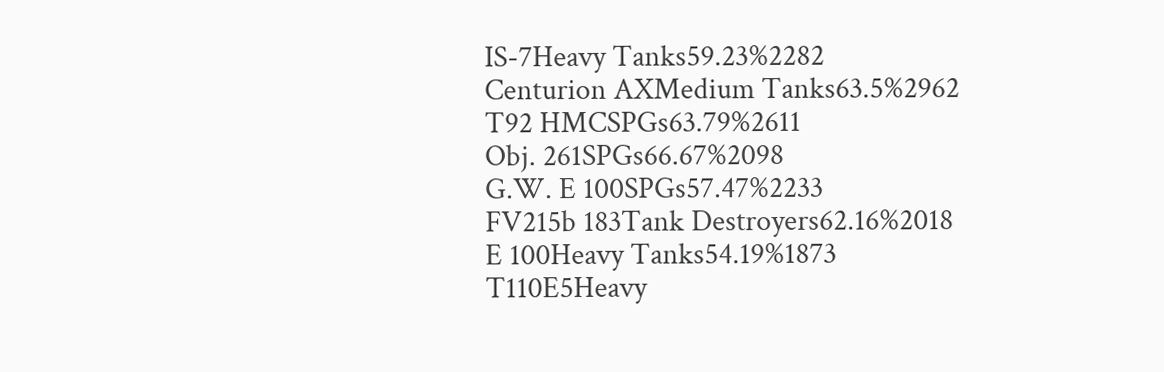IS-7Heavy Tanks59.23%2282
Centurion AXMedium Tanks63.5%2962
T92 HMCSPGs63.79%2611
Obj. 261SPGs66.67%2098
G.W. E 100SPGs57.47%2233
FV215b 183Tank Destroyers62.16%2018
E 100Heavy Tanks54.19%1873
T110E5Heavy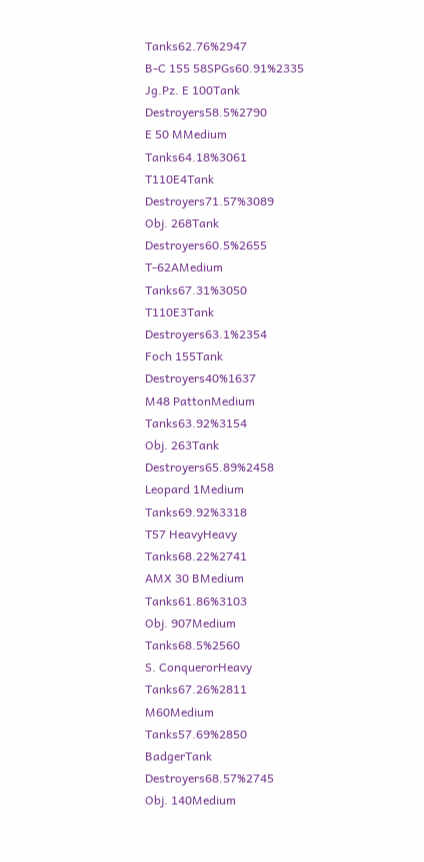Tanks62.76%2947
B-C 155 58SPGs60.91%2335
Jg.Pz. E 100Tank Destroyers58.5%2790
E 50 MMedium Tanks64.18%3061
T110E4Tank Destroyers71.57%3089
Obj. 268Tank Destroyers60.5%2655
T-62AMedium Tanks67.31%3050
T110E3Tank Destroyers63.1%2354
Foch 155Tank Destroyers40%1637
M48 PattonMedium Tanks63.92%3154
Obj. 263Tank Destroyers65.89%2458
Leopard 1Medium Tanks69.92%3318
T57 HeavyHeavy Tanks68.22%2741
AMX 30 BMedium Tanks61.86%3103
Obj. 907Medium Tanks68.5%2560
S. ConquerorHeavy Tanks67.26%2811
M60Medium Tanks57.69%2850
BadgerTank Destroyers68.57%2745
Obj. 140Medium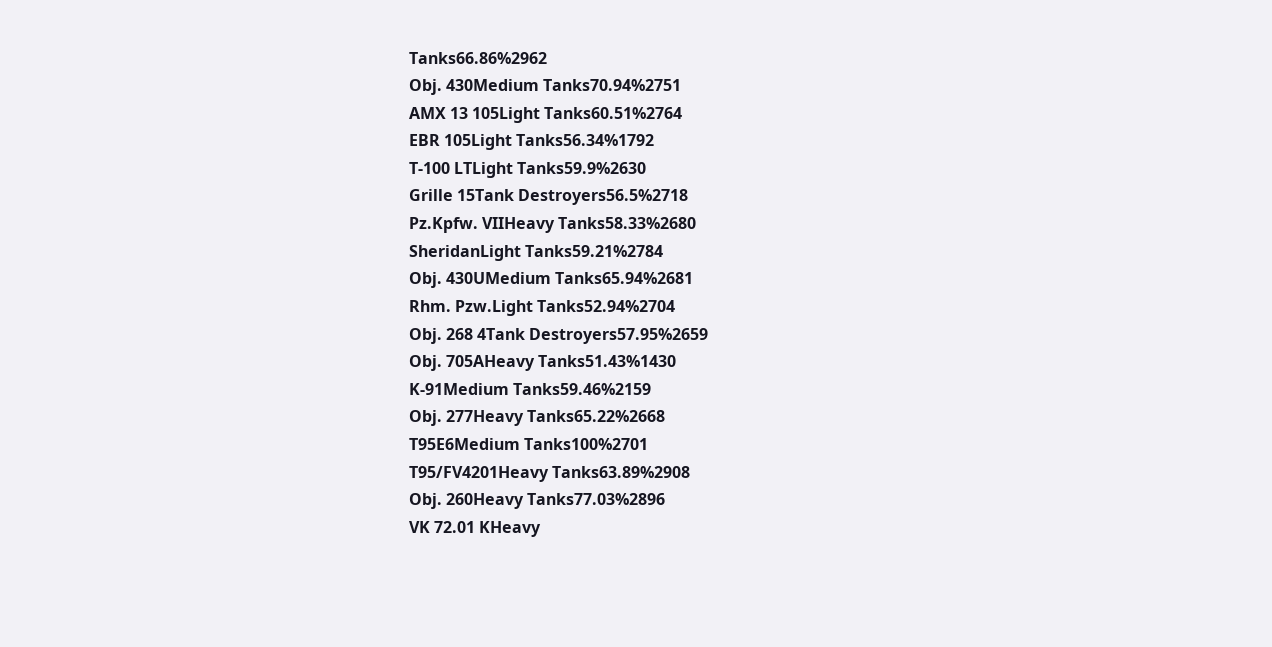Tanks66.86%2962
Obj. 430Medium Tanks70.94%2751
AMX 13 105Light Tanks60.51%2764
EBR 105Light Tanks56.34%1792
T-100 LTLight Tanks59.9%2630
Grille 15Tank Destroyers56.5%2718
Pz.Kpfw. VIIHeavy Tanks58.33%2680
SheridanLight Tanks59.21%2784
Obj. 430UMedium Tanks65.94%2681
Rhm. Pzw.Light Tanks52.94%2704
Obj. 268 4Tank Destroyers57.95%2659
Obj. 705AHeavy Tanks51.43%1430
K-91Medium Tanks59.46%2159
Obj. 277Heavy Tanks65.22%2668
T95E6Medium Tanks100%2701
T95/FV4201Heavy Tanks63.89%2908
Obj. 260Heavy Tanks77.03%2896
VK 72.01 KHeavy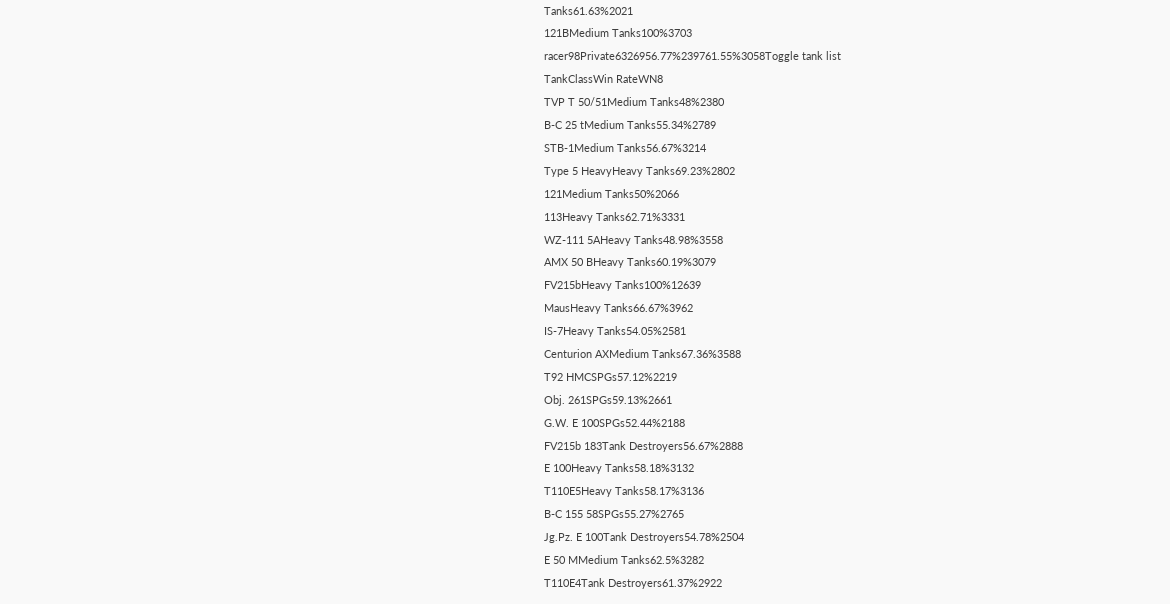Tanks61.63%2021
121BMedium Tanks100%3703
racer98Private6326956.77%239761.55%3058Toggle tank list
TankClassWin RateWN8
TVP T 50/51Medium Tanks48%2380
B-C 25 tMedium Tanks55.34%2789
STB-1Medium Tanks56.67%3214
Type 5 HeavyHeavy Tanks69.23%2802
121Medium Tanks50%2066
113Heavy Tanks62.71%3331
WZ-111 5AHeavy Tanks48.98%3558
AMX 50 BHeavy Tanks60.19%3079
FV215bHeavy Tanks100%12639
MausHeavy Tanks66.67%3962
IS-7Heavy Tanks54.05%2581
Centurion AXMedium Tanks67.36%3588
T92 HMCSPGs57.12%2219
Obj. 261SPGs59.13%2661
G.W. E 100SPGs52.44%2188
FV215b 183Tank Destroyers56.67%2888
E 100Heavy Tanks58.18%3132
T110E5Heavy Tanks58.17%3136
B-C 155 58SPGs55.27%2765
Jg.Pz. E 100Tank Destroyers54.78%2504
E 50 MMedium Tanks62.5%3282
T110E4Tank Destroyers61.37%2922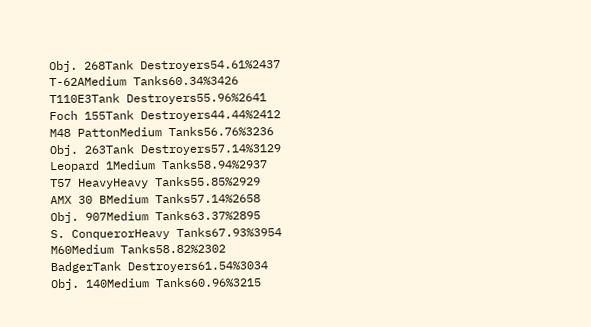Obj. 268Tank Destroyers54.61%2437
T-62AMedium Tanks60.34%3426
T110E3Tank Destroyers55.96%2641
Foch 155Tank Destroyers44.44%2412
M48 PattonMedium Tanks56.76%3236
Obj. 263Tank Destroyers57.14%3129
Leopard 1Medium Tanks58.94%2937
T57 HeavyHeavy Tanks55.85%2929
AMX 30 BMedium Tanks57.14%2658
Obj. 907Medium Tanks63.37%2895
S. ConquerorHeavy Tanks67.93%3954
M60Medium Tanks58.82%2302
BadgerTank Destroyers61.54%3034
Obj. 140Medium Tanks60.96%3215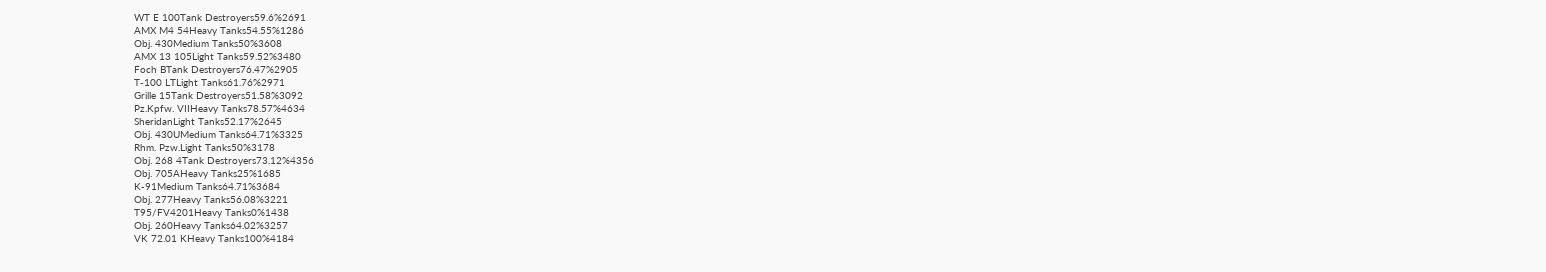WT E 100Tank Destroyers59.6%2691
AMX M4 54Heavy Tanks54.55%1286
Obj. 430Medium Tanks50%3608
AMX 13 105Light Tanks59.52%3480
Foch BTank Destroyers76.47%2905
T-100 LTLight Tanks61.76%2971
Grille 15Tank Destroyers51.58%3092
Pz.Kpfw. VIIHeavy Tanks78.57%4634
SheridanLight Tanks52.17%2645
Obj. 430UMedium Tanks64.71%3325
Rhm. Pzw.Light Tanks50%3178
Obj. 268 4Tank Destroyers73.12%4356
Obj. 705AHeavy Tanks25%1685
K-91Medium Tanks64.71%3684
Obj. 277Heavy Tanks56.08%3221
T95/FV4201Heavy Tanks0%1438
Obj. 260Heavy Tanks64.02%3257
VK 72.01 KHeavy Tanks100%4184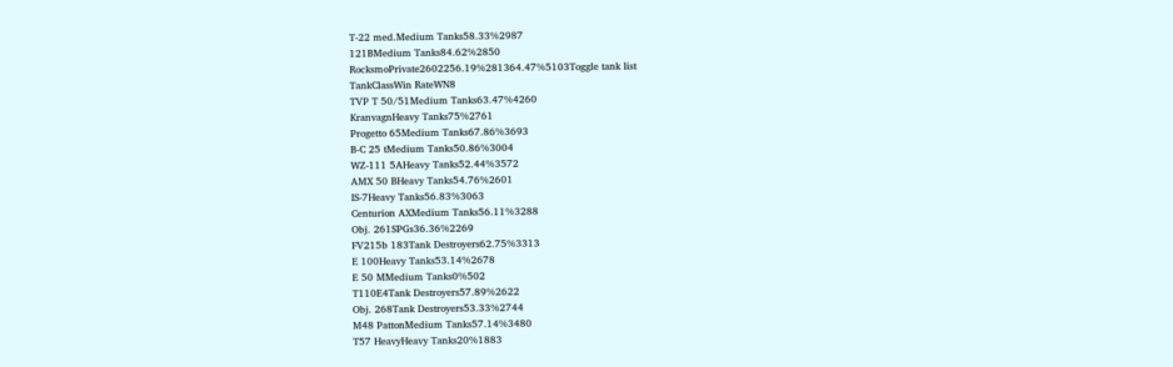T-22 med.Medium Tanks58.33%2987
121BMedium Tanks84.62%2850
RocksmoPrivate2602256.19%281364.47%5103Toggle tank list
TankClassWin RateWN8
TVP T 50/51Medium Tanks63.47%4260
KranvagnHeavy Tanks75%2761
Progetto 65Medium Tanks67.86%3693
B-C 25 tMedium Tanks50.86%3004
WZ-111 5AHeavy Tanks52.44%3572
AMX 50 BHeavy Tanks54.76%2601
IS-7Heavy Tanks56.83%3063
Centurion AXMedium Tanks56.11%3288
Obj. 261SPGs36.36%2269
FV215b 183Tank Destroyers62.75%3313
E 100Heavy Tanks53.14%2678
E 50 MMedium Tanks0%502
T110E4Tank Destroyers57.89%2622
Obj. 268Tank Destroyers53.33%2744
M48 PattonMedium Tanks57.14%3480
T57 HeavyHeavy Tanks20%1883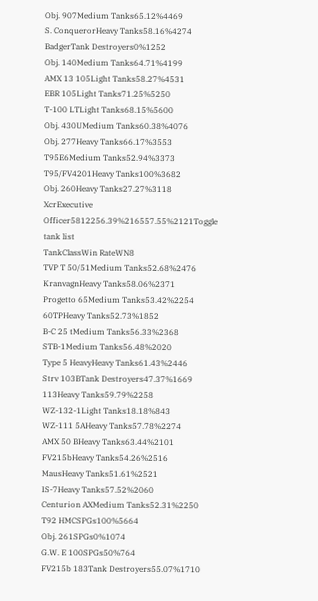Obj. 907Medium Tanks65.12%4469
S. ConquerorHeavy Tanks58.16%4274
BadgerTank Destroyers0%1252
Obj. 140Medium Tanks64.71%4199
AMX 13 105Light Tanks58.27%4531
EBR 105Light Tanks71.25%5250
T-100 LTLight Tanks68.15%5600
Obj. 430UMedium Tanks60.38%4076
Obj. 277Heavy Tanks66.17%3553
T95E6Medium Tanks52.94%3373
T95/FV4201Heavy Tanks100%3682
Obj. 260Heavy Tanks27.27%3118
XcrExecutive Officer5812256.39%216557.55%2121Toggle tank list
TankClassWin RateWN8
TVP T 50/51Medium Tanks52.68%2476
KranvagnHeavy Tanks58.06%2371
Progetto 65Medium Tanks53.42%2254
60TPHeavy Tanks52.73%1852
B-C 25 tMedium Tanks56.33%2368
STB-1Medium Tanks56.48%2020
Type 5 HeavyHeavy Tanks61.43%2446
Strv 103BTank Destroyers47.37%1669
113Heavy Tanks59.79%2258
WZ-132-1Light Tanks18.18%843
WZ-111 5AHeavy Tanks57.78%2274
AMX 50 BHeavy Tanks63.44%2101
FV215bHeavy Tanks54.26%2516
MausHeavy Tanks51.61%2521
IS-7Heavy Tanks57.52%2060
Centurion AXMedium Tanks52.31%2250
T92 HMCSPGs100%5664
Obj. 261SPGs0%1074
G.W. E 100SPGs50%764
FV215b 183Tank Destroyers55.07%1710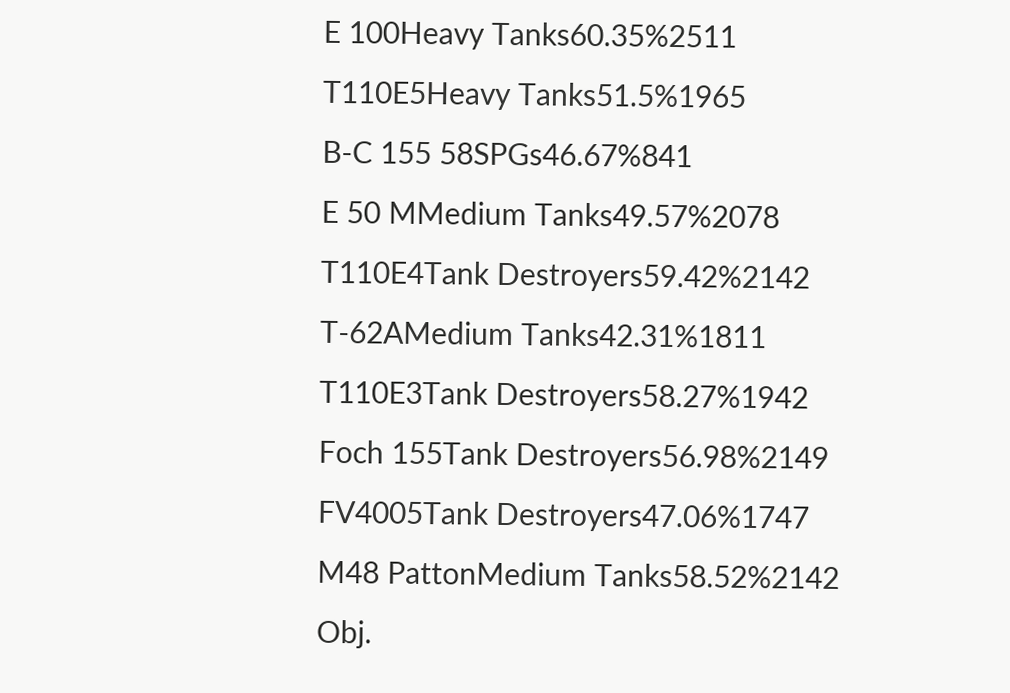E 100Heavy Tanks60.35%2511
T110E5Heavy Tanks51.5%1965
B-C 155 58SPGs46.67%841
E 50 MMedium Tanks49.57%2078
T110E4Tank Destroyers59.42%2142
T-62AMedium Tanks42.31%1811
T110E3Tank Destroyers58.27%1942
Foch 155Tank Destroyers56.98%2149
FV4005Tank Destroyers47.06%1747
M48 PattonMedium Tanks58.52%2142
Obj.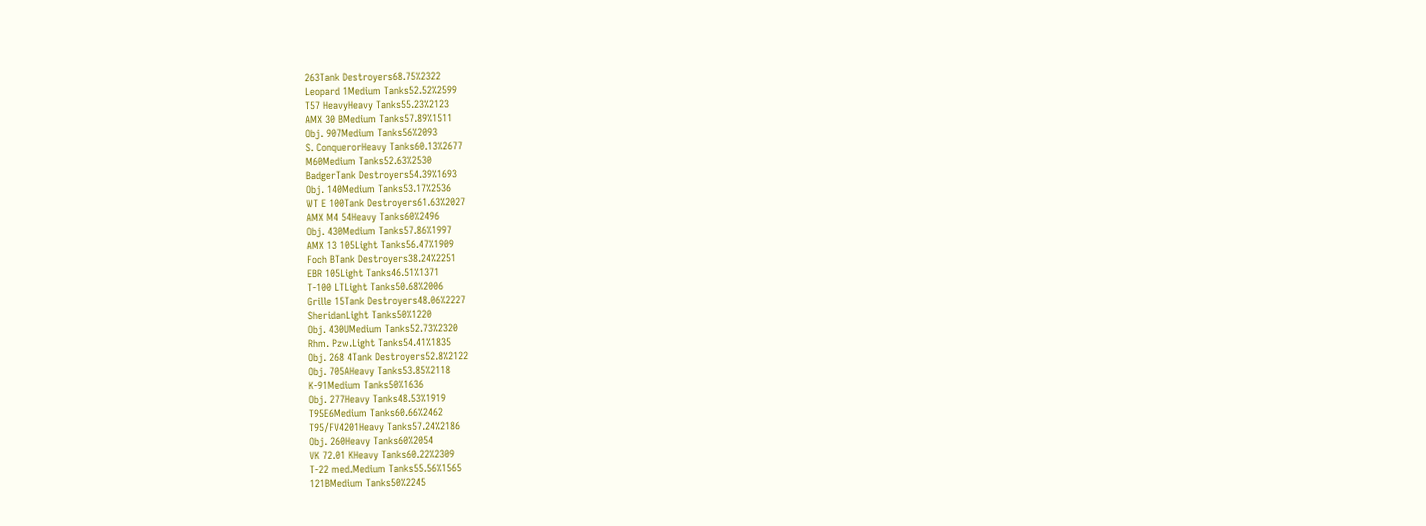263Tank Destroyers68.75%2322
Leopard 1Medium Tanks52.52%2599
T57 HeavyHeavy Tanks55.23%2123
AMX 30 BMedium Tanks57.89%1511
Obj. 907Medium Tanks56%2093
S. ConquerorHeavy Tanks60.13%2677
M60Medium Tanks52.63%2530
BadgerTank Destroyers54.39%1693
Obj. 140Medium Tanks53.17%2536
WT E 100Tank Destroyers61.63%2027
AMX M4 54Heavy Tanks60%2496
Obj. 430Medium Tanks57.86%1997
AMX 13 105Light Tanks56.47%1909
Foch BTank Destroyers38.24%2251
EBR 105Light Tanks46.51%1371
T-100 LTLight Tanks50.68%2006
Grille 15Tank Destroyers48.06%2227
SheridanLight Tanks50%1220
Obj. 430UMedium Tanks52.73%2320
Rhm. Pzw.Light Tanks54.41%1835
Obj. 268 4Tank Destroyers52.8%2122
Obj. 705AHeavy Tanks53.85%2118
K-91Medium Tanks50%1636
Obj. 277Heavy Tanks48.53%1919
T95E6Medium Tanks60.66%2462
T95/FV4201Heavy Tanks57.24%2186
Obj. 260Heavy Tanks60%2054
VK 72.01 KHeavy Tanks60.22%2309
T-22 med.Medium Tanks55.56%1565
121BMedium Tanks50%2245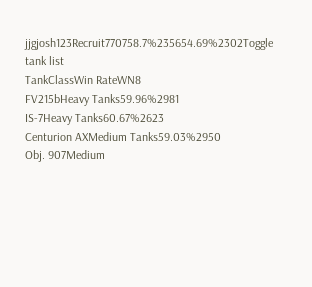jjgjosh123Recruit770758.7%235654.69%2302Toggle tank list
TankClassWin RateWN8
FV215bHeavy Tanks59.96%2981
IS-7Heavy Tanks60.67%2623
Centurion AXMedium Tanks59.03%2950
Obj. 907Medium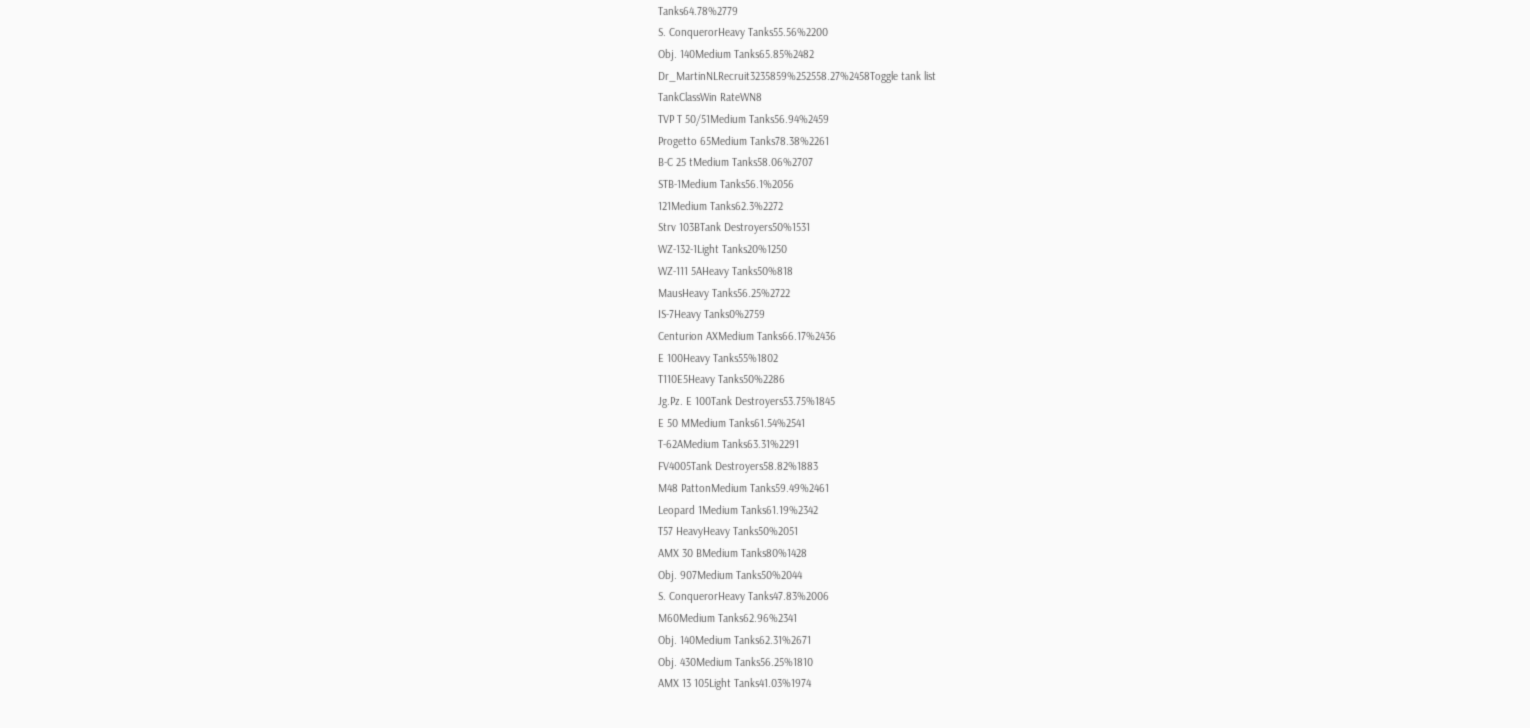Tanks64.78%2779
S. ConquerorHeavy Tanks55.56%2200
Obj. 140Medium Tanks65.85%2482
Dr_MartinNLRecruit3235859%252558.27%2458Toggle tank list
TankClassWin RateWN8
TVP T 50/51Medium Tanks56.94%2459
Progetto 65Medium Tanks78.38%2261
B-C 25 tMedium Tanks58.06%2707
STB-1Medium Tanks56.1%2056
121Medium Tanks62.3%2272
Strv 103BTank Destroyers50%1531
WZ-132-1Light Tanks20%1250
WZ-111 5AHeavy Tanks50%818
MausHeavy Tanks56.25%2722
IS-7Heavy Tanks0%2759
Centurion AXMedium Tanks66.17%2436
E 100Heavy Tanks55%1802
T110E5Heavy Tanks50%2286
Jg.Pz. E 100Tank Destroyers53.75%1845
E 50 MMedium Tanks61.54%2541
T-62AMedium Tanks63.31%2291
FV4005Tank Destroyers58.82%1883
M48 PattonMedium Tanks59.49%2461
Leopard 1Medium Tanks61.19%2342
T57 HeavyHeavy Tanks50%2051
AMX 30 BMedium Tanks80%1428
Obj. 907Medium Tanks50%2044
S. ConquerorHeavy Tanks47.83%2006
M60Medium Tanks62.96%2341
Obj. 140Medium Tanks62.31%2671
Obj. 430Medium Tanks56.25%1810
AMX 13 105Light Tanks41.03%1974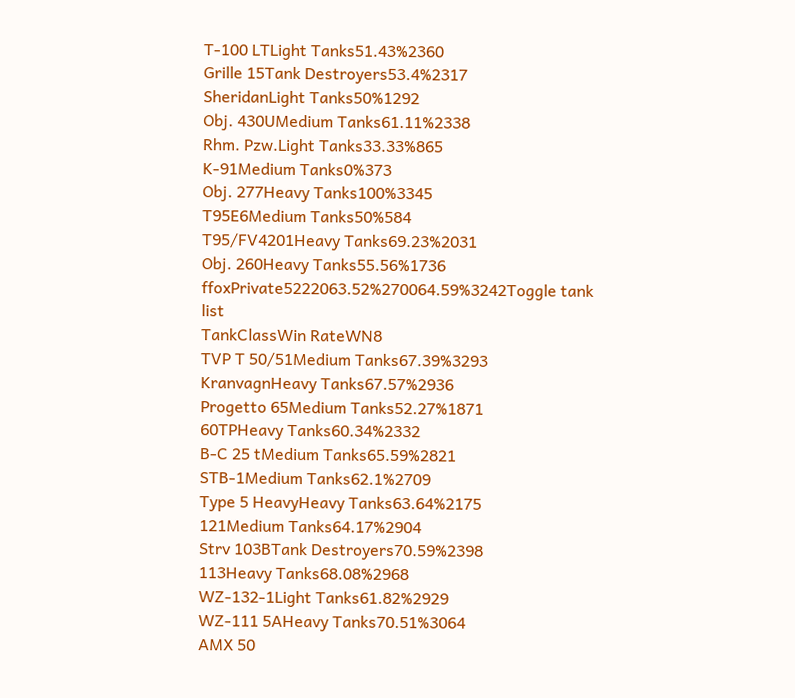T-100 LTLight Tanks51.43%2360
Grille 15Tank Destroyers53.4%2317
SheridanLight Tanks50%1292
Obj. 430UMedium Tanks61.11%2338
Rhm. Pzw.Light Tanks33.33%865
K-91Medium Tanks0%373
Obj. 277Heavy Tanks100%3345
T95E6Medium Tanks50%584
T95/FV4201Heavy Tanks69.23%2031
Obj. 260Heavy Tanks55.56%1736
ffoxPrivate5222063.52%270064.59%3242Toggle tank list
TankClassWin RateWN8
TVP T 50/51Medium Tanks67.39%3293
KranvagnHeavy Tanks67.57%2936
Progetto 65Medium Tanks52.27%1871
60TPHeavy Tanks60.34%2332
B-C 25 tMedium Tanks65.59%2821
STB-1Medium Tanks62.1%2709
Type 5 HeavyHeavy Tanks63.64%2175
121Medium Tanks64.17%2904
Strv 103BTank Destroyers70.59%2398
113Heavy Tanks68.08%2968
WZ-132-1Light Tanks61.82%2929
WZ-111 5AHeavy Tanks70.51%3064
AMX 50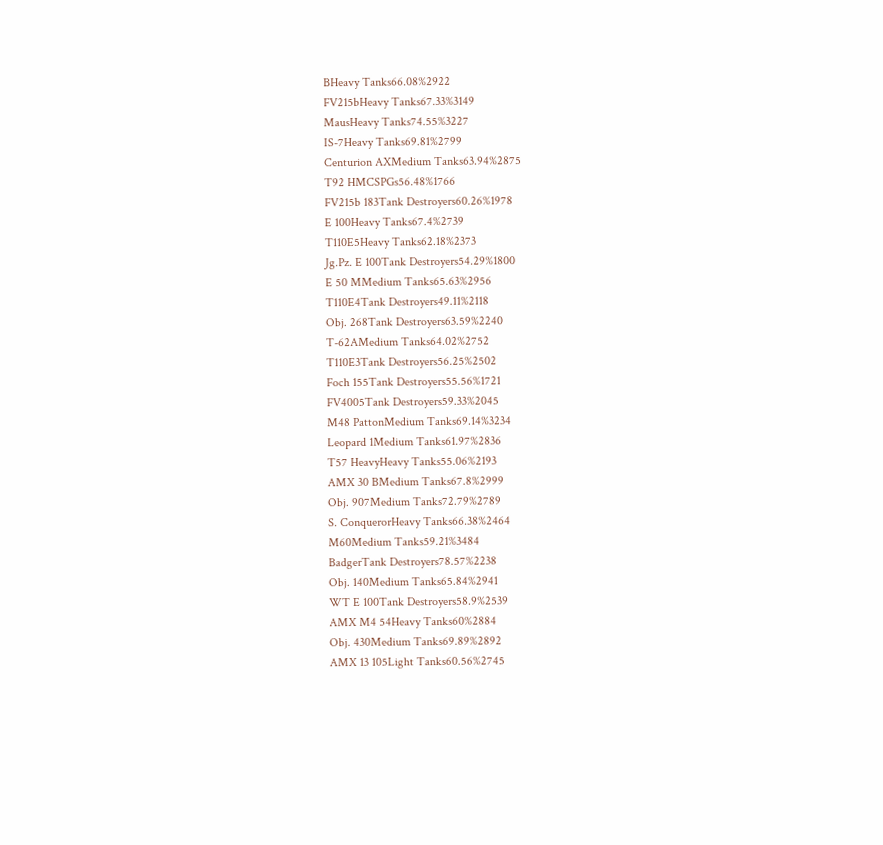BHeavy Tanks66.08%2922
FV215bHeavy Tanks67.33%3149
MausHeavy Tanks74.55%3227
IS-7Heavy Tanks69.81%2799
Centurion AXMedium Tanks63.94%2875
T92 HMCSPGs56.48%1766
FV215b 183Tank Destroyers60.26%1978
E 100Heavy Tanks67.4%2739
T110E5Heavy Tanks62.18%2373
Jg.Pz. E 100Tank Destroyers54.29%1800
E 50 MMedium Tanks65.63%2956
T110E4Tank Destroyers49.11%2118
Obj. 268Tank Destroyers63.59%2240
T-62AMedium Tanks64.02%2752
T110E3Tank Destroyers56.25%2502
Foch 155Tank Destroyers55.56%1721
FV4005Tank Destroyers59.33%2045
M48 PattonMedium Tanks69.14%3234
Leopard 1Medium Tanks61.97%2836
T57 HeavyHeavy Tanks55.06%2193
AMX 30 BMedium Tanks67.8%2999
Obj. 907Medium Tanks72.79%2789
S. ConquerorHeavy Tanks66.38%2464
M60Medium Tanks59.21%3484
BadgerTank Destroyers78.57%2238
Obj. 140Medium Tanks65.84%2941
WT E 100Tank Destroyers58.9%2539
AMX M4 54Heavy Tanks60%2884
Obj. 430Medium Tanks69.89%2892
AMX 13 105Light Tanks60.56%2745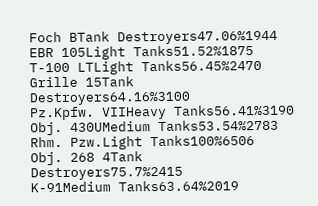Foch BTank Destroyers47.06%1944
EBR 105Light Tanks51.52%1875
T-100 LTLight Tanks56.45%2470
Grille 15Tank Destroyers64.16%3100
Pz.Kpfw. VIIHeavy Tanks56.41%3190
Obj. 430UMedium Tanks53.54%2783
Rhm. Pzw.Light Tanks100%6506
Obj. 268 4Tank Destroyers75.7%2415
K-91Medium Tanks63.64%2019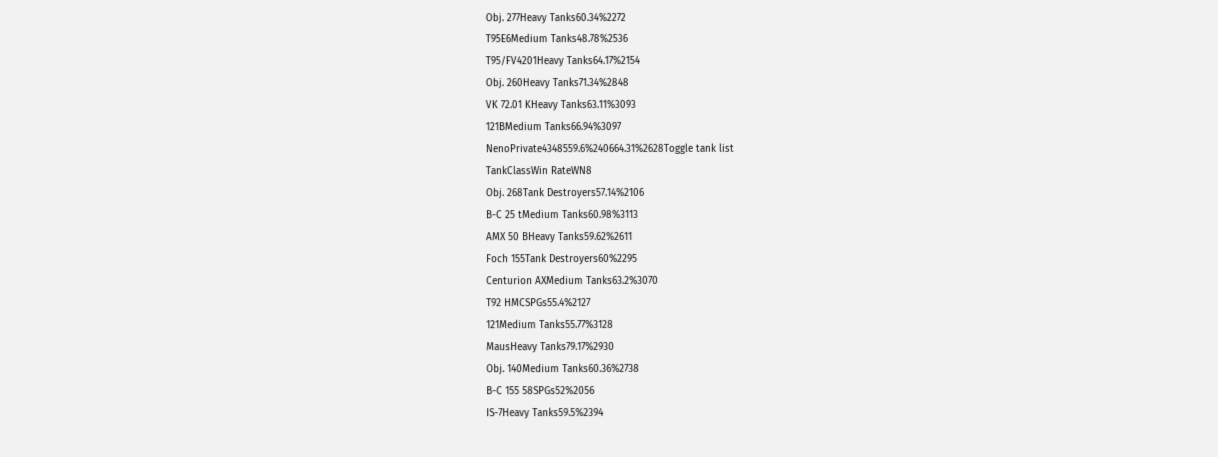Obj. 277Heavy Tanks60.34%2272
T95E6Medium Tanks48.78%2536
T95/FV4201Heavy Tanks64.17%2154
Obj. 260Heavy Tanks71.34%2848
VK 72.01 KHeavy Tanks63.11%3093
121BMedium Tanks66.94%3097
NenoPrivate4348559.6%240664.31%2628Toggle tank list
TankClassWin RateWN8
Obj. 268Tank Destroyers57.14%2106
B-C 25 tMedium Tanks60.98%3113
AMX 50 BHeavy Tanks59.62%2611
Foch 155Tank Destroyers60%2295
Centurion AXMedium Tanks63.2%3070
T92 HMCSPGs55.4%2127
121Medium Tanks55.77%3128
MausHeavy Tanks79.17%2930
Obj. 140Medium Tanks60.36%2738
B-C 155 58SPGs52%2056
IS-7Heavy Tanks59.5%2394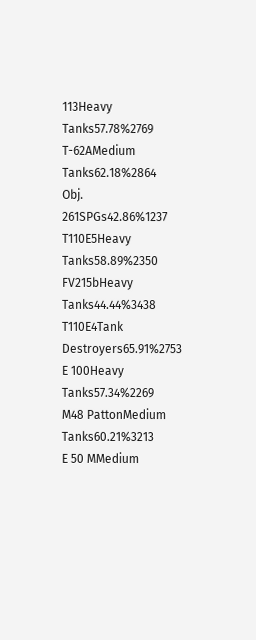113Heavy Tanks57.78%2769
T-62AMedium Tanks62.18%2864
Obj. 261SPGs42.86%1237
T110E5Heavy Tanks58.89%2350
FV215bHeavy Tanks44.44%3438
T110E4Tank Destroyers65.91%2753
E 100Heavy Tanks57.34%2269
M48 PattonMedium Tanks60.21%3213
E 50 MMedium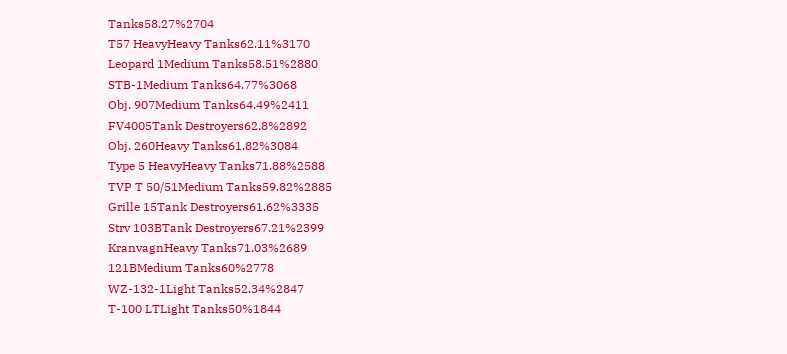Tanks58.27%2704
T57 HeavyHeavy Tanks62.11%3170
Leopard 1Medium Tanks58.51%2880
STB-1Medium Tanks64.77%3068
Obj. 907Medium Tanks64.49%2411
FV4005Tank Destroyers62.8%2892
Obj. 260Heavy Tanks61.82%3084
Type 5 HeavyHeavy Tanks71.88%2588
TVP T 50/51Medium Tanks59.82%2885
Grille 15Tank Destroyers61.62%3335
Strv 103BTank Destroyers67.21%2399
KranvagnHeavy Tanks71.03%2689
121BMedium Tanks60%2778
WZ-132-1Light Tanks52.34%2847
T-100 LTLight Tanks50%1844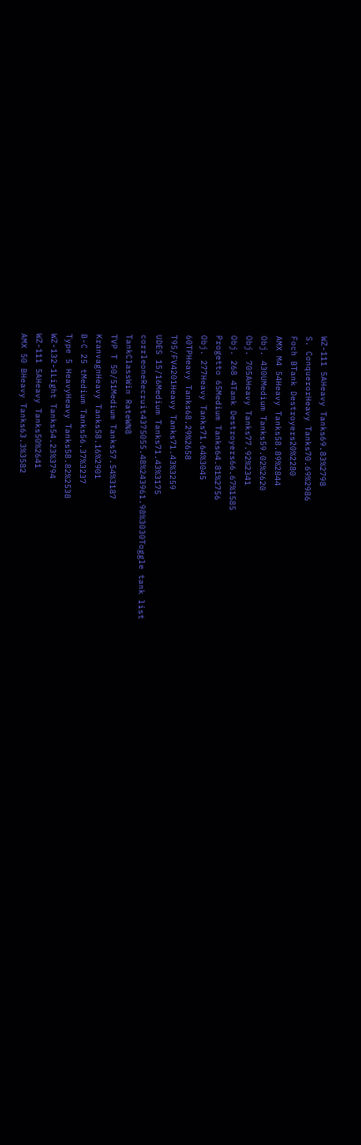WZ-111 5AHeavy Tanks69.83%2798
S. ConquerorHeavy Tanks70.69%2986
Foch BTank Destroyers20%2280
AMX M4 54Heavy Tanks58.89%2844
Obj. 430UMedium Tanks59.02%2620
Obj. 705AHeavy Tanks77.92%2341
Obj. 268 4Tank Destroyers66.67%1585
Progetto 65Medium Tanks64.81%2756
Obj. 277Heavy Tanks71.64%3045
60TPHeavy Tanks68.29%2658
T95/FV4201Heavy Tanks71.43%3259
UDES 15/16Medium Tanks71.43%3175
corrleoneRecruit4375055.48%243961.98%3030Toggle tank list
TankClassWin RateWN8
TVP T 50/51Medium Tanks57.54%3187
KranvagnHeavy Tanks58.16%2901
B-C 25 tMedium Tanks56.37%3237
Type 5 HeavyHeavy Tanks58.82%2538
WZ-132-1Light Tanks54.23%3794
WZ-111 5AHeavy Tanks50%2641
AMX 50 BHeavy Tanks63.3%3582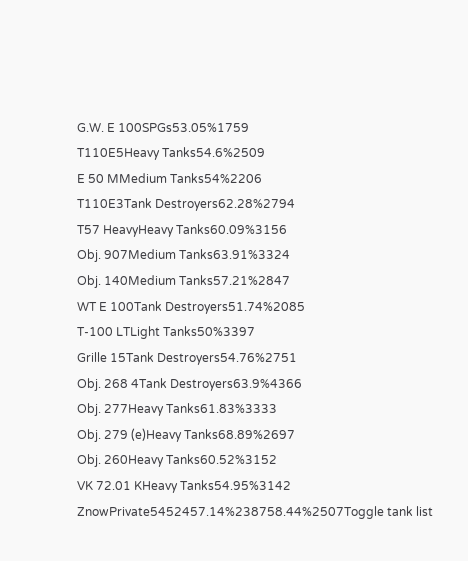G.W. E 100SPGs53.05%1759
T110E5Heavy Tanks54.6%2509
E 50 MMedium Tanks54%2206
T110E3Tank Destroyers62.28%2794
T57 HeavyHeavy Tanks60.09%3156
Obj. 907Medium Tanks63.91%3324
Obj. 140Medium Tanks57.21%2847
WT E 100Tank Destroyers51.74%2085
T-100 LTLight Tanks50%3397
Grille 15Tank Destroyers54.76%2751
Obj. 268 4Tank Destroyers63.9%4366
Obj. 277Heavy Tanks61.83%3333
Obj. 279 (e)Heavy Tanks68.89%2697
Obj. 260Heavy Tanks60.52%3152
VK 72.01 KHeavy Tanks54.95%3142
ZnowPrivate5452457.14%238758.44%2507Toggle tank list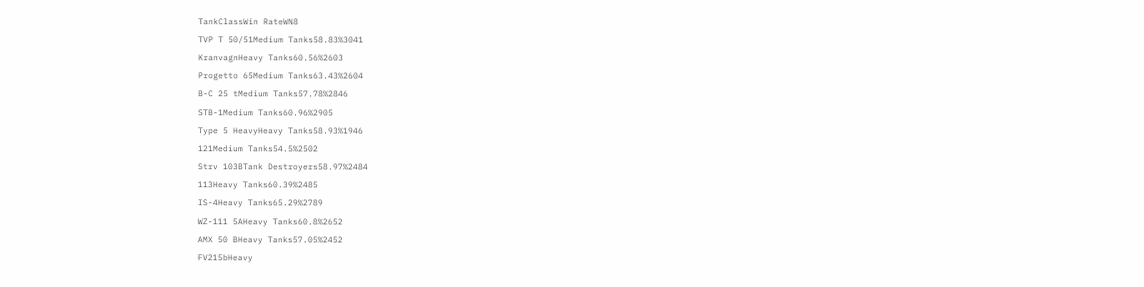TankClassWin RateWN8
TVP T 50/51Medium Tanks58.83%3041
KranvagnHeavy Tanks60.56%2603
Progetto 65Medium Tanks63.43%2604
B-C 25 tMedium Tanks57.78%2846
STB-1Medium Tanks60.96%2905
Type 5 HeavyHeavy Tanks58.93%1946
121Medium Tanks54.5%2502
Strv 103BTank Destroyers58.97%2484
113Heavy Tanks60.39%2485
IS-4Heavy Tanks65.29%2789
WZ-111 5AHeavy Tanks60.8%2652
AMX 50 BHeavy Tanks57.05%2452
FV215bHeavy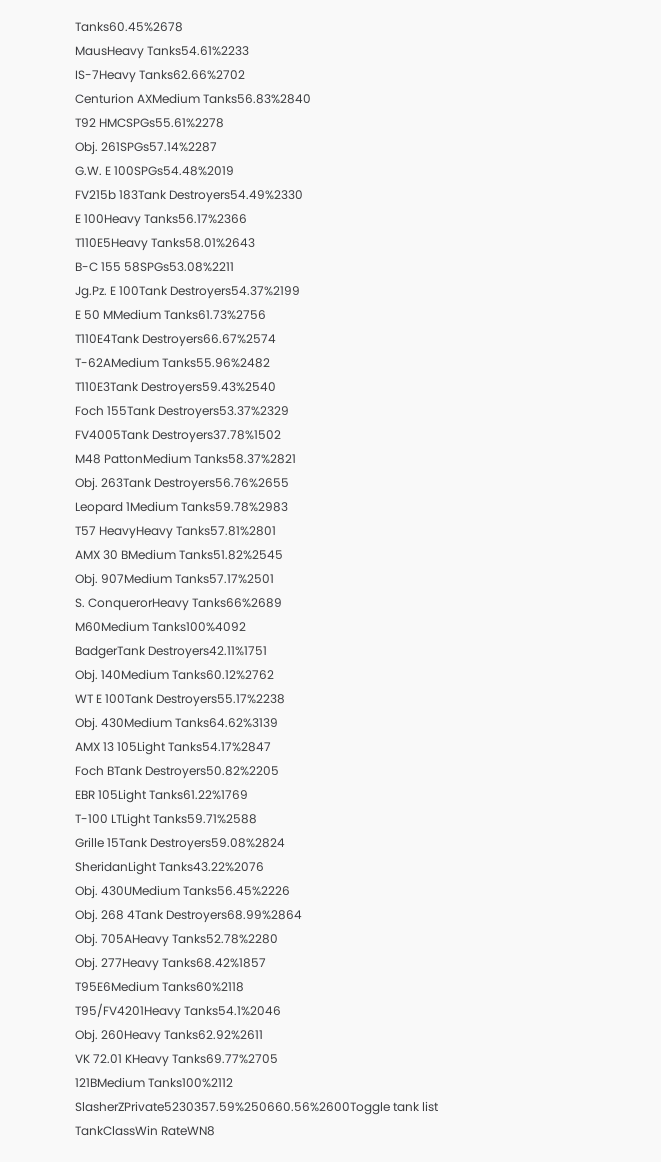Tanks60.45%2678
MausHeavy Tanks54.61%2233
IS-7Heavy Tanks62.66%2702
Centurion AXMedium Tanks56.83%2840
T92 HMCSPGs55.61%2278
Obj. 261SPGs57.14%2287
G.W. E 100SPGs54.48%2019
FV215b 183Tank Destroyers54.49%2330
E 100Heavy Tanks56.17%2366
T110E5Heavy Tanks58.01%2643
B-C 155 58SPGs53.08%2211
Jg.Pz. E 100Tank Destroyers54.37%2199
E 50 MMedium Tanks61.73%2756
T110E4Tank Destroyers66.67%2574
T-62AMedium Tanks55.96%2482
T110E3Tank Destroyers59.43%2540
Foch 155Tank Destroyers53.37%2329
FV4005Tank Destroyers37.78%1502
M48 PattonMedium Tanks58.37%2821
Obj. 263Tank Destroyers56.76%2655
Leopard 1Medium Tanks59.78%2983
T57 HeavyHeavy Tanks57.81%2801
AMX 30 BMedium Tanks51.82%2545
Obj. 907Medium Tanks57.17%2501
S. ConquerorHeavy Tanks66%2689
M60Medium Tanks100%4092
BadgerTank Destroyers42.11%1751
Obj. 140Medium Tanks60.12%2762
WT E 100Tank Destroyers55.17%2238
Obj. 430Medium Tanks64.62%3139
AMX 13 105Light Tanks54.17%2847
Foch BTank Destroyers50.82%2205
EBR 105Light Tanks61.22%1769
T-100 LTLight Tanks59.71%2588
Grille 15Tank Destroyers59.08%2824
SheridanLight Tanks43.22%2076
Obj. 430UMedium Tanks56.45%2226
Obj. 268 4Tank Destroyers68.99%2864
Obj. 705AHeavy Tanks52.78%2280
Obj. 277Heavy Tanks68.42%1857
T95E6Medium Tanks60%2118
T95/FV4201Heavy Tanks54.1%2046
Obj. 260Heavy Tanks62.92%2611
VK 72.01 KHeavy Tanks69.77%2705
121BMedium Tanks100%2112
SlasherZPrivate5230357.59%250660.56%2600Toggle tank list
TankClassWin RateWN8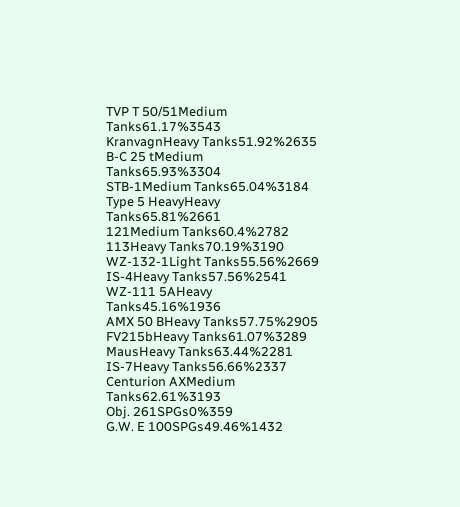TVP T 50/51Medium Tanks61.17%3543
KranvagnHeavy Tanks51.92%2635
B-C 25 tMedium Tanks65.93%3304
STB-1Medium Tanks65.04%3184
Type 5 HeavyHeavy Tanks65.81%2661
121Medium Tanks60.4%2782
113Heavy Tanks70.19%3190
WZ-132-1Light Tanks55.56%2669
IS-4Heavy Tanks57.56%2541
WZ-111 5AHeavy Tanks45.16%1936
AMX 50 BHeavy Tanks57.75%2905
FV215bHeavy Tanks61.07%3289
MausHeavy Tanks63.44%2281
IS-7Heavy Tanks56.66%2337
Centurion AXMedium Tanks62.61%3193
Obj. 261SPGs0%359
G.W. E 100SPGs49.46%1432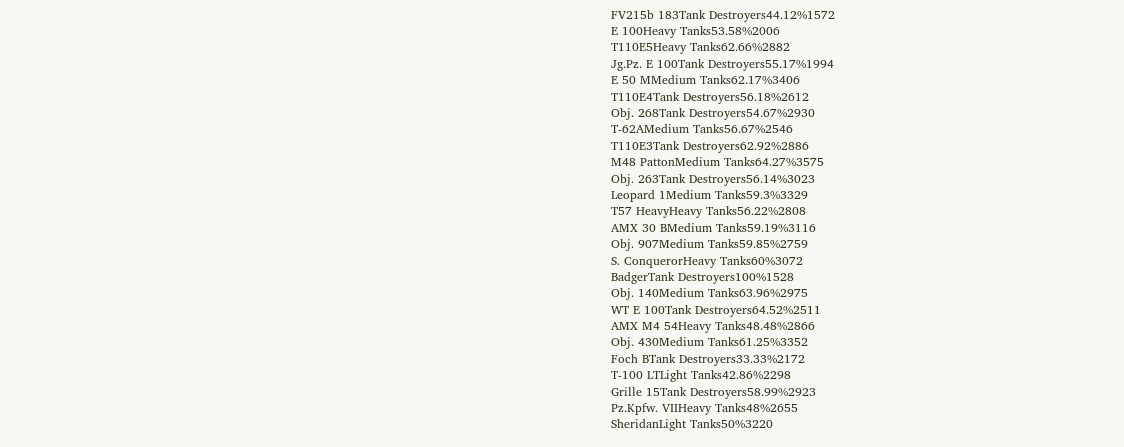FV215b 183Tank Destroyers44.12%1572
E 100Heavy Tanks53.58%2006
T110E5Heavy Tanks62.66%2882
Jg.Pz. E 100Tank Destroyers55.17%1994
E 50 MMedium Tanks62.17%3406
T110E4Tank Destroyers56.18%2612
Obj. 268Tank Destroyers54.67%2930
T-62AMedium Tanks56.67%2546
T110E3Tank Destroyers62.92%2886
M48 PattonMedium Tanks64.27%3575
Obj. 263Tank Destroyers56.14%3023
Leopard 1Medium Tanks59.3%3329
T57 HeavyHeavy Tanks56.22%2808
AMX 30 BMedium Tanks59.19%3116
Obj. 907Medium Tanks59.85%2759
S. ConquerorHeavy Tanks60%3072
BadgerTank Destroyers100%1528
Obj. 140Medium Tanks63.96%2975
WT E 100Tank Destroyers64.52%2511
AMX M4 54Heavy Tanks48.48%2866
Obj. 430Medium Tanks61.25%3352
Foch BTank Destroyers33.33%2172
T-100 LTLight Tanks42.86%2298
Grille 15Tank Destroyers58.99%2923
Pz.Kpfw. VIIHeavy Tanks48%2655
SheridanLight Tanks50%3220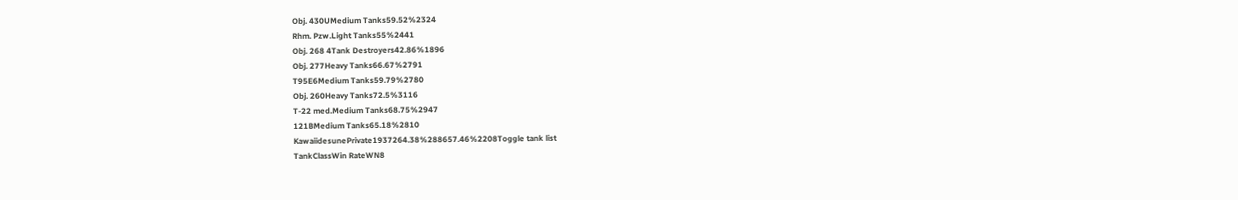Obj. 430UMedium Tanks59.52%2324
Rhm. Pzw.Light Tanks55%2441
Obj. 268 4Tank Destroyers42.86%1896
Obj. 277Heavy Tanks66.67%2791
T95E6Medium Tanks59.79%2780
Obj. 260Heavy Tanks72.5%3116
T-22 med.Medium Tanks68.75%2947
121BMedium Tanks65.18%2810
KawaiidesunePrivate1937264.38%288657.46%2208Toggle tank list
TankClassWin RateWN8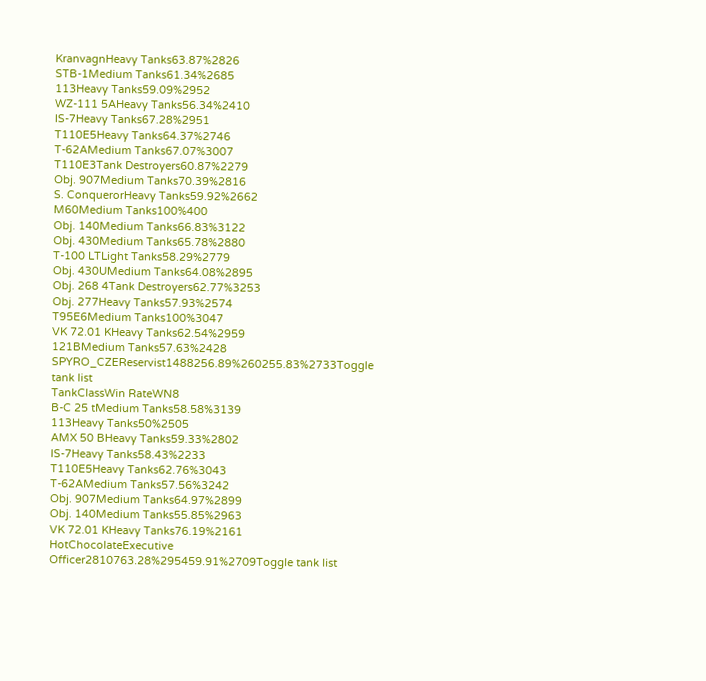KranvagnHeavy Tanks63.87%2826
STB-1Medium Tanks61.34%2685
113Heavy Tanks59.09%2952
WZ-111 5AHeavy Tanks56.34%2410
IS-7Heavy Tanks67.28%2951
T110E5Heavy Tanks64.37%2746
T-62AMedium Tanks67.07%3007
T110E3Tank Destroyers60.87%2279
Obj. 907Medium Tanks70.39%2816
S. ConquerorHeavy Tanks59.92%2662
M60Medium Tanks100%400
Obj. 140Medium Tanks66.83%3122
Obj. 430Medium Tanks65.78%2880
T-100 LTLight Tanks58.29%2779
Obj. 430UMedium Tanks64.08%2895
Obj. 268 4Tank Destroyers62.77%3253
Obj. 277Heavy Tanks57.93%2574
T95E6Medium Tanks100%3047
VK 72.01 KHeavy Tanks62.54%2959
121BMedium Tanks57.63%2428
SPYRO_CZEReservist1488256.89%260255.83%2733Toggle tank list
TankClassWin RateWN8
B-C 25 tMedium Tanks58.58%3139
113Heavy Tanks50%2505
AMX 50 BHeavy Tanks59.33%2802
IS-7Heavy Tanks58.43%2233
T110E5Heavy Tanks62.76%3043
T-62AMedium Tanks57.56%3242
Obj. 907Medium Tanks64.97%2899
Obj. 140Medium Tanks55.85%2963
VK 72.01 KHeavy Tanks76.19%2161
HotChocolateExecutive Officer2810763.28%295459.91%2709Toggle tank list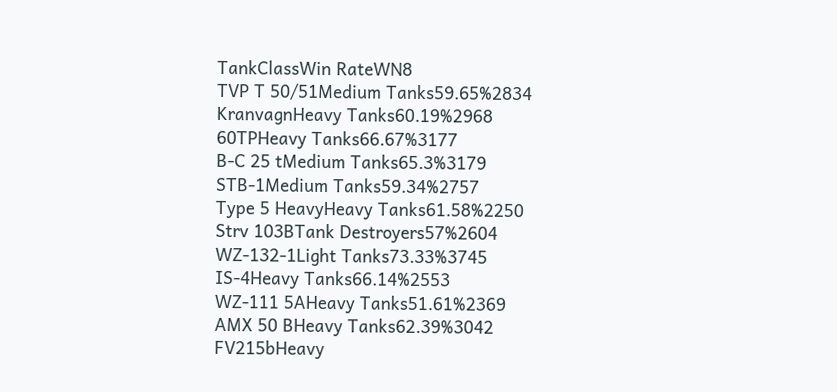TankClassWin RateWN8
TVP T 50/51Medium Tanks59.65%2834
KranvagnHeavy Tanks60.19%2968
60TPHeavy Tanks66.67%3177
B-C 25 tMedium Tanks65.3%3179
STB-1Medium Tanks59.34%2757
Type 5 HeavyHeavy Tanks61.58%2250
Strv 103BTank Destroyers57%2604
WZ-132-1Light Tanks73.33%3745
IS-4Heavy Tanks66.14%2553
WZ-111 5AHeavy Tanks51.61%2369
AMX 50 BHeavy Tanks62.39%3042
FV215bHeavy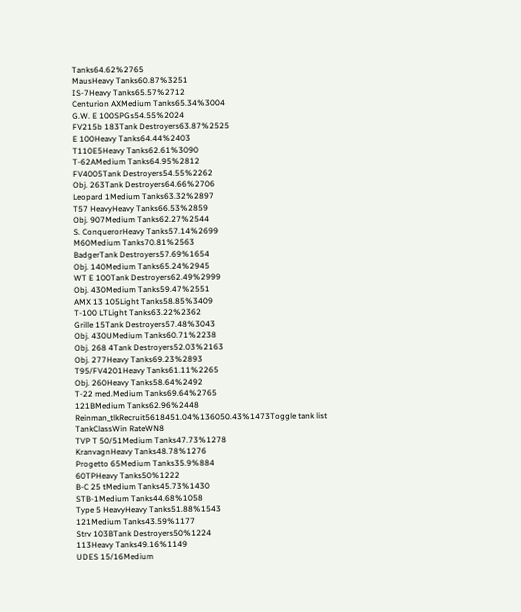Tanks64.62%2765
MausHeavy Tanks60.87%3251
IS-7Heavy Tanks65.57%2712
Centurion AXMedium Tanks65.34%3004
G.W. E 100SPGs54.55%2024
FV215b 183Tank Destroyers63.87%2525
E 100Heavy Tanks64.44%2403
T110E5Heavy Tanks62.61%3090
T-62AMedium Tanks64.95%2812
FV4005Tank Destroyers54.55%2262
Obj. 263Tank Destroyers64.66%2706
Leopard 1Medium Tanks63.32%2897
T57 HeavyHeavy Tanks66.53%2859
Obj. 907Medium Tanks62.27%2544
S. ConquerorHeavy Tanks57.14%2699
M60Medium Tanks70.81%2563
BadgerTank Destroyers57.69%1654
Obj. 140Medium Tanks65.24%2945
WT E 100Tank Destroyers62.49%2999
Obj. 430Medium Tanks59.47%2551
AMX 13 105Light Tanks58.85%3409
T-100 LTLight Tanks63.22%2362
Grille 15Tank Destroyers57.48%3043
Obj. 430UMedium Tanks60.71%2238
Obj. 268 4Tank Destroyers52.03%2163
Obj. 277Heavy Tanks69.23%2893
T95/FV4201Heavy Tanks61.11%2265
Obj. 260Heavy Tanks58.64%2492
T-22 med.Medium Tanks69.64%2765
121BMedium Tanks62.96%2448
Reinman_tlkRecruit5618451.04%136050.43%1473Toggle tank list
TankClassWin RateWN8
TVP T 50/51Medium Tanks47.73%1278
KranvagnHeavy Tanks48.78%1276
Progetto 65Medium Tanks35.9%884
60TPHeavy Tanks50%1222
B-C 25 tMedium Tanks45.73%1430
STB-1Medium Tanks44.68%1058
Type 5 HeavyHeavy Tanks51.88%1543
121Medium Tanks43.59%1177
Strv 103BTank Destroyers50%1224
113Heavy Tanks49.16%1149
UDES 15/16Medium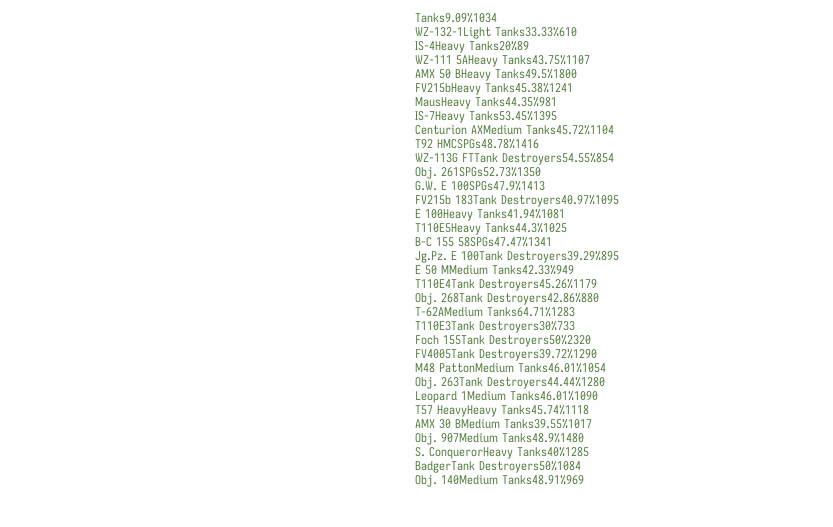Tanks9.09%1034
WZ-132-1Light Tanks33.33%610
IS-4Heavy Tanks20%89
WZ-111 5AHeavy Tanks43.75%1107
AMX 50 BHeavy Tanks49.5%1800
FV215bHeavy Tanks45.38%1241
MausHeavy Tanks44.35%981
IS-7Heavy Tanks53.45%1395
Centurion AXMedium Tanks45.72%1104
T92 HMCSPGs48.78%1416
WZ-113G FTTank Destroyers54.55%854
Obj. 261SPGs52.73%1350
G.W. E 100SPGs47.9%1413
FV215b 183Tank Destroyers40.97%1095
E 100Heavy Tanks41.94%1081
T110E5Heavy Tanks44.3%1025
B-C 155 58SPGs47.47%1341
Jg.Pz. E 100Tank Destroyers39.29%895
E 50 MMedium Tanks42.33%949
T110E4Tank Destroyers45.26%1179
Obj. 268Tank Destroyers42.86%880
T-62AMedium Tanks64.71%1283
T110E3Tank Destroyers30%733
Foch 155Tank Destroyers50%2320
FV4005Tank Destroyers39.72%1290
M48 PattonMedium Tanks46.01%1054
Obj. 263Tank Destroyers44.44%1280
Leopard 1Medium Tanks46.01%1090
T57 HeavyHeavy Tanks45.74%1118
AMX 30 BMedium Tanks39.55%1017
Obj. 907Medium Tanks48.9%1480
S. ConquerorHeavy Tanks40%1285
BadgerTank Destroyers50%1084
Obj. 140Medium Tanks48.91%969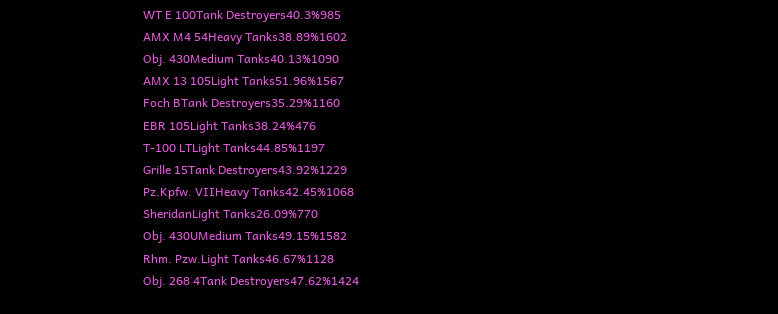WT E 100Tank Destroyers40.3%985
AMX M4 54Heavy Tanks38.89%1602
Obj. 430Medium Tanks40.13%1090
AMX 13 105Light Tanks51.96%1567
Foch BTank Destroyers35.29%1160
EBR 105Light Tanks38.24%476
T-100 LTLight Tanks44.85%1197
Grille 15Tank Destroyers43.92%1229
Pz.Kpfw. VIIHeavy Tanks42.45%1068
SheridanLight Tanks26.09%770
Obj. 430UMedium Tanks49.15%1582
Rhm. Pzw.Light Tanks46.67%1128
Obj. 268 4Tank Destroyers47.62%1424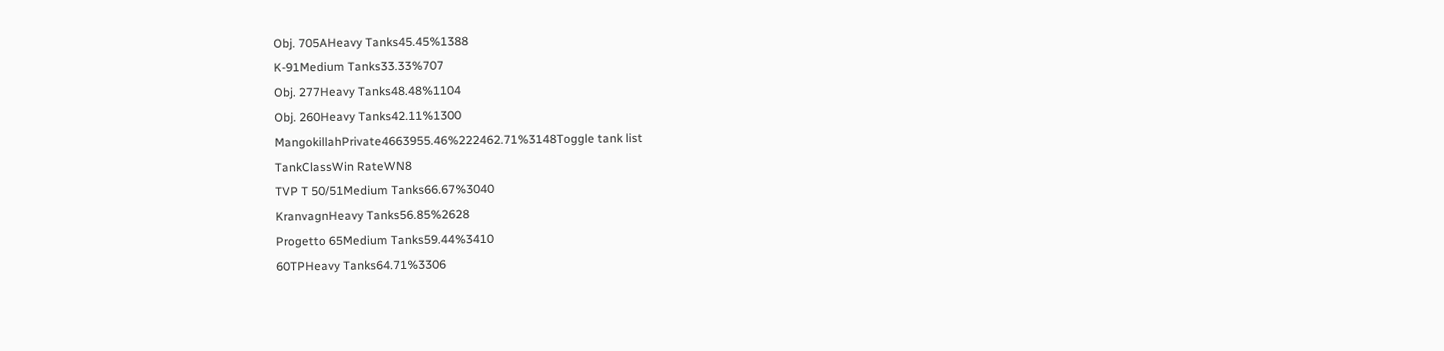Obj. 705AHeavy Tanks45.45%1388
K-91Medium Tanks33.33%707
Obj. 277Heavy Tanks48.48%1104
Obj. 260Heavy Tanks42.11%1300
MangokillahPrivate4663955.46%222462.71%3148Toggle tank list
TankClassWin RateWN8
TVP T 50/51Medium Tanks66.67%3040
KranvagnHeavy Tanks56.85%2628
Progetto 65Medium Tanks59.44%3410
60TPHeavy Tanks64.71%3306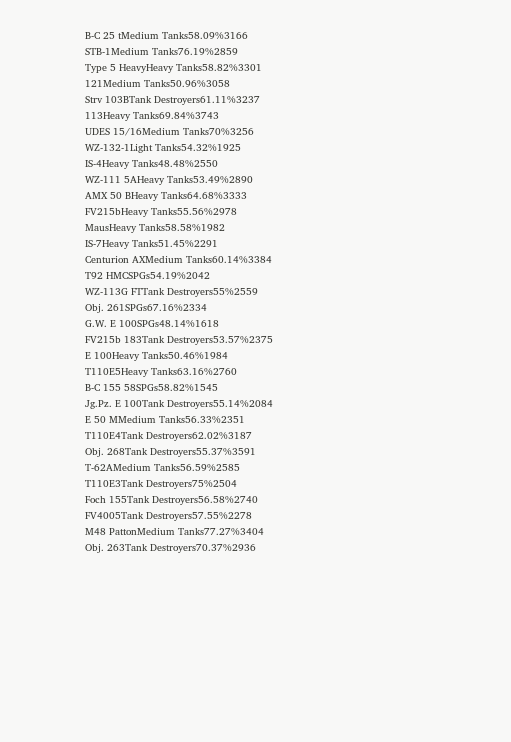B-C 25 tMedium Tanks58.09%3166
STB-1Medium Tanks76.19%2859
Type 5 HeavyHeavy Tanks58.82%3301
121Medium Tanks50.96%3058
Strv 103BTank Destroyers61.11%3237
113Heavy Tanks69.84%3743
UDES 15/16Medium Tanks70%3256
WZ-132-1Light Tanks54.32%1925
IS-4Heavy Tanks48.48%2550
WZ-111 5AHeavy Tanks53.49%2890
AMX 50 BHeavy Tanks64.68%3333
FV215bHeavy Tanks55.56%2978
MausHeavy Tanks58.58%1982
IS-7Heavy Tanks51.45%2291
Centurion AXMedium Tanks60.14%3384
T92 HMCSPGs54.19%2042
WZ-113G FTTank Destroyers55%2559
Obj. 261SPGs67.16%2334
G.W. E 100SPGs48.14%1618
FV215b 183Tank Destroyers53.57%2375
E 100Heavy Tanks50.46%1984
T110E5Heavy Tanks63.16%2760
B-C 155 58SPGs58.82%1545
Jg.Pz. E 100Tank Destroyers55.14%2084
E 50 MMedium Tanks56.33%2351
T110E4Tank Destroyers62.02%3187
Obj. 268Tank Destroyers55.37%3591
T-62AMedium Tanks56.59%2585
T110E3Tank Destroyers75%2504
Foch 155Tank Destroyers56.58%2740
FV4005Tank Destroyers57.55%2278
M48 PattonMedium Tanks77.27%3404
Obj. 263Tank Destroyers70.37%2936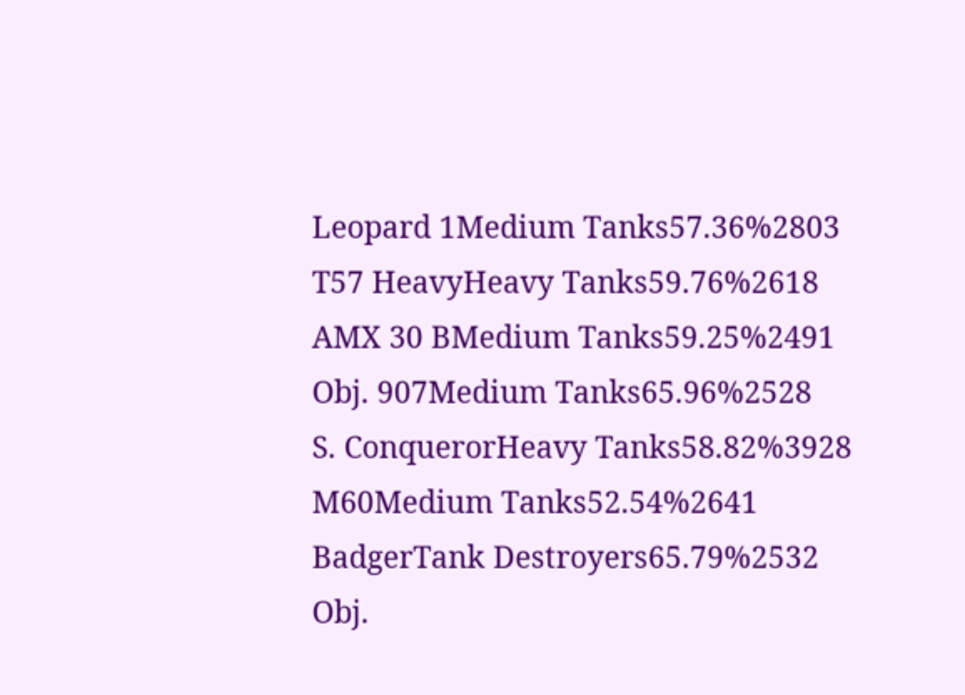Leopard 1Medium Tanks57.36%2803
T57 HeavyHeavy Tanks59.76%2618
AMX 30 BMedium Tanks59.25%2491
Obj. 907Medium Tanks65.96%2528
S. ConquerorHeavy Tanks58.82%3928
M60Medium Tanks52.54%2641
BadgerTank Destroyers65.79%2532
Obj.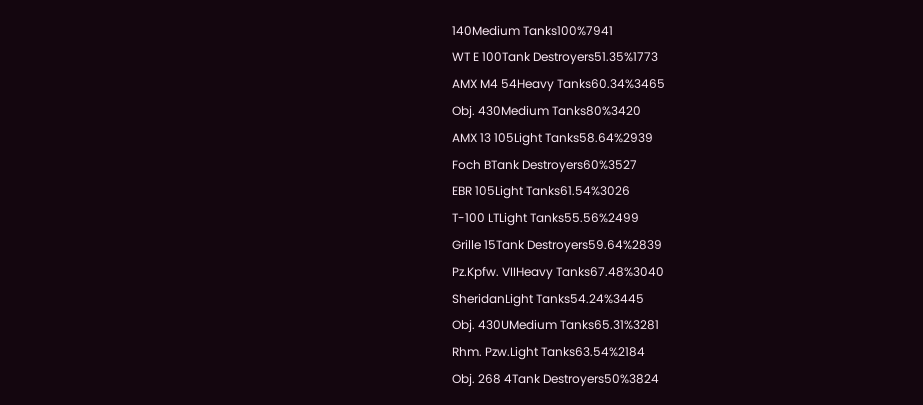140Medium Tanks100%7941
WT E 100Tank Destroyers51.35%1773
AMX M4 54Heavy Tanks60.34%3465
Obj. 430Medium Tanks80%3420
AMX 13 105Light Tanks58.64%2939
Foch BTank Destroyers60%3527
EBR 105Light Tanks61.54%3026
T-100 LTLight Tanks55.56%2499
Grille 15Tank Destroyers59.64%2839
Pz.Kpfw. VIIHeavy Tanks67.48%3040
SheridanLight Tanks54.24%3445
Obj. 430UMedium Tanks65.31%3281
Rhm. Pzw.Light Tanks63.54%2184
Obj. 268 4Tank Destroyers50%3824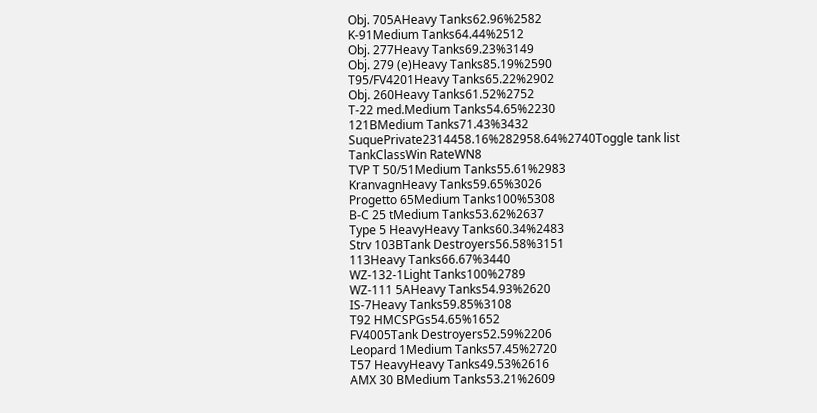Obj. 705AHeavy Tanks62.96%2582
K-91Medium Tanks64.44%2512
Obj. 277Heavy Tanks69.23%3149
Obj. 279 (e)Heavy Tanks85.19%2590
T95/FV4201Heavy Tanks65.22%2902
Obj. 260Heavy Tanks61.52%2752
T-22 med.Medium Tanks54.65%2230
121BMedium Tanks71.43%3432
SuquePrivate2314458.16%282958.64%2740Toggle tank list
TankClassWin RateWN8
TVP T 50/51Medium Tanks55.61%2983
KranvagnHeavy Tanks59.65%3026
Progetto 65Medium Tanks100%5308
B-C 25 tMedium Tanks53.62%2637
Type 5 HeavyHeavy Tanks60.34%2483
Strv 103BTank Destroyers56.58%3151
113Heavy Tanks66.67%3440
WZ-132-1Light Tanks100%2789
WZ-111 5AHeavy Tanks54.93%2620
IS-7Heavy Tanks59.85%3108
T92 HMCSPGs54.65%1652
FV4005Tank Destroyers52.59%2206
Leopard 1Medium Tanks57.45%2720
T57 HeavyHeavy Tanks49.53%2616
AMX 30 BMedium Tanks53.21%2609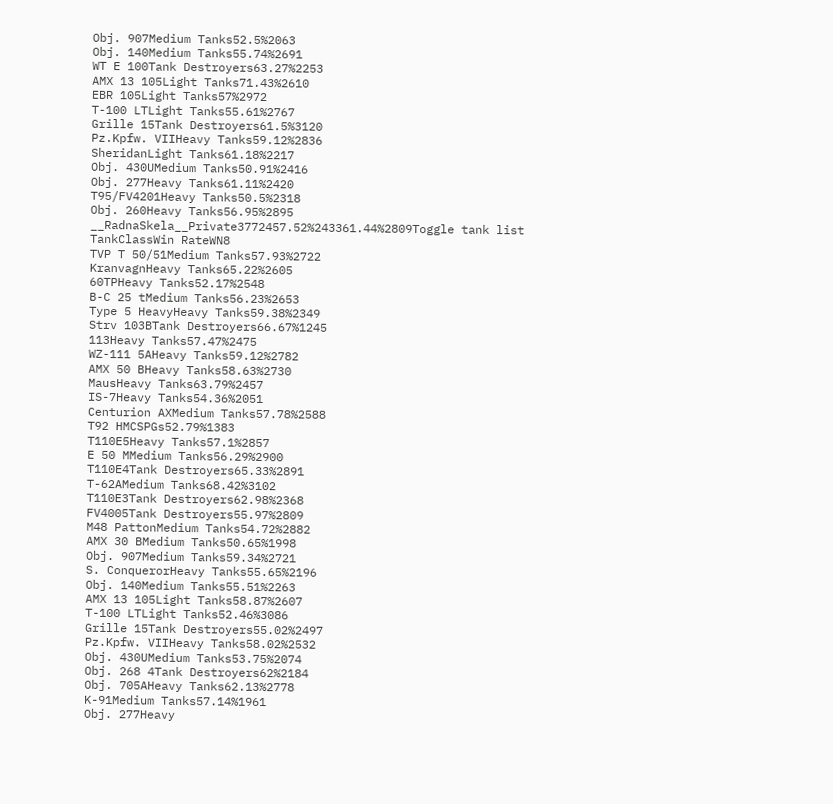Obj. 907Medium Tanks52.5%2063
Obj. 140Medium Tanks55.74%2691
WT E 100Tank Destroyers63.27%2253
AMX 13 105Light Tanks71.43%2610
EBR 105Light Tanks57%2972
T-100 LTLight Tanks55.61%2767
Grille 15Tank Destroyers61.5%3120
Pz.Kpfw. VIIHeavy Tanks59.12%2836
SheridanLight Tanks61.18%2217
Obj. 430UMedium Tanks50.91%2416
Obj. 277Heavy Tanks61.11%2420
T95/FV4201Heavy Tanks50.5%2318
Obj. 260Heavy Tanks56.95%2895
__RadnaSkela__Private3772457.52%243361.44%2809Toggle tank list
TankClassWin RateWN8
TVP T 50/51Medium Tanks57.93%2722
KranvagnHeavy Tanks65.22%2605
60TPHeavy Tanks52.17%2548
B-C 25 tMedium Tanks56.23%2653
Type 5 HeavyHeavy Tanks59.38%2349
Strv 103BTank Destroyers66.67%1245
113Heavy Tanks57.47%2475
WZ-111 5AHeavy Tanks59.12%2782
AMX 50 BHeavy Tanks58.63%2730
MausHeavy Tanks63.79%2457
IS-7Heavy Tanks54.36%2051
Centurion AXMedium Tanks57.78%2588
T92 HMCSPGs52.79%1383
T110E5Heavy Tanks57.1%2857
E 50 MMedium Tanks56.29%2900
T110E4Tank Destroyers65.33%2891
T-62AMedium Tanks68.42%3102
T110E3Tank Destroyers62.98%2368
FV4005Tank Destroyers55.97%2809
M48 PattonMedium Tanks54.72%2882
AMX 30 BMedium Tanks50.65%1998
Obj. 907Medium Tanks59.34%2721
S. ConquerorHeavy Tanks55.65%2196
Obj. 140Medium Tanks55.51%2263
AMX 13 105Light Tanks58.87%2607
T-100 LTLight Tanks52.46%3086
Grille 15Tank Destroyers55.02%2497
Pz.Kpfw. VIIHeavy Tanks58.02%2532
Obj. 430UMedium Tanks53.75%2074
Obj. 268 4Tank Destroyers62%2184
Obj. 705AHeavy Tanks62.13%2778
K-91Medium Tanks57.14%1961
Obj. 277Heavy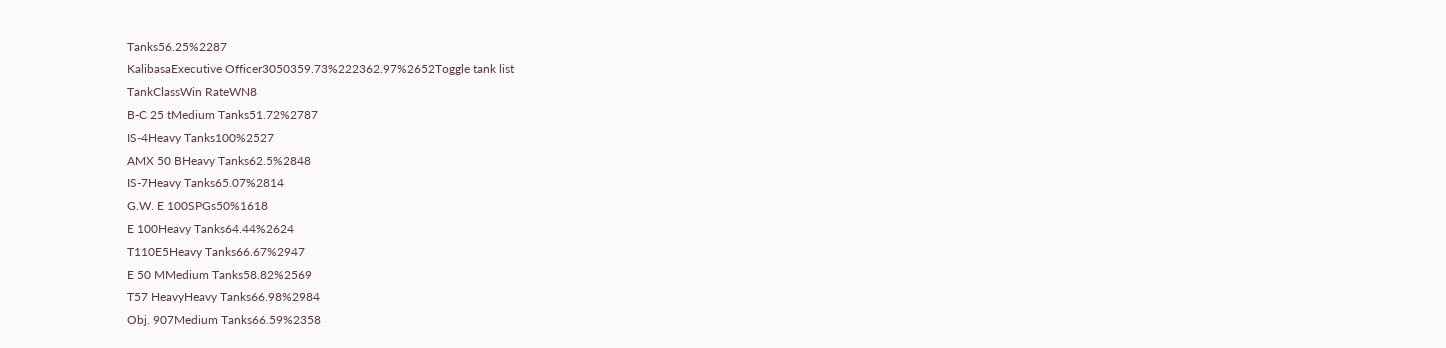Tanks56.25%2287
KalibasaExecutive Officer3050359.73%222362.97%2652Toggle tank list
TankClassWin RateWN8
B-C 25 tMedium Tanks51.72%2787
IS-4Heavy Tanks100%2527
AMX 50 BHeavy Tanks62.5%2848
IS-7Heavy Tanks65.07%2814
G.W. E 100SPGs50%1618
E 100Heavy Tanks64.44%2624
T110E5Heavy Tanks66.67%2947
E 50 MMedium Tanks58.82%2569
T57 HeavyHeavy Tanks66.98%2984
Obj. 907Medium Tanks66.59%2358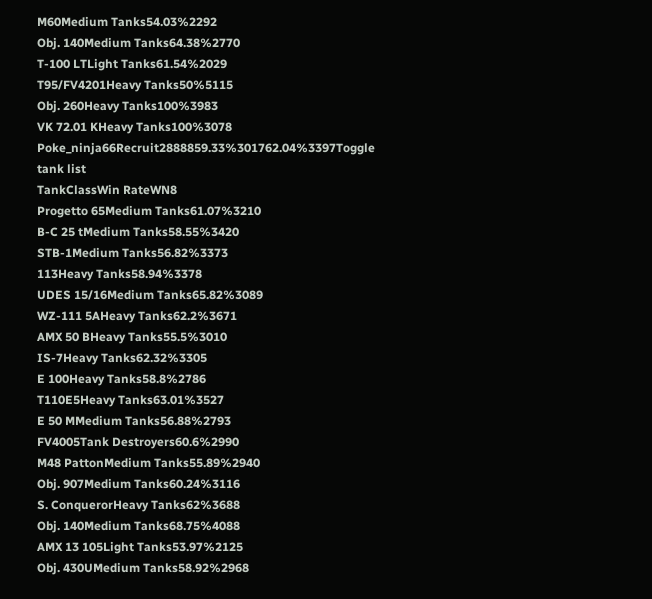M60Medium Tanks54.03%2292
Obj. 140Medium Tanks64.38%2770
T-100 LTLight Tanks61.54%2029
T95/FV4201Heavy Tanks50%5115
Obj. 260Heavy Tanks100%3983
VK 72.01 KHeavy Tanks100%3078
Poke_ninja66Recruit2888859.33%301762.04%3397Toggle tank list
TankClassWin RateWN8
Progetto 65Medium Tanks61.07%3210
B-C 25 tMedium Tanks58.55%3420
STB-1Medium Tanks56.82%3373
113Heavy Tanks58.94%3378
UDES 15/16Medium Tanks65.82%3089
WZ-111 5AHeavy Tanks62.2%3671
AMX 50 BHeavy Tanks55.5%3010
IS-7Heavy Tanks62.32%3305
E 100Heavy Tanks58.8%2786
T110E5Heavy Tanks63.01%3527
E 50 MMedium Tanks56.88%2793
FV4005Tank Destroyers60.6%2990
M48 PattonMedium Tanks55.89%2940
Obj. 907Medium Tanks60.24%3116
S. ConquerorHeavy Tanks62%3688
Obj. 140Medium Tanks68.75%4088
AMX 13 105Light Tanks53.97%2125
Obj. 430UMedium Tanks58.92%2968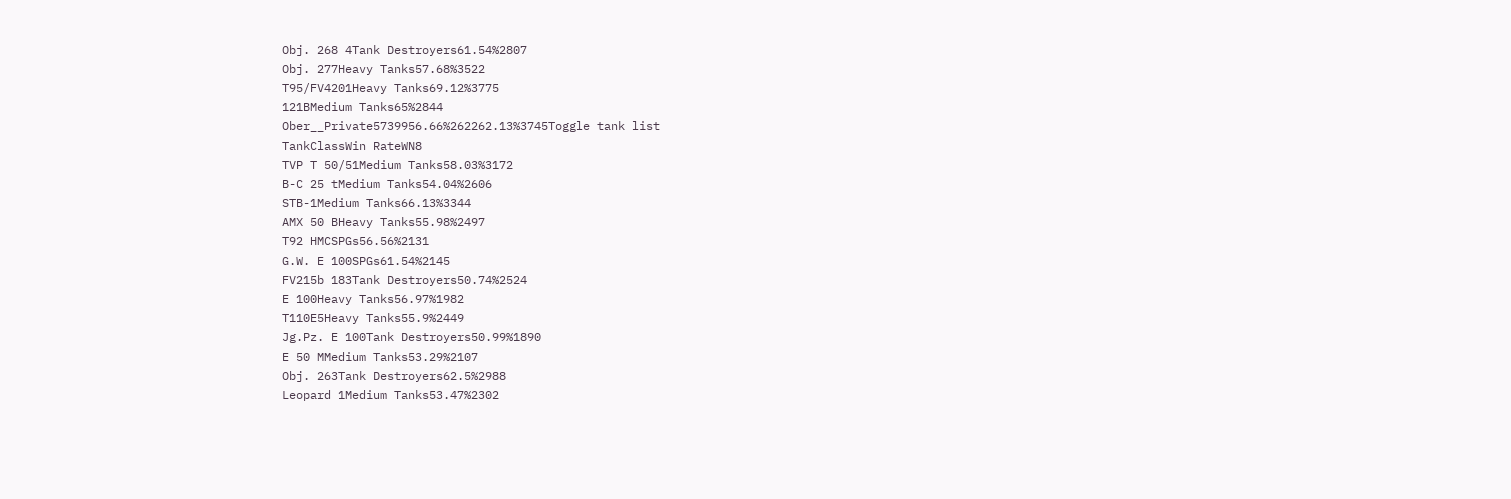Obj. 268 4Tank Destroyers61.54%2807
Obj. 277Heavy Tanks57.68%3522
T95/FV4201Heavy Tanks69.12%3775
121BMedium Tanks65%2844
Ober__Private5739956.66%262262.13%3745Toggle tank list
TankClassWin RateWN8
TVP T 50/51Medium Tanks58.03%3172
B-C 25 tMedium Tanks54.04%2606
STB-1Medium Tanks66.13%3344
AMX 50 BHeavy Tanks55.98%2497
T92 HMCSPGs56.56%2131
G.W. E 100SPGs61.54%2145
FV215b 183Tank Destroyers50.74%2524
E 100Heavy Tanks56.97%1982
T110E5Heavy Tanks55.9%2449
Jg.Pz. E 100Tank Destroyers50.99%1890
E 50 MMedium Tanks53.29%2107
Obj. 263Tank Destroyers62.5%2988
Leopard 1Medium Tanks53.47%2302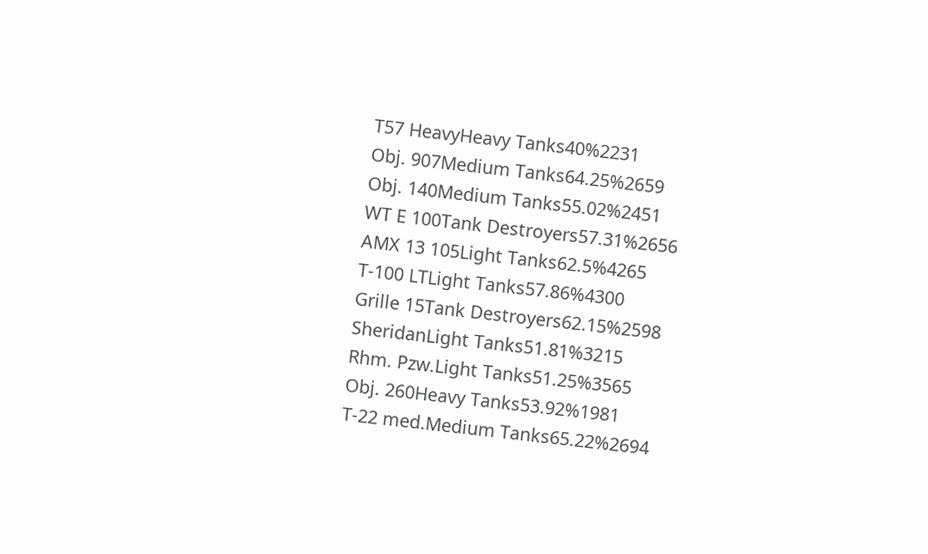T57 HeavyHeavy Tanks40%2231
Obj. 907Medium Tanks64.25%2659
Obj. 140Medium Tanks55.02%2451
WT E 100Tank Destroyers57.31%2656
AMX 13 105Light Tanks62.5%4265
T-100 LTLight Tanks57.86%4300
Grille 15Tank Destroyers62.15%2598
SheridanLight Tanks51.81%3215
Rhm. Pzw.Light Tanks51.25%3565
Obj. 260Heavy Tanks53.92%1981
T-22 med.Medium Tanks65.22%2694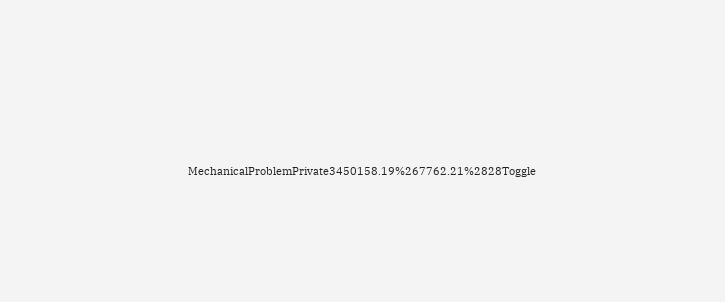MechanicalProblemPrivate3450158.19%267762.21%2828Toggle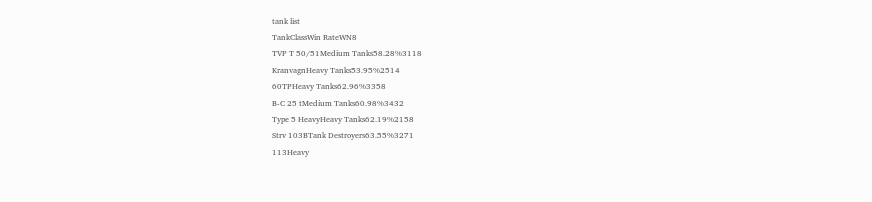tank list
TankClassWin RateWN8
TVP T 50/51Medium Tanks58.28%3118
KranvagnHeavy Tanks53.95%2514
60TPHeavy Tanks62.96%3358
B-C 25 tMedium Tanks60.98%3432
Type 5 HeavyHeavy Tanks62.19%2158
Strv 103BTank Destroyers63.55%3271
113Heavy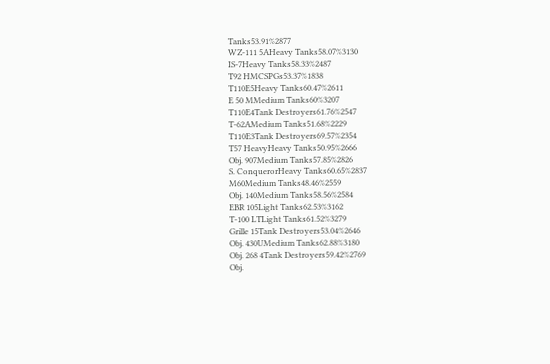Tanks53.91%2877
WZ-111 5AHeavy Tanks58.07%3130
IS-7Heavy Tanks58.33%2487
T92 HMCSPGs53.37%1838
T110E5Heavy Tanks60.47%2611
E 50 MMedium Tanks60%3207
T110E4Tank Destroyers61.76%2547
T-62AMedium Tanks51.68%2229
T110E3Tank Destroyers69.57%2354
T57 HeavyHeavy Tanks50.95%2666
Obj. 907Medium Tanks57.85%2826
S. ConquerorHeavy Tanks60.65%2837
M60Medium Tanks48.46%2559
Obj. 140Medium Tanks58.56%2584
EBR 105Light Tanks62.53%3162
T-100 LTLight Tanks61.52%3279
Grille 15Tank Destroyers53.04%2646
Obj. 430UMedium Tanks62.88%3180
Obj. 268 4Tank Destroyers59.42%2769
Obj.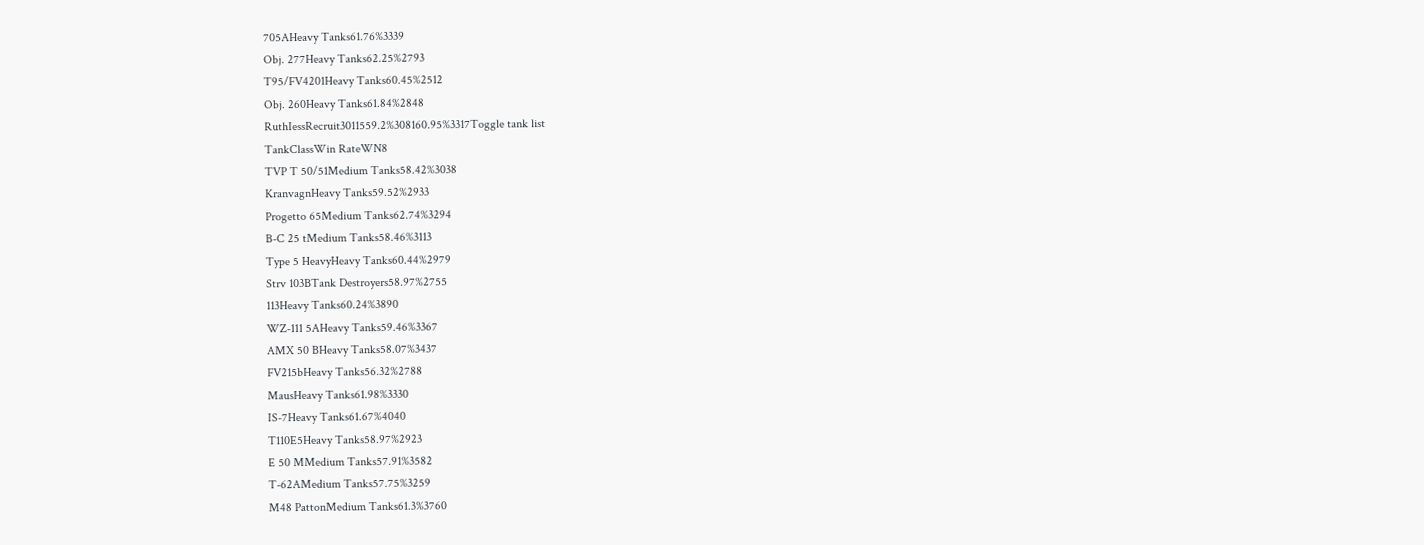705AHeavy Tanks61.76%3339
Obj. 277Heavy Tanks62.25%2793
T95/FV4201Heavy Tanks60.45%2512
Obj. 260Heavy Tanks61.84%2848
RuthIessRecruit3011559.2%308160.95%3317Toggle tank list
TankClassWin RateWN8
TVP T 50/51Medium Tanks58.42%3038
KranvagnHeavy Tanks59.52%2933
Progetto 65Medium Tanks62.74%3294
B-C 25 tMedium Tanks58.46%3113
Type 5 HeavyHeavy Tanks60.44%2979
Strv 103BTank Destroyers58.97%2755
113Heavy Tanks60.24%3890
WZ-111 5AHeavy Tanks59.46%3367
AMX 50 BHeavy Tanks58.07%3437
FV215bHeavy Tanks56.32%2788
MausHeavy Tanks61.98%3330
IS-7Heavy Tanks61.67%4040
T110E5Heavy Tanks58.97%2923
E 50 MMedium Tanks57.91%3582
T-62AMedium Tanks57.75%3259
M48 PattonMedium Tanks61.3%3760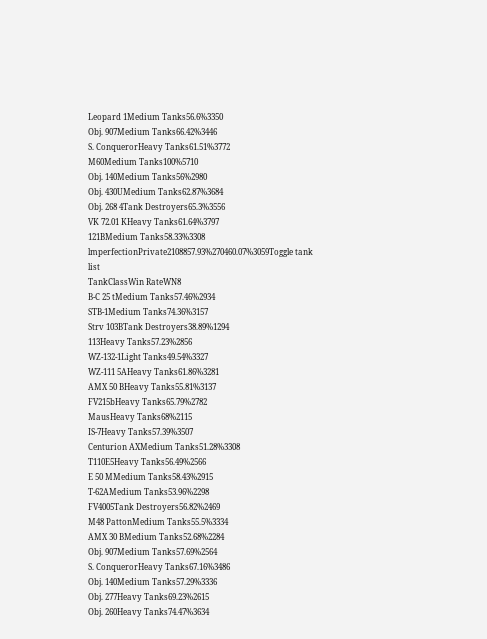Leopard 1Medium Tanks56.6%3350
Obj. 907Medium Tanks66.42%3446
S. ConquerorHeavy Tanks61.51%3772
M60Medium Tanks100%5710
Obj. 140Medium Tanks56%2980
Obj. 430UMedium Tanks62.87%3684
Obj. 268 4Tank Destroyers65.3%3556
VK 72.01 KHeavy Tanks61.64%3797
121BMedium Tanks58.33%3308
lmperfectionPrivate2108857.93%270460.07%3059Toggle tank list
TankClassWin RateWN8
B-C 25 tMedium Tanks57.46%2934
STB-1Medium Tanks74.36%3157
Strv 103BTank Destroyers38.89%1294
113Heavy Tanks57.23%2856
WZ-132-1Light Tanks49.54%3327
WZ-111 5AHeavy Tanks61.86%3281
AMX 50 BHeavy Tanks55.81%3137
FV215bHeavy Tanks65.79%2782
MausHeavy Tanks68%2115
IS-7Heavy Tanks57.39%3507
Centurion AXMedium Tanks51.28%3308
T110E5Heavy Tanks56.49%2566
E 50 MMedium Tanks58.43%2915
T-62AMedium Tanks53.96%2298
FV4005Tank Destroyers56.82%2469
M48 PattonMedium Tanks55.5%3334
AMX 30 BMedium Tanks52.68%2284
Obj. 907Medium Tanks57.69%2564
S. ConquerorHeavy Tanks67.16%3486
Obj. 140Medium Tanks57.29%3336
Obj. 277Heavy Tanks69.23%2615
Obj. 260Heavy Tanks74.47%3634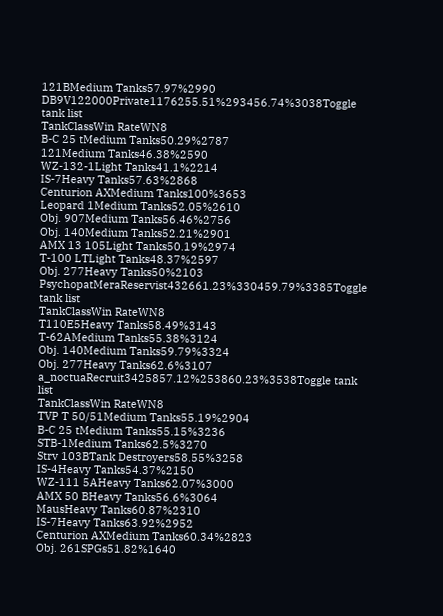121BMedium Tanks57.97%2990
DB9V122000Private1176255.51%293456.74%3038Toggle tank list
TankClassWin RateWN8
B-C 25 tMedium Tanks50.29%2787
121Medium Tanks46.38%2590
WZ-132-1Light Tanks41.1%2214
IS-7Heavy Tanks57.63%2868
Centurion AXMedium Tanks100%3653
Leopard 1Medium Tanks52.05%2610
Obj. 907Medium Tanks56.46%2756
Obj. 140Medium Tanks52.21%2901
AMX 13 105Light Tanks50.19%2974
T-100 LTLight Tanks48.37%2597
Obj. 277Heavy Tanks50%2103
PsychopatMeraReservist432661.23%330459.79%3385Toggle tank list
TankClassWin RateWN8
T110E5Heavy Tanks58.49%3143
T-62AMedium Tanks55.38%3124
Obj. 140Medium Tanks59.79%3324
Obj. 277Heavy Tanks62.6%3107
a_noctuaRecruit3425857.12%253860.23%3538Toggle tank list
TankClassWin RateWN8
TVP T 50/51Medium Tanks55.19%2904
B-C 25 tMedium Tanks55.15%3236
STB-1Medium Tanks62.5%3270
Strv 103BTank Destroyers58.55%3258
IS-4Heavy Tanks54.37%2150
WZ-111 5AHeavy Tanks62.07%3000
AMX 50 BHeavy Tanks56.6%3064
MausHeavy Tanks60.87%2310
IS-7Heavy Tanks63.92%2952
Centurion AXMedium Tanks60.34%2823
Obj. 261SPGs51.82%1640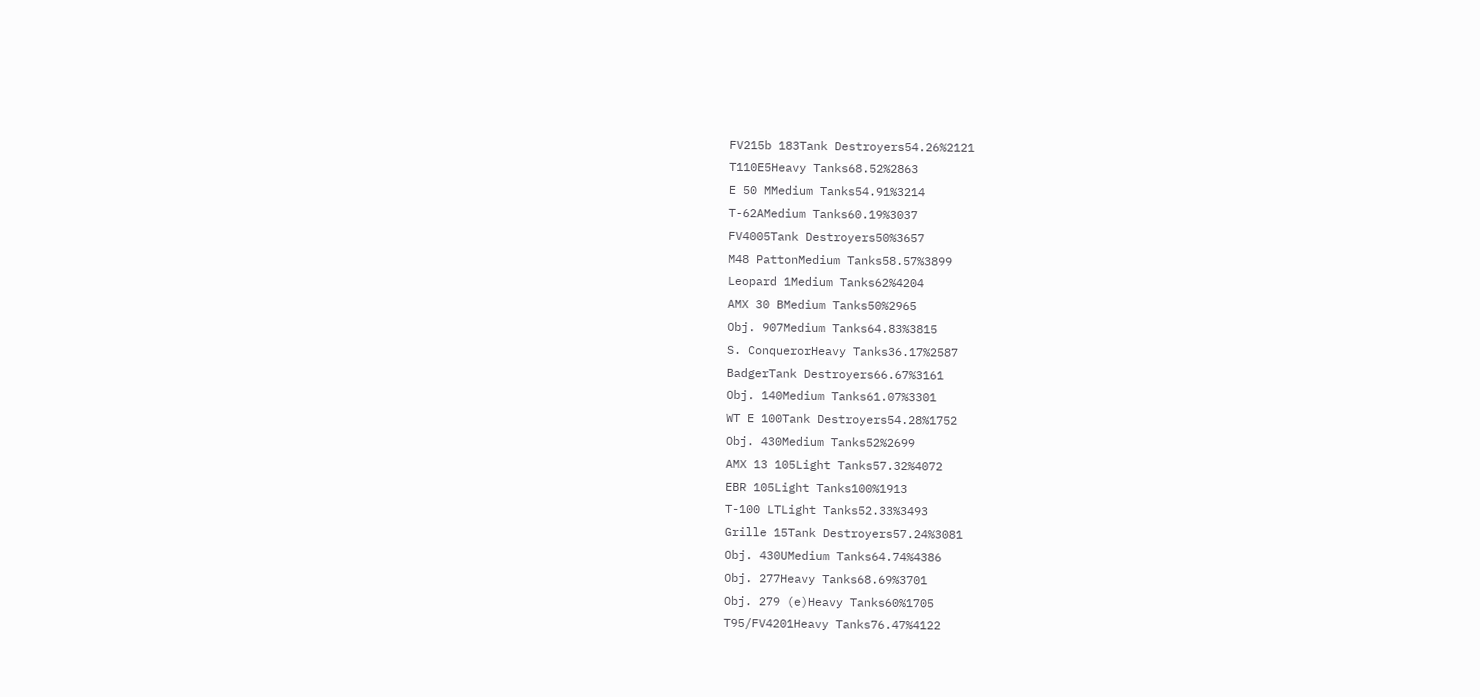FV215b 183Tank Destroyers54.26%2121
T110E5Heavy Tanks68.52%2863
E 50 MMedium Tanks54.91%3214
T-62AMedium Tanks60.19%3037
FV4005Tank Destroyers50%3657
M48 PattonMedium Tanks58.57%3899
Leopard 1Medium Tanks62%4204
AMX 30 BMedium Tanks50%2965
Obj. 907Medium Tanks64.83%3815
S. ConquerorHeavy Tanks36.17%2587
BadgerTank Destroyers66.67%3161
Obj. 140Medium Tanks61.07%3301
WT E 100Tank Destroyers54.28%1752
Obj. 430Medium Tanks52%2699
AMX 13 105Light Tanks57.32%4072
EBR 105Light Tanks100%1913
T-100 LTLight Tanks52.33%3493
Grille 15Tank Destroyers57.24%3081
Obj. 430UMedium Tanks64.74%4386
Obj. 277Heavy Tanks68.69%3701
Obj. 279 (e)Heavy Tanks60%1705
T95/FV4201Heavy Tanks76.47%4122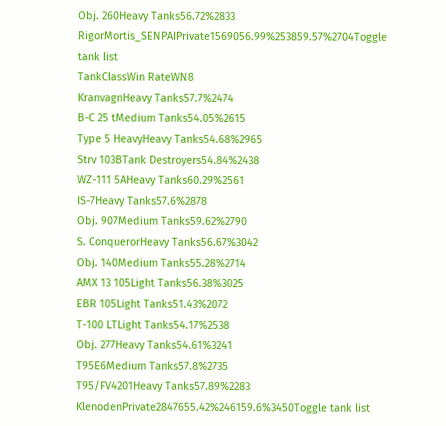Obj. 260Heavy Tanks56.72%2833
RigorMortis_SENPAIPrivate1569056.99%253859.57%2704Toggle tank list
TankClassWin RateWN8
KranvagnHeavy Tanks57.7%2474
B-C 25 tMedium Tanks54.05%2615
Type 5 HeavyHeavy Tanks54.68%2965
Strv 103BTank Destroyers54.84%2438
WZ-111 5AHeavy Tanks60.29%2561
IS-7Heavy Tanks57.6%2878
Obj. 907Medium Tanks59.62%2790
S. ConquerorHeavy Tanks56.67%3042
Obj. 140Medium Tanks55.28%2714
AMX 13 105Light Tanks56.38%3025
EBR 105Light Tanks51.43%2072
T-100 LTLight Tanks54.17%2538
Obj. 277Heavy Tanks54.61%3241
T95E6Medium Tanks57.8%2735
T95/FV4201Heavy Tanks57.89%2283
KlenodenPrivate2847655.42%246159.6%3450Toggle tank list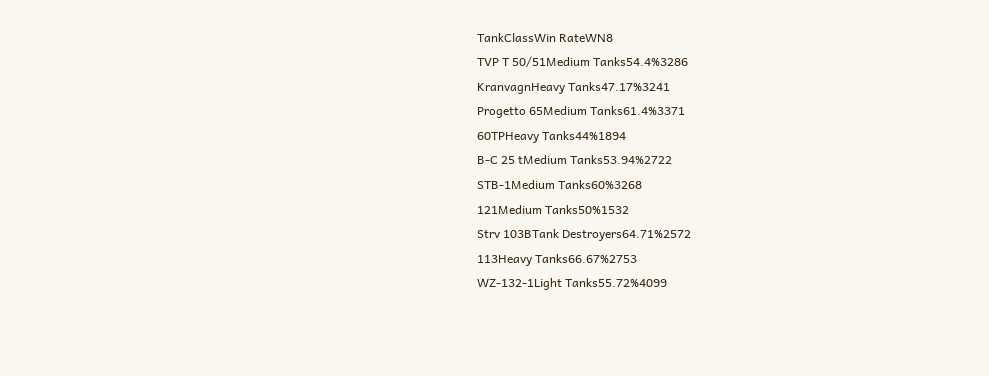TankClassWin RateWN8
TVP T 50/51Medium Tanks54.4%3286
KranvagnHeavy Tanks47.17%3241
Progetto 65Medium Tanks61.4%3371
60TPHeavy Tanks44%1894
B-C 25 tMedium Tanks53.94%2722
STB-1Medium Tanks60%3268
121Medium Tanks50%1532
Strv 103BTank Destroyers64.71%2572
113Heavy Tanks66.67%2753
WZ-132-1Light Tanks55.72%4099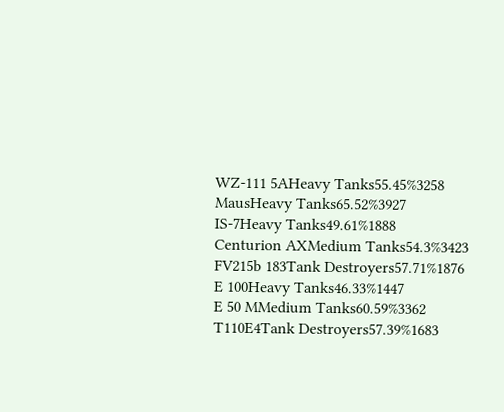WZ-111 5AHeavy Tanks55.45%3258
MausHeavy Tanks65.52%3927
IS-7Heavy Tanks49.61%1888
Centurion AXMedium Tanks54.3%3423
FV215b 183Tank Destroyers57.71%1876
E 100Heavy Tanks46.33%1447
E 50 MMedium Tanks60.59%3362
T110E4Tank Destroyers57.39%1683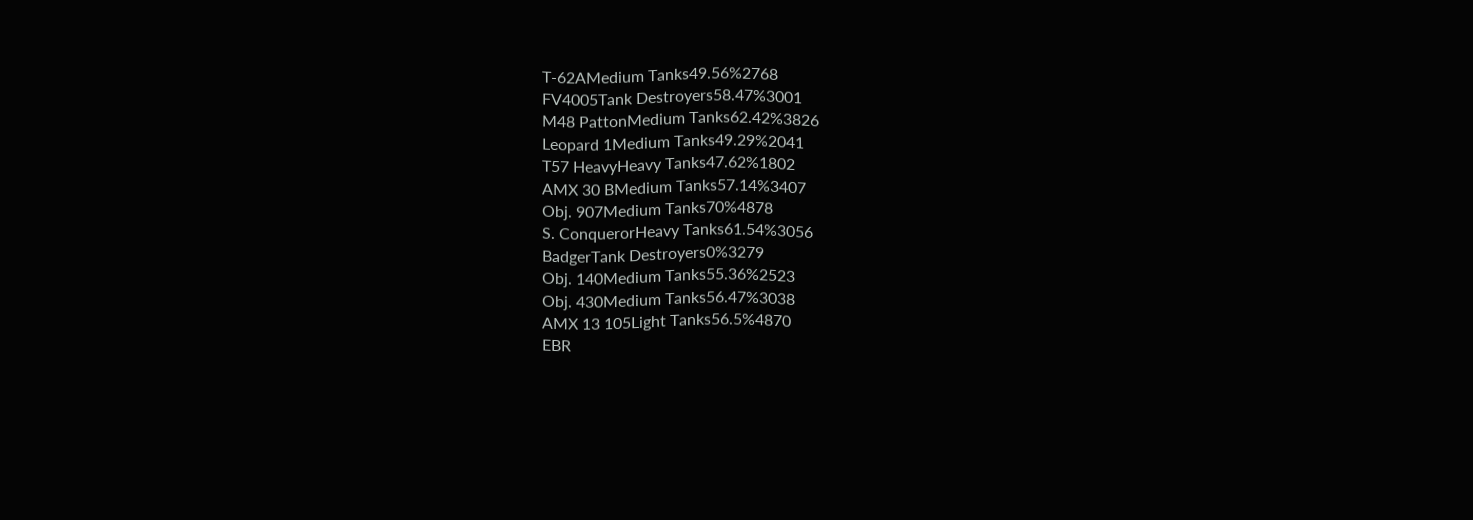T-62AMedium Tanks49.56%2768
FV4005Tank Destroyers58.47%3001
M48 PattonMedium Tanks62.42%3826
Leopard 1Medium Tanks49.29%2041
T57 HeavyHeavy Tanks47.62%1802
AMX 30 BMedium Tanks57.14%3407
Obj. 907Medium Tanks70%4878
S. ConquerorHeavy Tanks61.54%3056
BadgerTank Destroyers0%3279
Obj. 140Medium Tanks55.36%2523
Obj. 430Medium Tanks56.47%3038
AMX 13 105Light Tanks56.5%4870
EBR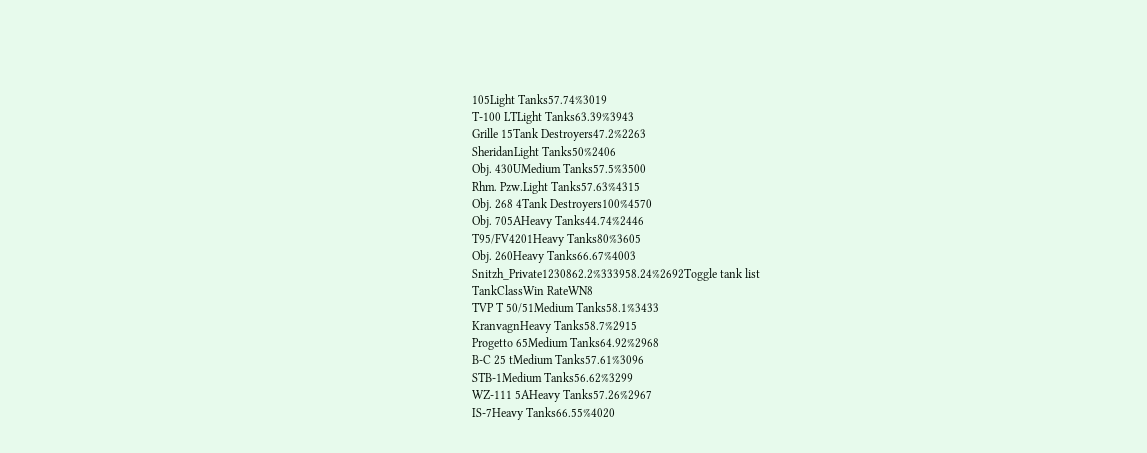105Light Tanks57.74%3019
T-100 LTLight Tanks63.39%3943
Grille 15Tank Destroyers47.2%2263
SheridanLight Tanks50%2406
Obj. 430UMedium Tanks57.5%3500
Rhm. Pzw.Light Tanks57.63%4315
Obj. 268 4Tank Destroyers100%4570
Obj. 705AHeavy Tanks44.74%2446
T95/FV4201Heavy Tanks80%3605
Obj. 260Heavy Tanks66.67%4003
Snitzh_Private1230862.2%333958.24%2692Toggle tank list
TankClassWin RateWN8
TVP T 50/51Medium Tanks58.1%3433
KranvagnHeavy Tanks58.7%2915
Progetto 65Medium Tanks64.92%2968
B-C 25 tMedium Tanks57.61%3096
STB-1Medium Tanks56.62%3299
WZ-111 5AHeavy Tanks57.26%2967
IS-7Heavy Tanks66.55%4020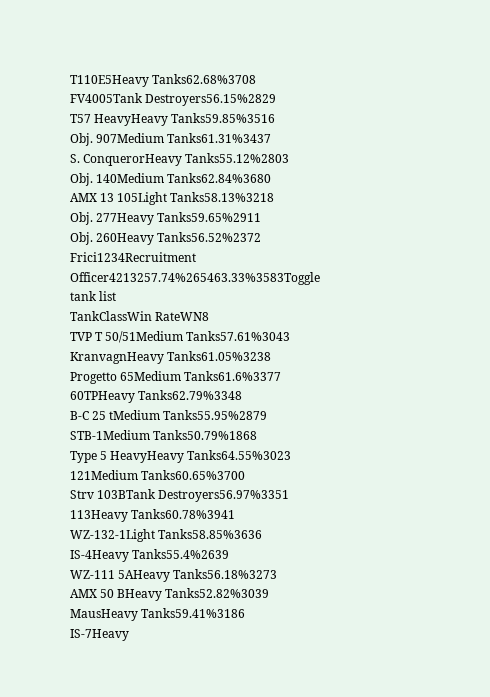T110E5Heavy Tanks62.68%3708
FV4005Tank Destroyers56.15%2829
T57 HeavyHeavy Tanks59.85%3516
Obj. 907Medium Tanks61.31%3437
S. ConquerorHeavy Tanks55.12%2803
Obj. 140Medium Tanks62.84%3680
AMX 13 105Light Tanks58.13%3218
Obj. 277Heavy Tanks59.65%2911
Obj. 260Heavy Tanks56.52%2372
Frici1234Recruitment Officer4213257.74%265463.33%3583Toggle tank list
TankClassWin RateWN8
TVP T 50/51Medium Tanks57.61%3043
KranvagnHeavy Tanks61.05%3238
Progetto 65Medium Tanks61.6%3377
60TPHeavy Tanks62.79%3348
B-C 25 tMedium Tanks55.95%2879
STB-1Medium Tanks50.79%1868
Type 5 HeavyHeavy Tanks64.55%3023
121Medium Tanks60.65%3700
Strv 103BTank Destroyers56.97%3351
113Heavy Tanks60.78%3941
WZ-132-1Light Tanks58.85%3636
IS-4Heavy Tanks55.4%2639
WZ-111 5AHeavy Tanks56.18%3273
AMX 50 BHeavy Tanks52.82%3039
MausHeavy Tanks59.41%3186
IS-7Heavy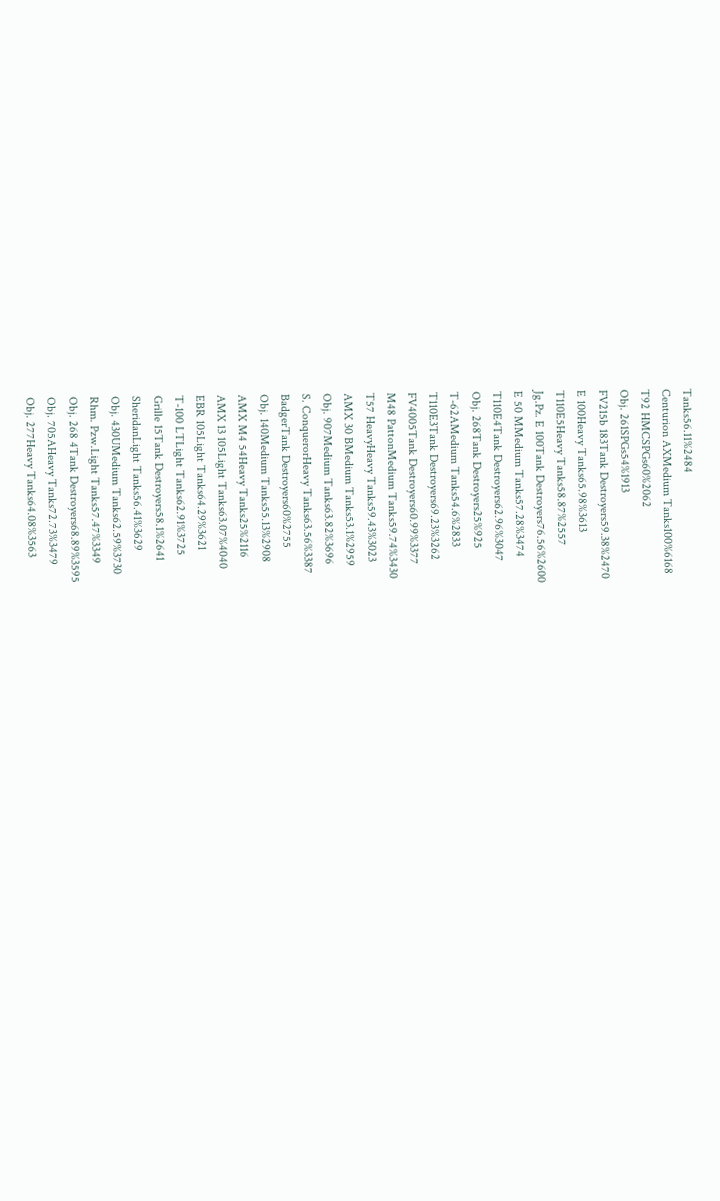Tanks56.11%2484
Centurion AXMedium Tanks100%6168
T92 HMCSPGs60%2062
Obj. 261SPGs54%1913
FV215b 183Tank Destroyers59.38%2470
E 100Heavy Tanks65.98%3613
T110E5Heavy Tanks58.87%2557
Jg.Pz. E 100Tank Destroyers76.56%2600
E 50 MMedium Tanks57.28%3474
T110E4Tank Destroyers62.96%3047
Obj. 268Tank Destroyers25%925
T-62AMedium Tanks54.6%2833
T110E3Tank Destroyers69.23%3262
FV4005Tank Destroyers60.99%3377
M48 PattonMedium Tanks59.74%3430
T57 HeavyHeavy Tanks59.43%3023
AMX 30 BMedium Tanks53.1%2959
Obj. 907Medium Tanks63.82%3696
S. ConquerorHeavy Tanks63.56%3387
BadgerTank Destroyers60%2755
Obj. 140Medium Tanks55.13%2908
AMX M4 54Heavy Tanks25%2116
AMX 13 105Light Tanks63.07%4040
EBR 105Light Tanks64.29%3621
T-100 LTLight Tanks62.91%3725
Grille 15Tank Destroyers58.1%2641
SheridanLight Tanks56.41%3629
Obj. 430UMedium Tanks62.59%3730
Rhm. Pzw.Light Tanks57.47%3349
Obj. 268 4Tank Destroyers68.89%3595
Obj. 705AHeavy Tanks72.73%3479
Obj. 277Heavy Tanks64.08%3563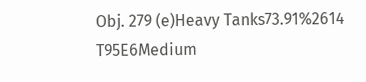Obj. 279 (e)Heavy Tanks73.91%2614
T95E6Medium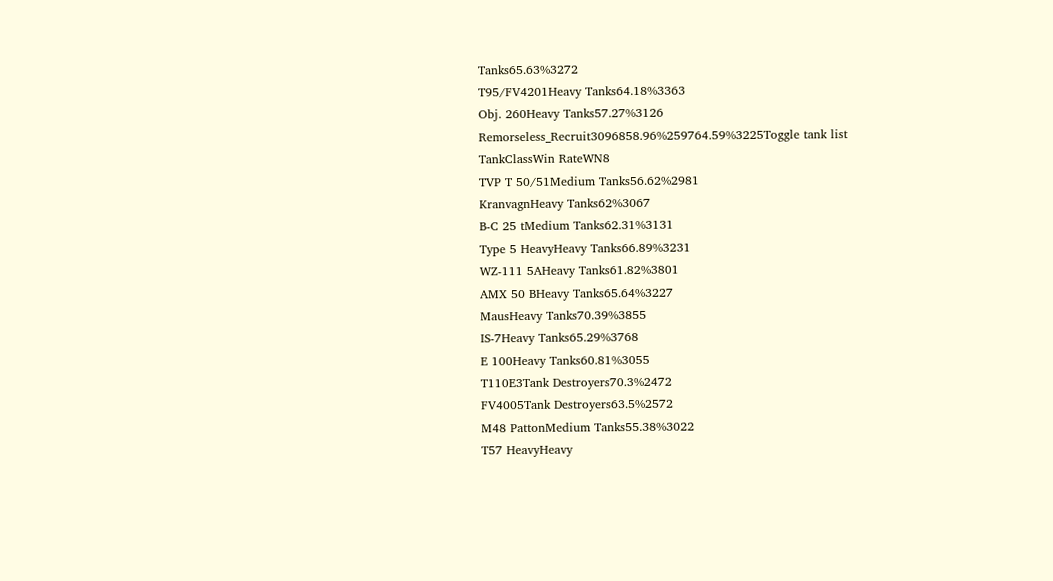Tanks65.63%3272
T95/FV4201Heavy Tanks64.18%3363
Obj. 260Heavy Tanks57.27%3126
Remorseless_Recruit3096858.96%259764.59%3225Toggle tank list
TankClassWin RateWN8
TVP T 50/51Medium Tanks56.62%2981
KranvagnHeavy Tanks62%3067
B-C 25 tMedium Tanks62.31%3131
Type 5 HeavyHeavy Tanks66.89%3231
WZ-111 5AHeavy Tanks61.82%3801
AMX 50 BHeavy Tanks65.64%3227
MausHeavy Tanks70.39%3855
IS-7Heavy Tanks65.29%3768
E 100Heavy Tanks60.81%3055
T110E3Tank Destroyers70.3%2472
FV4005Tank Destroyers63.5%2572
M48 PattonMedium Tanks55.38%3022
T57 HeavyHeavy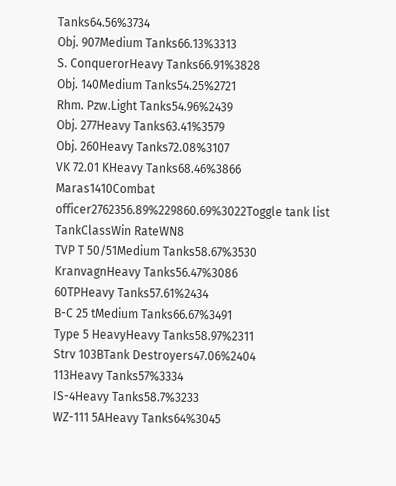Tanks64.56%3734
Obj. 907Medium Tanks66.13%3313
S. ConquerorHeavy Tanks66.91%3828
Obj. 140Medium Tanks54.25%2721
Rhm. Pzw.Light Tanks54.96%2439
Obj. 277Heavy Tanks63.41%3579
Obj. 260Heavy Tanks72.08%3107
VK 72.01 KHeavy Tanks68.46%3866
Maras1410Combat officer2762356.89%229860.69%3022Toggle tank list
TankClassWin RateWN8
TVP T 50/51Medium Tanks58.67%3530
KranvagnHeavy Tanks56.47%3086
60TPHeavy Tanks57.61%2434
B-C 25 tMedium Tanks66.67%3491
Type 5 HeavyHeavy Tanks58.97%2311
Strv 103BTank Destroyers47.06%2404
113Heavy Tanks57%3334
IS-4Heavy Tanks58.7%3233
WZ-111 5AHeavy Tanks64%3045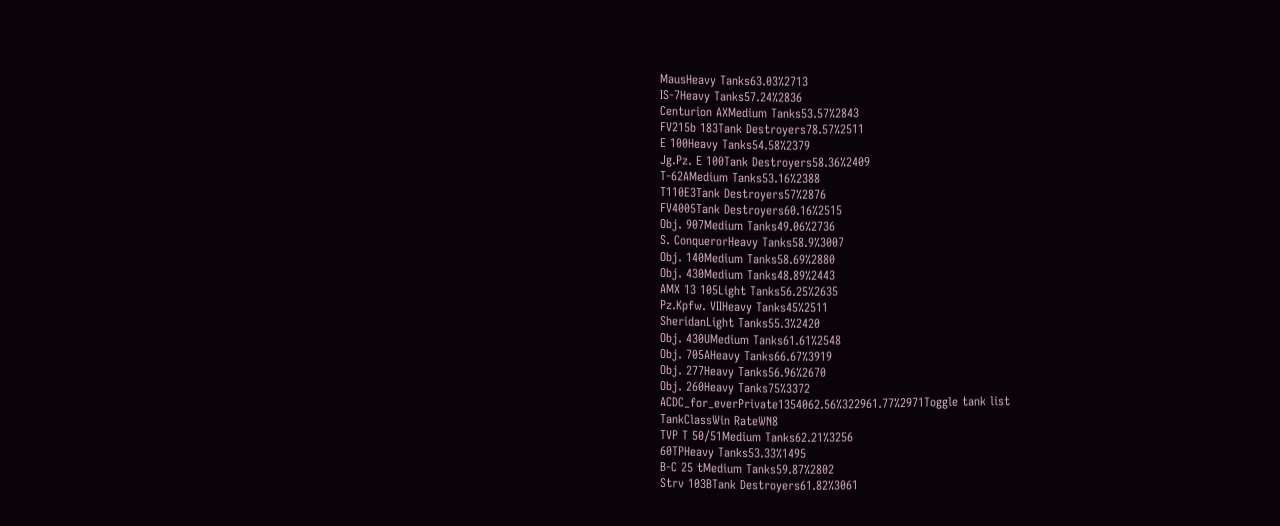MausHeavy Tanks63.03%2713
IS-7Heavy Tanks57.24%2836
Centurion AXMedium Tanks53.57%2843
FV215b 183Tank Destroyers78.57%2511
E 100Heavy Tanks54.58%2379
Jg.Pz. E 100Tank Destroyers58.36%2409
T-62AMedium Tanks53.16%2388
T110E3Tank Destroyers57%2876
FV4005Tank Destroyers60.16%2515
Obj. 907Medium Tanks49.06%2736
S. ConquerorHeavy Tanks58.9%3007
Obj. 140Medium Tanks58.69%2880
Obj. 430Medium Tanks48.89%2443
AMX 13 105Light Tanks56.25%2635
Pz.Kpfw. VIIHeavy Tanks45%2511
SheridanLight Tanks55.3%2420
Obj. 430UMedium Tanks61.61%2548
Obj. 705AHeavy Tanks66.67%3919
Obj. 277Heavy Tanks56.96%2670
Obj. 260Heavy Tanks75%3372
ACDC_for_everPrivate1354062.56%322961.77%2971Toggle tank list
TankClassWin RateWN8
TVP T 50/51Medium Tanks62.21%3256
60TPHeavy Tanks53.33%1495
B-C 25 tMedium Tanks59.87%2802
Strv 103BTank Destroyers61.82%3061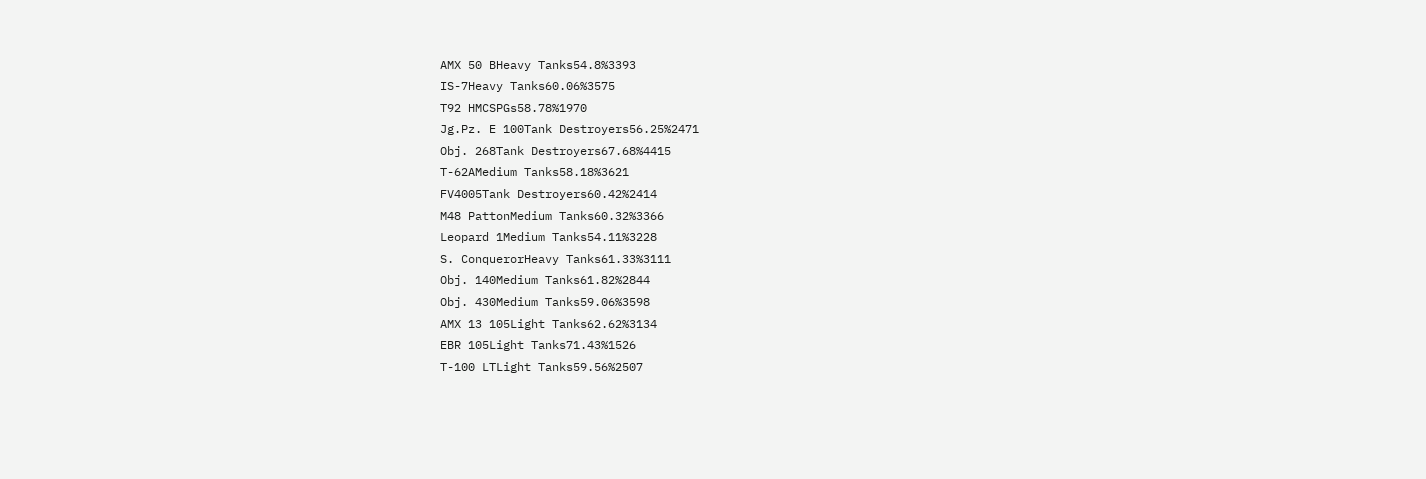AMX 50 BHeavy Tanks54.8%3393
IS-7Heavy Tanks60.06%3575
T92 HMCSPGs58.78%1970
Jg.Pz. E 100Tank Destroyers56.25%2471
Obj. 268Tank Destroyers67.68%4415
T-62AMedium Tanks58.18%3621
FV4005Tank Destroyers60.42%2414
M48 PattonMedium Tanks60.32%3366
Leopard 1Medium Tanks54.11%3228
S. ConquerorHeavy Tanks61.33%3111
Obj. 140Medium Tanks61.82%2844
Obj. 430Medium Tanks59.06%3598
AMX 13 105Light Tanks62.62%3134
EBR 105Light Tanks71.43%1526
T-100 LTLight Tanks59.56%2507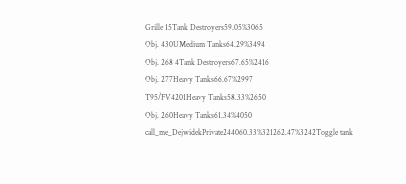Grille 15Tank Destroyers59.05%3065
Obj. 430UMedium Tanks64.29%3494
Obj. 268 4Tank Destroyers67.65%2416
Obj. 277Heavy Tanks66.67%2997
T95/FV4201Heavy Tanks58.33%2650
Obj. 260Heavy Tanks61.34%4050
call_me_DejwidekPrivate244060.33%321262.47%3242Toggle tank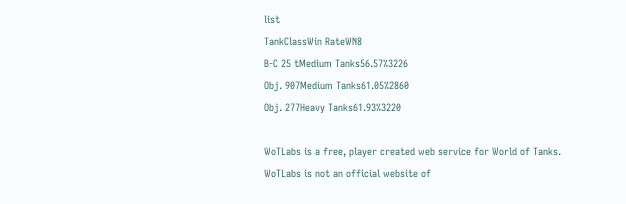list
TankClassWin RateWN8
B-C 25 tMedium Tanks56.57%3226
Obj. 907Medium Tanks61.05%2860
Obj. 277Heavy Tanks61.93%3220

WoTLabs is a free, player created web service for World of Tanks. WoTLabs is not an official website of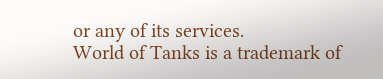or any of its services.
World of Tanks is a trademark of